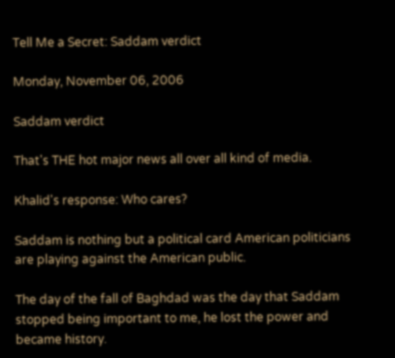Tell Me a Secret: Saddam verdict

Monday, November 06, 2006

Saddam verdict

That's THE hot major news all over all kind of media.

Khalid's response: Who cares?

Saddam is nothing but a political card American politicians are playing against the American public.

The day of the fall of Baghdad was the day that Saddam stopped being important to me, he lost the power and became history.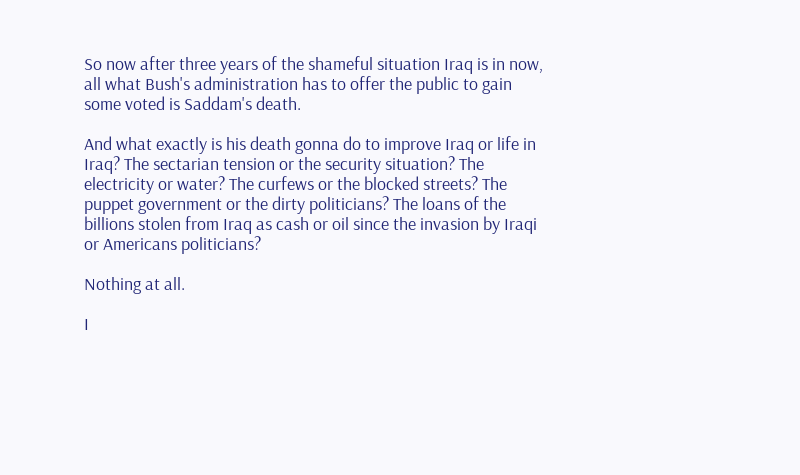So now after three years of the shameful situation Iraq is in now, all what Bush's administration has to offer the public to gain some voted is Saddam's death.

And what exactly is his death gonna do to improve Iraq or life in Iraq? The sectarian tension or the security situation? The electricity or water? The curfews or the blocked streets? The puppet government or the dirty politicians? The loans of the billions stolen from Iraq as cash or oil since the invasion by Iraqi or Americans politicians?

Nothing at all.

I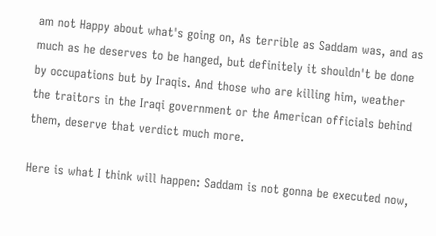am not Happy about what's going on, As terrible as Saddam was, and as much as he deserves to be hanged, but definitely it shouldn't be done by occupations but by Iraqis. And those who are killing him, weather the traitors in the Iraqi government or the American officials behind them, deserve that verdict much more.

Here is what I think will happen: Saddam is not gonna be executed now,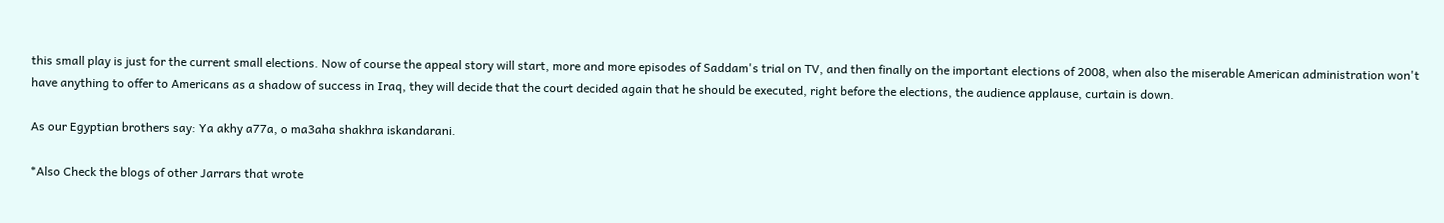this small play is just for the current small elections. Now of course the appeal story will start, more and more episodes of Saddam's trial on TV, and then finally on the important elections of 2008, when also the miserable American administration won't have anything to offer to Americans as a shadow of success in Iraq, they will decide that the court decided again that he should be executed, right before the elections, the audience applause, curtain is down.

As our Egyptian brothers say: Ya akhy a77a, o ma3aha shakhra iskandarani.

*Also Check the blogs of other Jarrars that wrote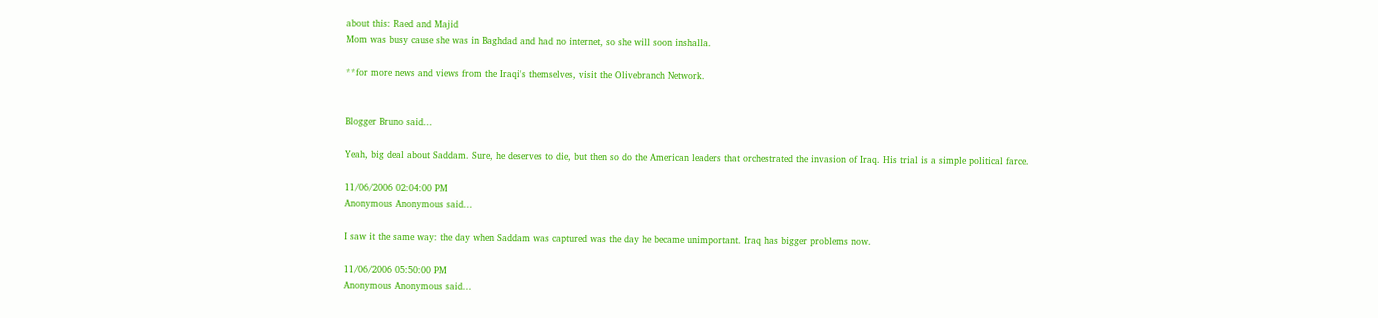about this: Raed and Majid
Mom was busy cause she was in Baghdad and had no internet, so she will soon inshalla.

**for more news and views from the Iraqi's themselves, visit the Olivebranch Network.


Blogger Bruno said...

Yeah, big deal about Saddam. Sure, he deserves to die, but then so do the American leaders that orchestrated the invasion of Iraq. His trial is a simple political farce.

11/06/2006 02:04:00 PM
Anonymous Anonymous said...

I saw it the same way: the day when Saddam was captured was the day he became unimportant. Iraq has bigger problems now.

11/06/2006 05:50:00 PM
Anonymous Anonymous said...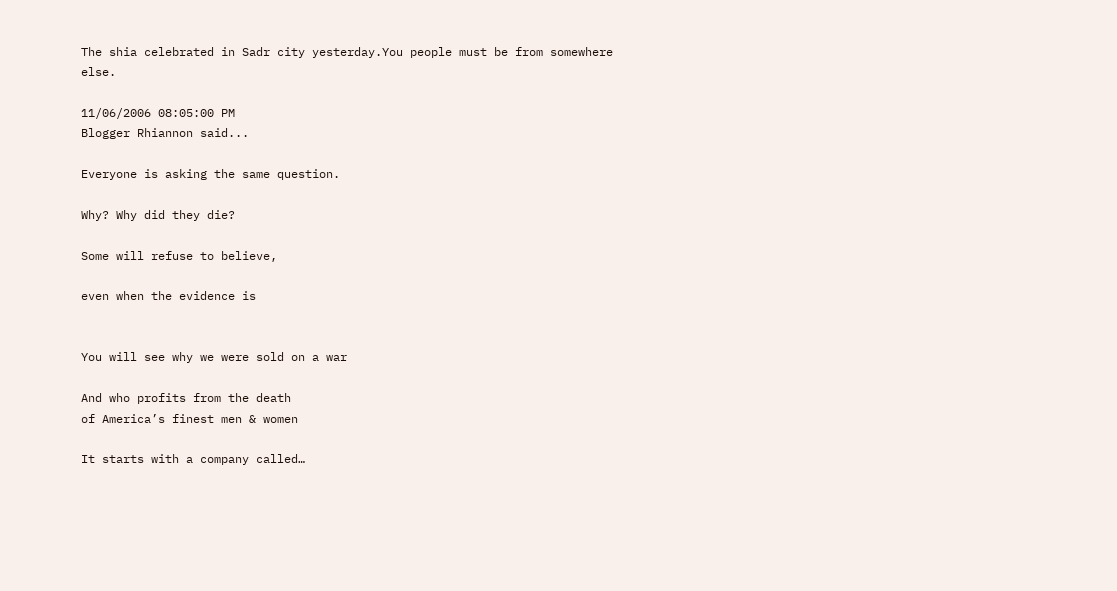The shia celebrated in Sadr city yesterday.You people must be from somewhere else.

11/06/2006 08:05:00 PM
Blogger Rhiannon said...

Everyone is asking the same question.

Why? Why did they die?

Some will refuse to believe,

even when the evidence is


You will see why we were sold on a war

And who profits from the death
of America’s finest men & women

It starts with a company called…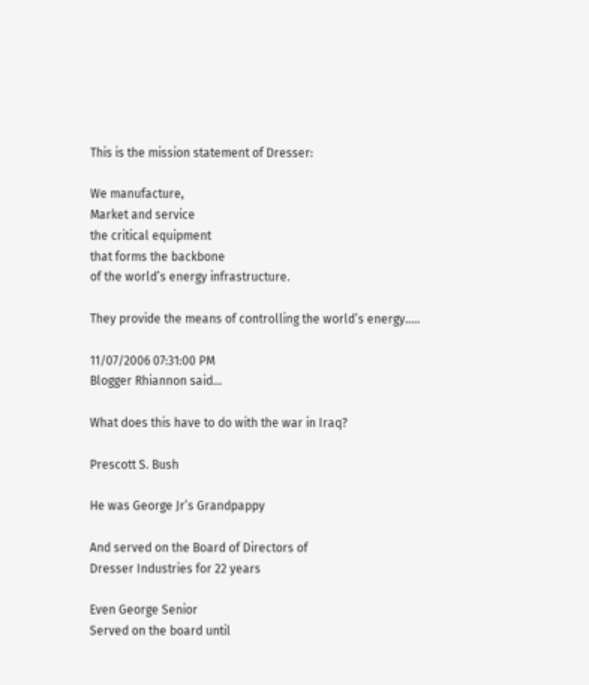This is the mission statement of Dresser:

We manufacture,
Market and service
the critical equipment
that forms the backbone
of the world’s energy infrastructure.

They provide the means of controlling the world’s energy.....

11/07/2006 07:31:00 PM
Blogger Rhiannon said...

What does this have to do with the war in Iraq?

Prescott S. Bush

He was George Jr’s Grandpappy

And served on the Board of Directors of
Dresser Industries for 22 years

Even George Senior
Served on the board until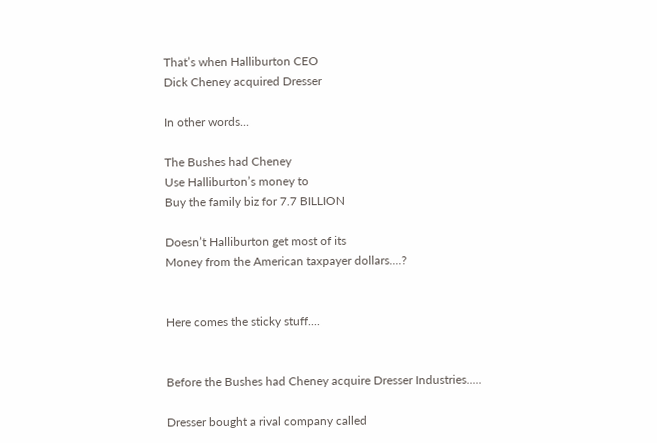That’s when Halliburton CEO
Dick Cheney acquired Dresser

In other words...

The Bushes had Cheney
Use Halliburton’s money to
Buy the family biz for 7.7 BILLION

Doesn’t Halliburton get most of its
Money from the American taxpayer dollars....?


Here comes the sticky stuff....


Before the Bushes had Cheney acquire Dresser Industries.....

Dresser bought a rival company called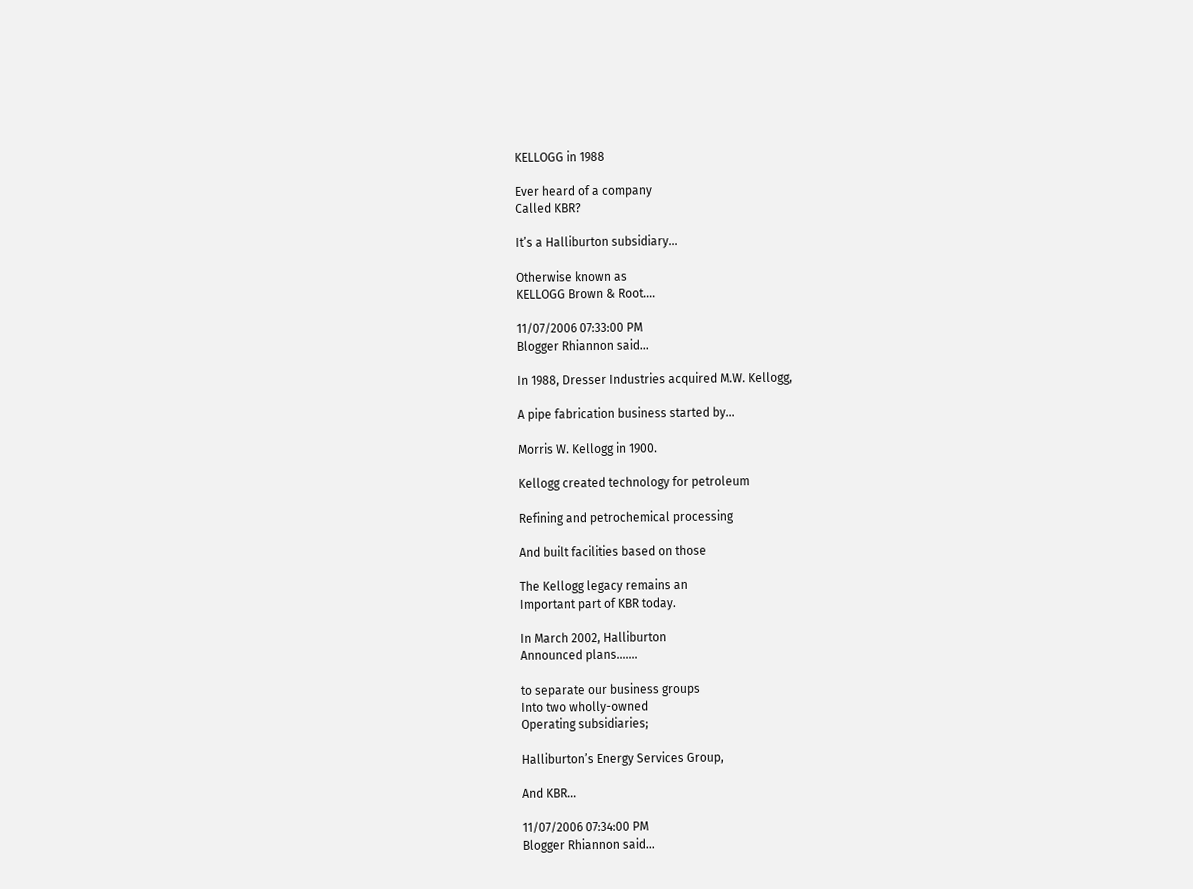KELLOGG in 1988

Ever heard of a company
Called KBR?

It’s a Halliburton subsidiary...

Otherwise known as
KELLOGG Brown & Root....

11/07/2006 07:33:00 PM
Blogger Rhiannon said...

In 1988, Dresser Industries acquired M.W. Kellogg,

A pipe fabrication business started by...

Morris W. Kellogg in 1900.

Kellogg created technology for petroleum

Refining and petrochemical processing

And built facilities based on those

The Kellogg legacy remains an
Important part of KBR today.

In March 2002, Halliburton
Announced plans.......

to separate our business groups
Into two wholly-owned
Operating subsidiaries;

Halliburton’s Energy Services Group,

And KBR...

11/07/2006 07:34:00 PM
Blogger Rhiannon said...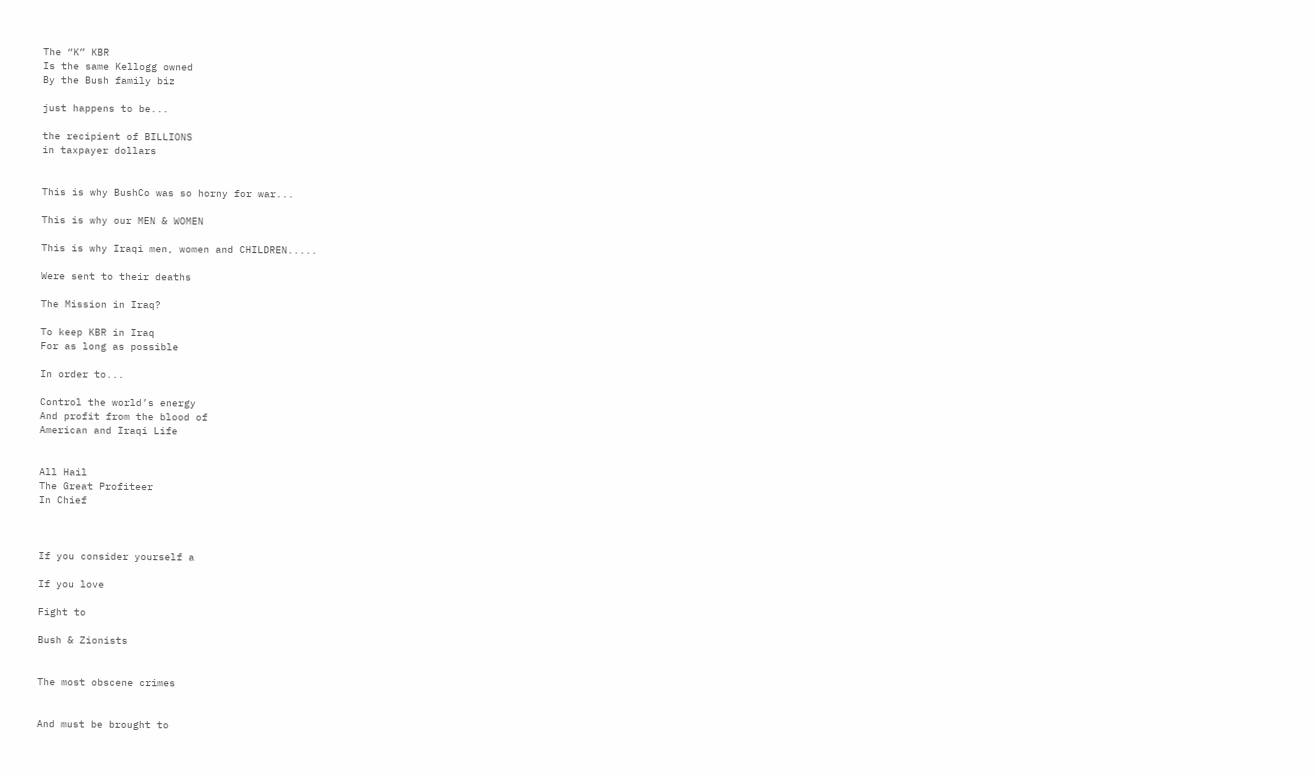The “K” KBR
Is the same Kellogg owned
By the Bush family biz

just happens to be...

the recipient of BILLIONS
in taxpayer dollars


This is why BushCo was so horny for war...

This is why our MEN & WOMEN

This is why Iraqi men, women and CHILDREN.....

Were sent to their deaths

The Mission in Iraq?

To keep KBR in Iraq
For as long as possible

In order to...

Control the world’s energy
And profit from the blood of
American and Iraqi Life


All Hail
The Great Profiteer
In Chief



If you consider yourself a

If you love

Fight to

Bush & Zionists


The most obscene crimes


And must be brought to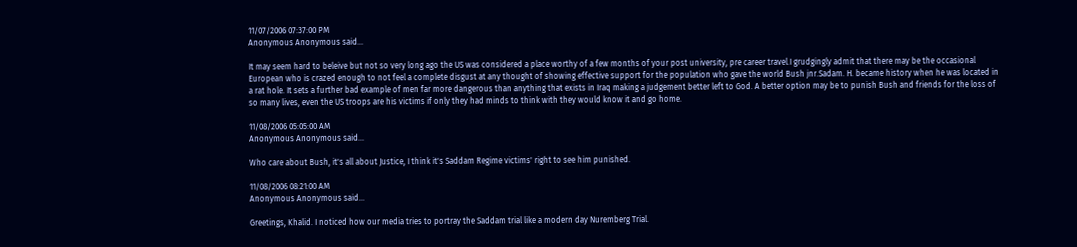11/07/2006 07:37:00 PM
Anonymous Anonymous said...

It may seem hard to beleive but not so very long ago the US was considered a place worthy of a few months of your post university, pre career travel.I grudgingly admit that there may be the occasional European who is crazed enough to not feel a complete disgust at any thought of showing effective support for the population who gave the world Bush jnr.Sadam. H. became history when he was located in a rat hole. It sets a further bad example of men far more dangerous than anything that exists in Iraq making a judgement better left to God. A better option may be to punish Bush and friends for the loss of so many lives, even the US troops are his victims if only they had minds to think with they would know it and go home.

11/08/2006 05:05:00 AM
Anonymous Anonymous said...

Who care about Bush, it's all about Justice, I think it's Saddam Regime victims' right to see him punished.

11/08/2006 08:21:00 AM
Anonymous Anonymous said...

Greetings, Khalid. I noticed how our media tries to portray the Saddam trial like a modern day Nuremberg Trial.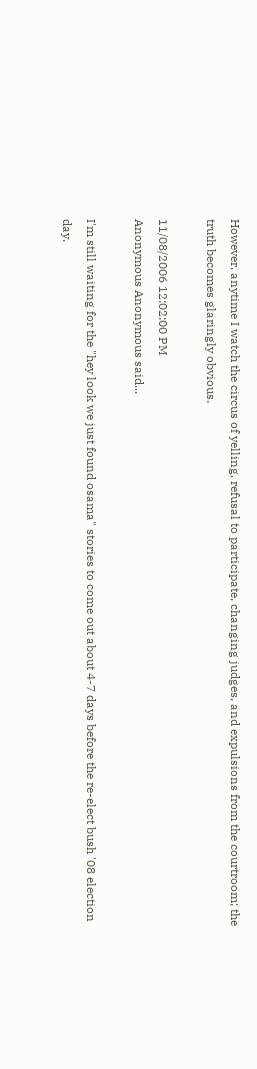However, anytime I watch the circus of yelling, refusal to participate, changing judges, and expulsions from the courtroom; the truth becomes glaringly obvious.

11/08/2006 12:02:00 PM
Anonymous Anonymous said...

I'm still waiting for the "hey look we just found osama" stories to come out about 4-7 days before the re-elect bush '08 election day.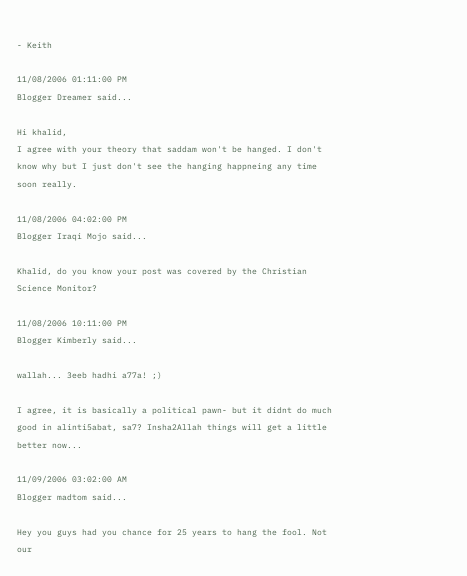- Keith

11/08/2006 01:11:00 PM
Blogger Dreamer said...

Hi khalid,
I agree with your theory that saddam won't be hanged. I don't know why but I just don't see the hanging happneing any time soon really.

11/08/2006 04:02:00 PM
Blogger Iraqi Mojo said...

Khalid, do you know your post was covered by the Christian Science Monitor?

11/08/2006 10:11:00 PM
Blogger Kimberly said...

wallah... 3eeb hadhi a77a! ;)

I agree, it is basically a political pawn- but it didnt do much good in alinti5abat, sa7? Insha2Allah things will get a little better now...

11/09/2006 03:02:00 AM
Blogger madtom said...

Hey you guys had you chance for 25 years to hang the fool. Not our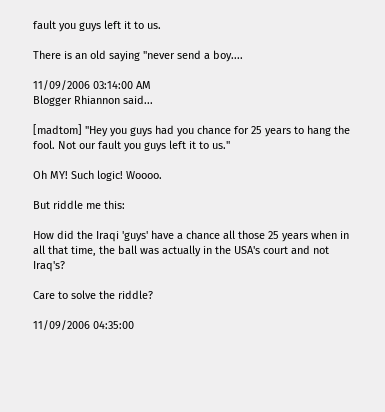fault you guys left it to us.

There is an old saying "never send a boy....

11/09/2006 03:14:00 AM
Blogger Rhiannon said...

[madtom] "Hey you guys had you chance for 25 years to hang the fool. Not our fault you guys left it to us."

Oh MY! Such logic! Woooo.

But riddle me this:

How did the Iraqi 'guys' have a chance all those 25 years when in all that time, the ball was actually in the USA's court and not Iraq's?

Care to solve the riddle?

11/09/2006 04:35:00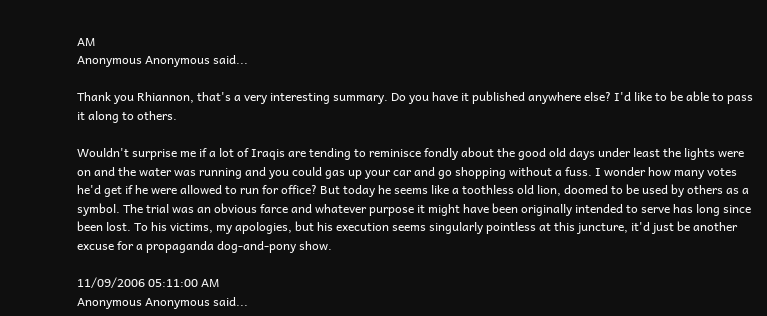AM
Anonymous Anonymous said...

Thank you Rhiannon, that's a very interesting summary. Do you have it published anywhere else? I'd like to be able to pass it along to others.

Wouldn't surprise me if a lot of Iraqis are tending to reminisce fondly about the good old days under least the lights were on and the water was running and you could gas up your car and go shopping without a fuss. I wonder how many votes he'd get if he were allowed to run for office? But today he seems like a toothless old lion, doomed to be used by others as a symbol. The trial was an obvious farce and whatever purpose it might have been originally intended to serve has long since been lost. To his victims, my apologies, but his execution seems singularly pointless at this juncture, it'd just be another excuse for a propaganda dog-and-pony show.

11/09/2006 05:11:00 AM
Anonymous Anonymous said...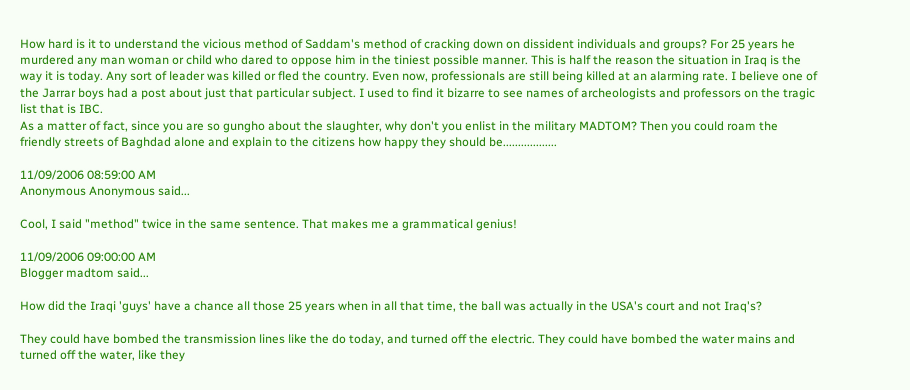How hard is it to understand the vicious method of Saddam's method of cracking down on dissident individuals and groups? For 25 years he murdered any man woman or child who dared to oppose him in the tiniest possible manner. This is half the reason the situation in Iraq is the way it is today. Any sort of leader was killed or fled the country. Even now, professionals are still being killed at an alarming rate. I believe one of the Jarrar boys had a post about just that particular subject. I used to find it bizarre to see names of archeologists and professors on the tragic list that is IBC.
As a matter of fact, since you are so gungho about the slaughter, why don't you enlist in the military MADTOM? Then you could roam the friendly streets of Baghdad alone and explain to the citizens how happy they should be..................

11/09/2006 08:59:00 AM
Anonymous Anonymous said...

Cool, I said "method" twice in the same sentence. That makes me a grammatical genius!

11/09/2006 09:00:00 AM
Blogger madtom said...

How did the Iraqi 'guys' have a chance all those 25 years when in all that time, the ball was actually in the USA's court and not Iraq's?

They could have bombed the transmission lines like the do today, and turned off the electric. They could have bombed the water mains and turned off the water, like they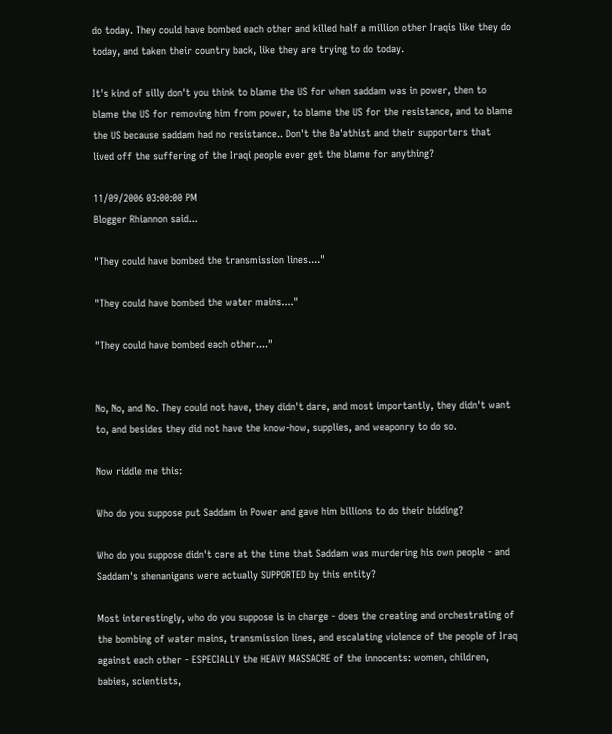do today. They could have bombed each other and killed half a million other Iraqis like they do today, and taken their country back, like they are trying to do today.

It's kind of silly don't you think to blame the US for when saddam was in power, then to blame the US for removing him from power, to blame the US for the resistance, and to blame the US because saddam had no resistance.. Don't the Ba'athist and their supporters that lived off the suffering of the Iraqi people ever get the blame for anything?

11/09/2006 03:00:00 PM
Blogger Rhiannon said...

"They could have bombed the transmission lines...."

"They could have bombed the water mains...."

"They could have bombed each other...."


No, No, and No. They could not have, they didn't dare, and most importantly, they didn't want to, and besides they did not have the know-how, supplies, and weaponry to do so.

Now riddle me this:

Who do you suppose put Saddam in Power and gave him billions to do their bidding?

Who do you suppose didn't care at the time that Saddam was murdering his own people - and Saddam's shenanigans were actually SUPPORTED by this entity?

Most interestingly, who do you suppose is in charge - does the creating and orchestrating of the bombing of water mains, transmission lines, and escalating violence of the people of Iraq against each other - ESPECIALLY the HEAVY MASSACRE of the innocents: women, children, babies, scientists,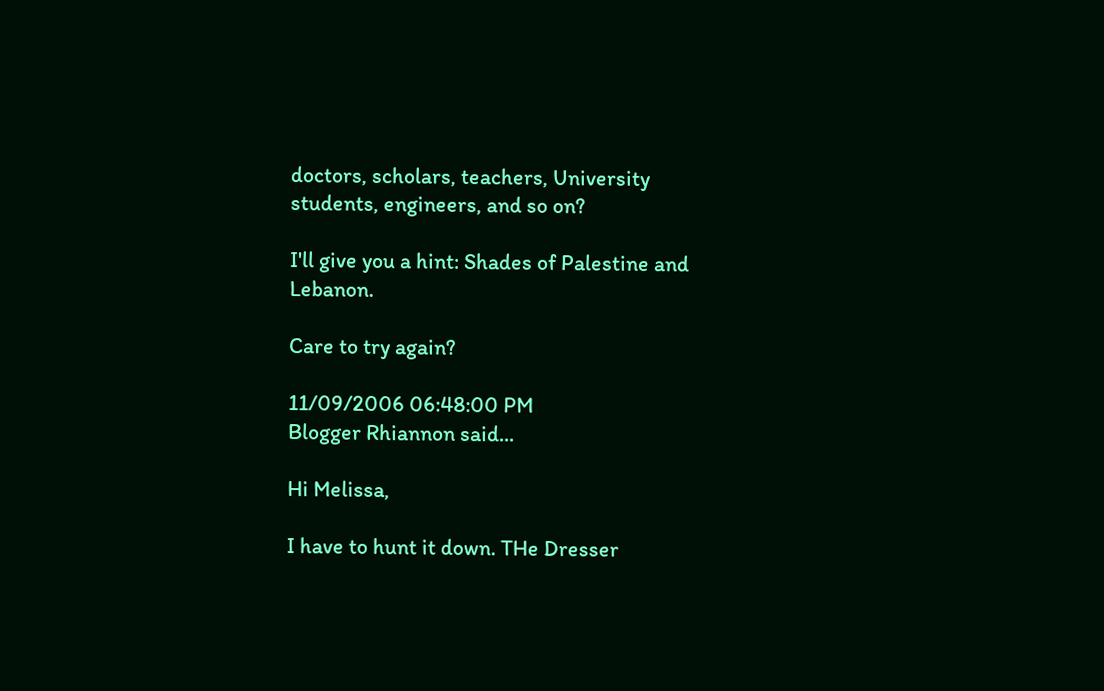doctors, scholars, teachers, University students, engineers, and so on?

I'll give you a hint: Shades of Palestine and Lebanon.

Care to try again?

11/09/2006 06:48:00 PM
Blogger Rhiannon said...

Hi Melissa,

I have to hunt it down. THe Dresser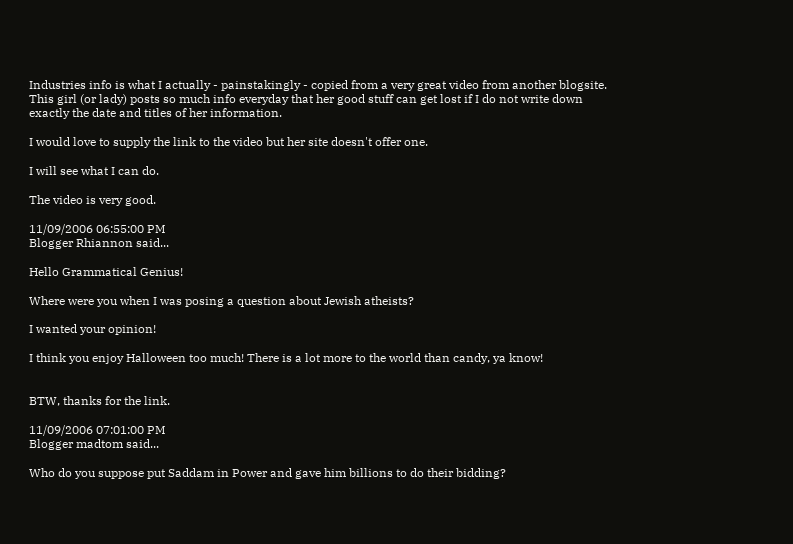Industries info is what I actually - painstakingly - copied from a very great video from another blogsite. This girl (or lady) posts so much info everyday that her good stuff can get lost if I do not write down exactly the date and titles of her information.

I would love to supply the link to the video but her site doesn't offer one.

I will see what I can do.

The video is very good.

11/09/2006 06:55:00 PM
Blogger Rhiannon said...

Hello Grammatical Genius!

Where were you when I was posing a question about Jewish atheists?

I wanted your opinion!

I think you enjoy Halloween too much! There is a lot more to the world than candy, ya know!


BTW, thanks for the link.

11/09/2006 07:01:00 PM
Blogger madtom said...

Who do you suppose put Saddam in Power and gave him billions to do their bidding?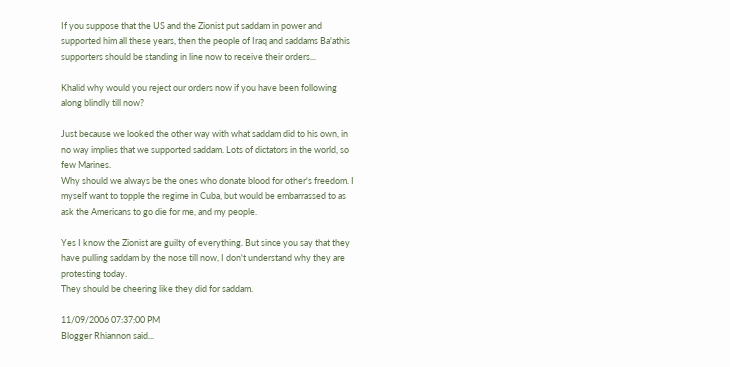If you suppose that the US and the Zionist put saddam in power and supported him all these years, then the people of Iraq and saddams Ba'athis supporters should be standing in line now to receive their orders...

Khalid why would you reject our orders now if you have been following along blindly till now?

Just because we looked the other way with what saddam did to his own, in no way implies that we supported saddam. Lots of dictators in the world, so few Marines.
Why should we always be the ones who donate blood for other's freedom. I myself want to topple the regime in Cuba, but would be embarrassed to as ask the Americans to go die for me, and my people.

Yes I know the Zionist are guilty of everything. But since you say that they have pulling saddam by the nose till now, I don't understand why they are protesting today.
They should be cheering like they did for saddam.

11/09/2006 07:37:00 PM
Blogger Rhiannon said...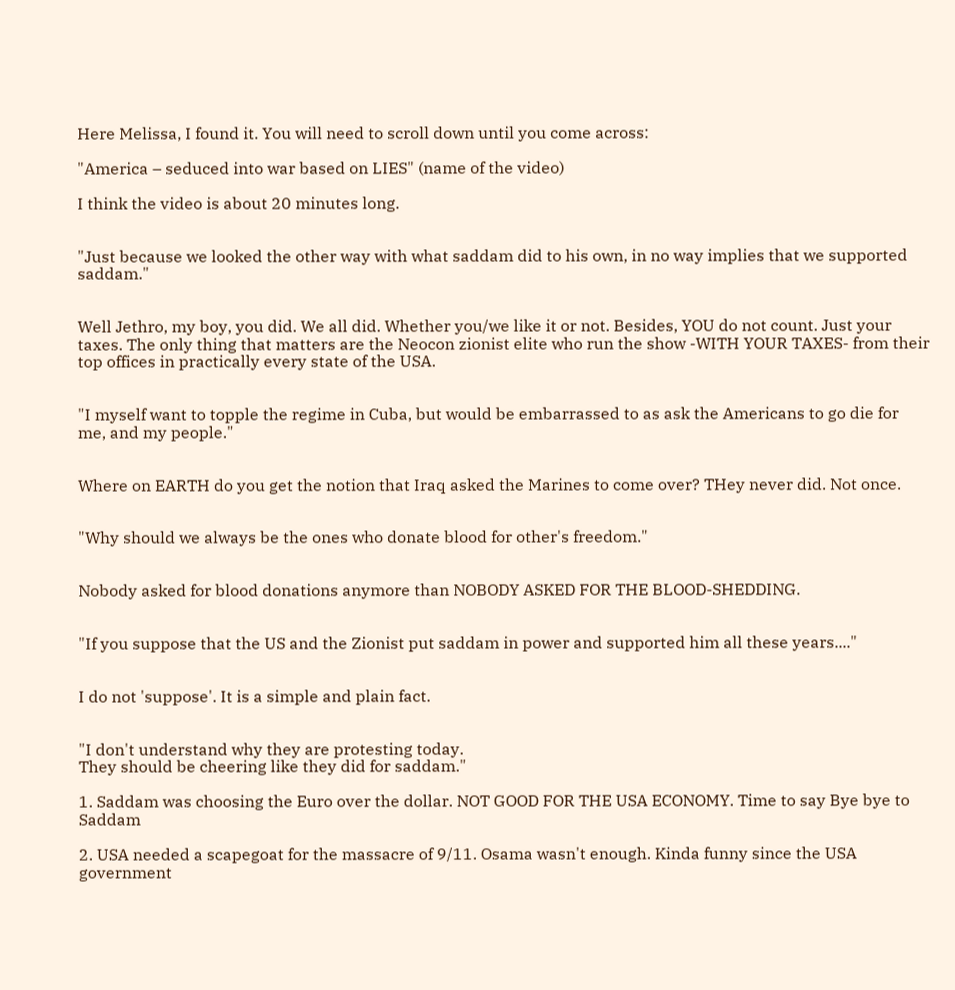Here Melissa, I found it. You will need to scroll down until you come across:

"America – seduced into war based on LIES" (name of the video)

I think the video is about 20 minutes long.


"Just because we looked the other way with what saddam did to his own, in no way implies that we supported saddam."


Well Jethro, my boy, you did. We all did. Whether you/we like it or not. Besides, YOU do not count. Just your taxes. The only thing that matters are the Neocon zionist elite who run the show -WITH YOUR TAXES- from their top offices in practically every state of the USA.


"I myself want to topple the regime in Cuba, but would be embarrassed to as ask the Americans to go die for me, and my people."


Where on EARTH do you get the notion that Iraq asked the Marines to come over? THey never did. Not once.


"Why should we always be the ones who donate blood for other's freedom."


Nobody asked for blood donations anymore than NOBODY ASKED FOR THE BLOOD-SHEDDING.


"If you suppose that the US and the Zionist put saddam in power and supported him all these years...."


I do not 'suppose'. It is a simple and plain fact.


"I don't understand why they are protesting today.
They should be cheering like they did for saddam."

1. Saddam was choosing the Euro over the dollar. NOT GOOD FOR THE USA ECONOMY. Time to say Bye bye to Saddam

2. USA needed a scapegoat for the massacre of 9/11. Osama wasn't enough. Kinda funny since the USA government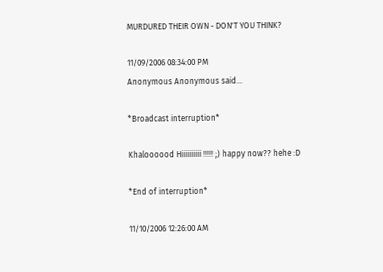MURDURED THEIR OWN - DON'T YOU THINK?

11/09/2006 08:34:00 PM
Anonymous Anonymous said...

*Broadcast interruption*

Khaloooood Hiiiiiiiiii !!!!! ;) happy now?? hehe :D

*End of interruption*

11/10/2006 12:26:00 AM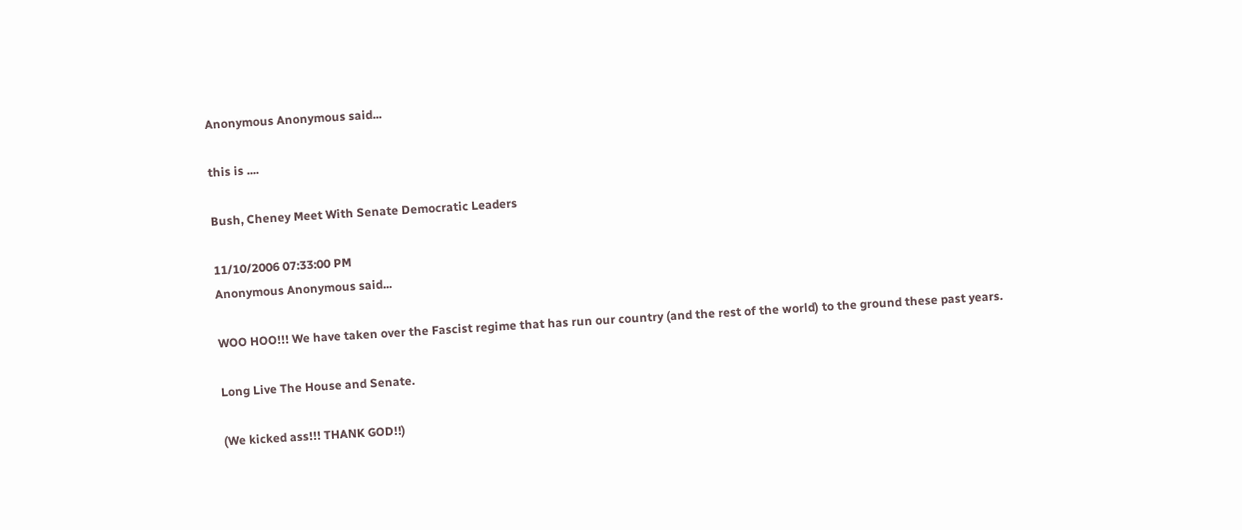Anonymous Anonymous said...

this is ....

Bush, Cheney Meet With Senate Democratic Leaders

11/10/2006 07:33:00 PM
Anonymous Anonymous said...

WOO HOO!!! We have taken over the Fascist regime that has run our country (and the rest of the world) to the ground these past years.

Long Live The House and Senate.

(We kicked ass!!! THANK GOD!!)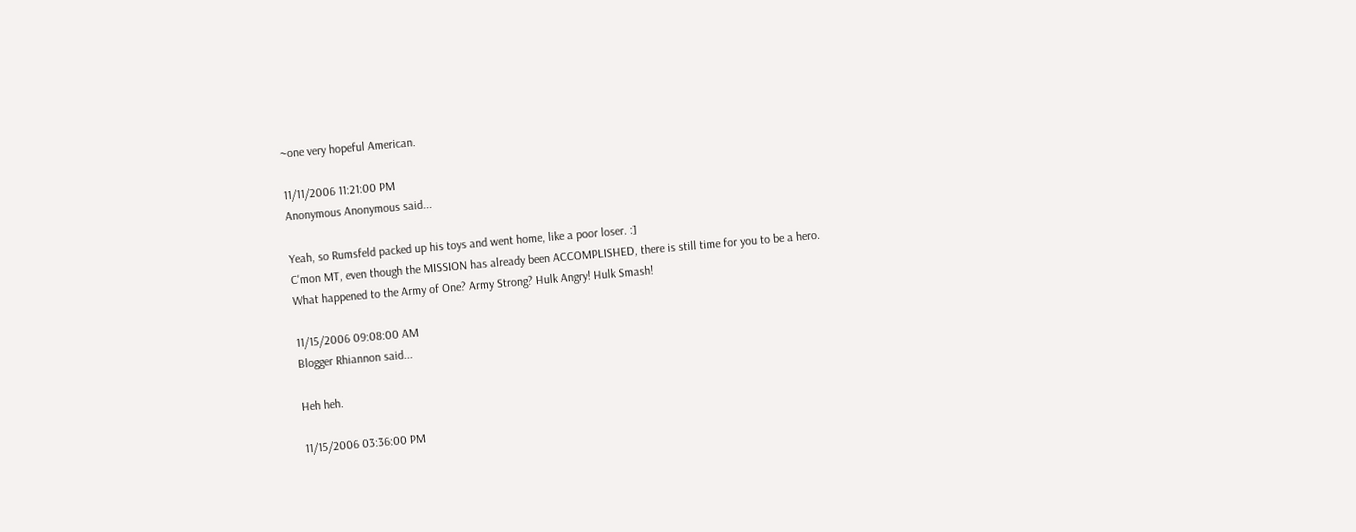~one very hopeful American.

11/11/2006 11:21:00 PM
Anonymous Anonymous said...

Yeah, so Rumsfeld packed up his toys and went home, like a poor loser. :]
C'mon MT, even though the MISSION has already been ACCOMPLISHED, there is still time for you to be a hero.
What happened to the Army of One? Army Strong? Hulk Angry! Hulk Smash!

11/15/2006 09:08:00 AM
Blogger Rhiannon said...

Heh heh.

11/15/2006 03:36:00 PM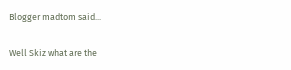Blogger madtom said...

Well Skiz what are the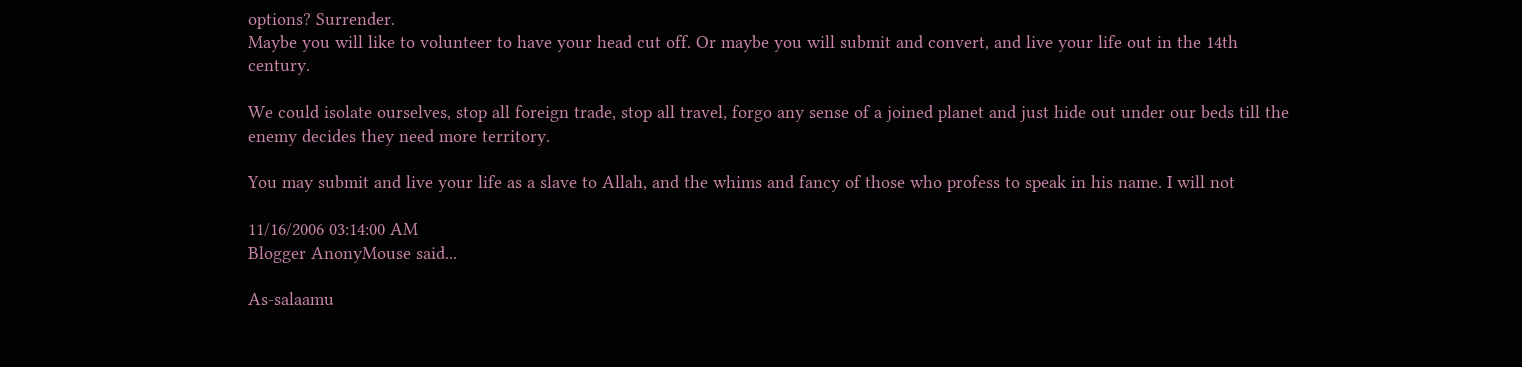options? Surrender.
Maybe you will like to volunteer to have your head cut off. Or maybe you will submit and convert, and live your life out in the 14th century.

We could isolate ourselves, stop all foreign trade, stop all travel, forgo any sense of a joined planet and just hide out under our beds till the enemy decides they need more territory.

You may submit and live your life as a slave to Allah, and the whims and fancy of those who profess to speak in his name. I will not

11/16/2006 03:14:00 AM
Blogger AnonyMouse said...

As-salaamu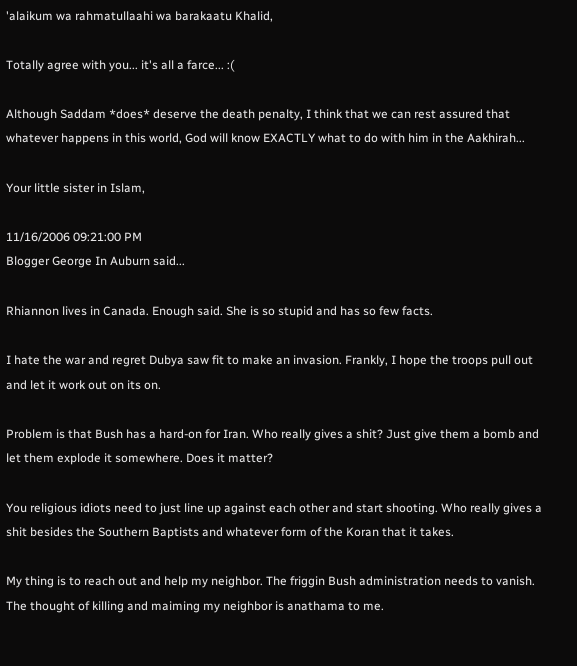'alaikum wa rahmatullaahi wa barakaatu Khalid,

Totally agree with you... it's all a farce... :(

Although Saddam *does* deserve the death penalty, I think that we can rest assured that whatever happens in this world, God will know EXACTLY what to do with him in the Aakhirah...

Your little sister in Islam,

11/16/2006 09:21:00 PM
Blogger George In Auburn said...

Rhiannon lives in Canada. Enough said. She is so stupid and has so few facts.

I hate the war and regret Dubya saw fit to make an invasion. Frankly, I hope the troops pull out and let it work out on its on.

Problem is that Bush has a hard-on for Iran. Who really gives a shit? Just give them a bomb and let them explode it somewhere. Does it matter?

You religious idiots need to just line up against each other and start shooting. Who really gives a shit besides the Southern Baptists and whatever form of the Koran that it takes.

My thing is to reach out and help my neighbor. The friggin Bush administration needs to vanish. The thought of killing and maiming my neighbor is anathama to me.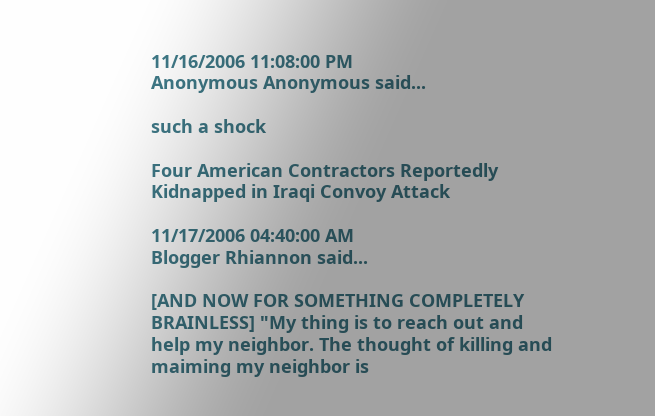11/16/2006 11:08:00 PM
Anonymous Anonymous said...

such a shock

Four American Contractors Reportedly Kidnapped in Iraqi Convoy Attack

11/17/2006 04:40:00 AM
Blogger Rhiannon said...

[AND NOW FOR SOMETHING COMPLETELY BRAINLESS] "My thing is to reach out and help my neighbor. The thought of killing and maiming my neighbor is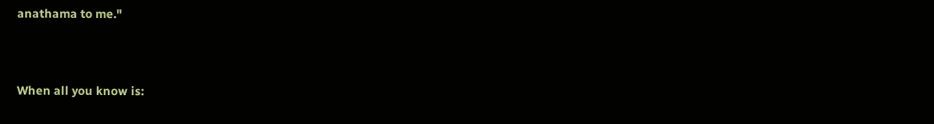anathama to me."


When all you know is: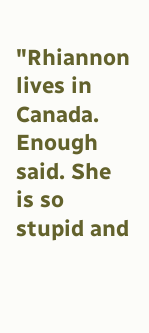"Rhiannon lives in Canada. Enough said. She is so stupid and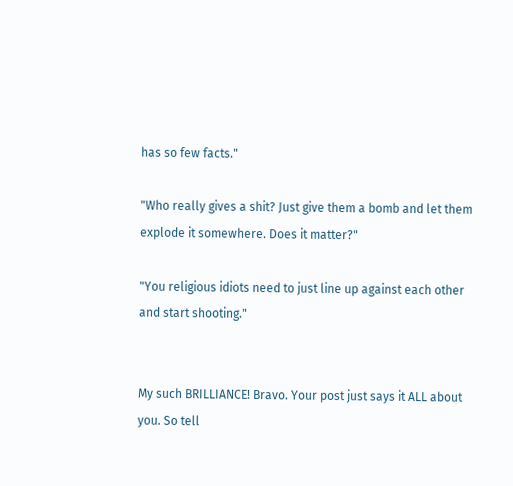has so few facts."

"Who really gives a shit? Just give them a bomb and let them explode it somewhere. Does it matter?"

"You religious idiots need to just line up against each other and start shooting."


My such BRILLIANCE! Bravo. Your post just says it ALL about you. So tell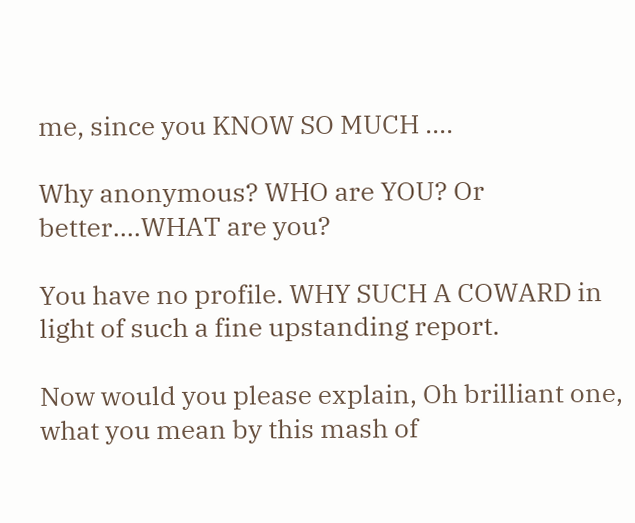me, since you KNOW SO MUCH ....

Why anonymous? WHO are YOU? Or better....WHAT are you?

You have no profile. WHY SUCH A COWARD in light of such a fine upstanding report.

Now would you please explain, Oh brilliant one, what you mean by this mash of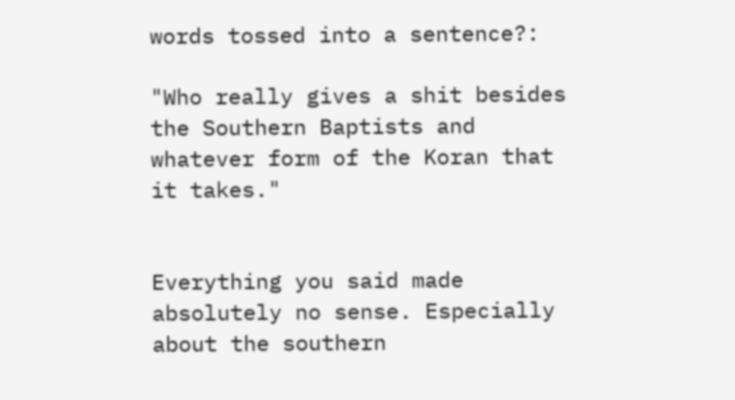words tossed into a sentence?:

"Who really gives a shit besides the Southern Baptists and whatever form of the Koran that it takes."


Everything you said made absolutely no sense. Especially about the southern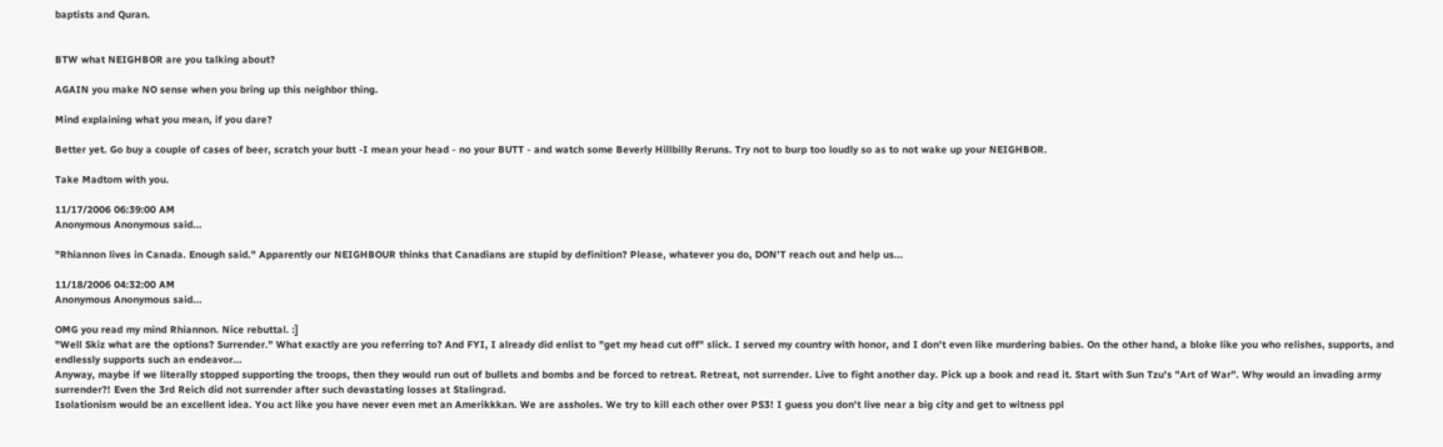baptists and Quran.


BTW what NEIGHBOR are you talking about?

AGAIN you make NO sense when you bring up this neighbor thing.

Mind explaining what you mean, if you dare?

Better yet. Go buy a couple of cases of beer, scratch your butt -I mean your head - no your BUTT - and watch some Beverly Hillbilly Reruns. Try not to burp too loudly so as to not wake up your NEIGHBOR.

Take Madtom with you.

11/17/2006 06:39:00 AM
Anonymous Anonymous said...

"Rhiannon lives in Canada. Enough said." Apparently our NEIGHBOUR thinks that Canadians are stupid by definition? Please, whatever you do, DON'T reach out and help us...

11/18/2006 04:32:00 AM
Anonymous Anonymous said...

OMG you read my mind Rhiannon. Nice rebuttal. :]
"Well Skiz what are the options? Surrender." What exactly are you referring to? And FYI, I already did enlist to "get my head cut off" slick. I served my country with honor, and I don't even like murdering babies. On the other hand, a bloke like you who relishes, supports, and endlessly supports such an endeavor...
Anyway, maybe if we literally stopped supporting the troops, then they would run out of bullets and bombs and be forced to retreat. Retreat, not surrender. Live to fight another day. Pick up a book and read it. Start with Sun Tzu's "Art of War". Why would an invading army surrender?! Even the 3rd Reich did not surrender after such devastating losses at Stalingrad.
Isolationism would be an excellent idea. You act like you have never even met an Amerikkkan. We are assholes. We try to kill each other over PS3! I guess you don't live near a big city and get to witness ppl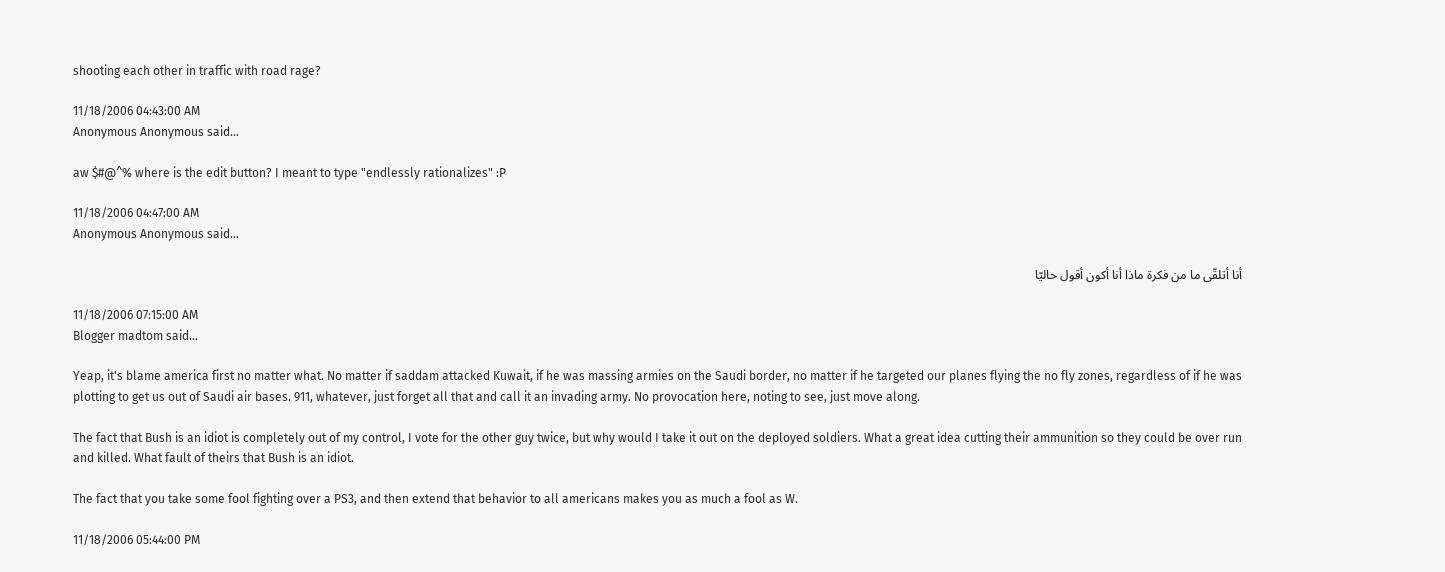shooting each other in traffic with road rage?

11/18/2006 04:43:00 AM
Anonymous Anonymous said...

aw $#@^% where is the edit button? I meant to type "endlessly rationalizes" :P

11/18/2006 04:47:00 AM
Anonymous Anonymous said...

أنا أتلقّى ما من فكرة ماذا أنا أكون أقول حاليّا

11/18/2006 07:15:00 AM
Blogger madtom said...

Yeap, it's blame america first no matter what. No matter if saddam attacked Kuwait, if he was massing armies on the Saudi border, no matter if he targeted our planes flying the no fly zones, regardless of if he was plotting to get us out of Saudi air bases. 911, whatever, just forget all that and call it an invading army. No provocation here, noting to see, just move along.

The fact that Bush is an idiot is completely out of my control, I vote for the other guy twice, but why would I take it out on the deployed soldiers. What a great idea cutting their ammunition so they could be over run and killed. What fault of theirs that Bush is an idiot.

The fact that you take some fool fighting over a PS3, and then extend that behavior to all americans makes you as much a fool as W.

11/18/2006 05:44:00 PM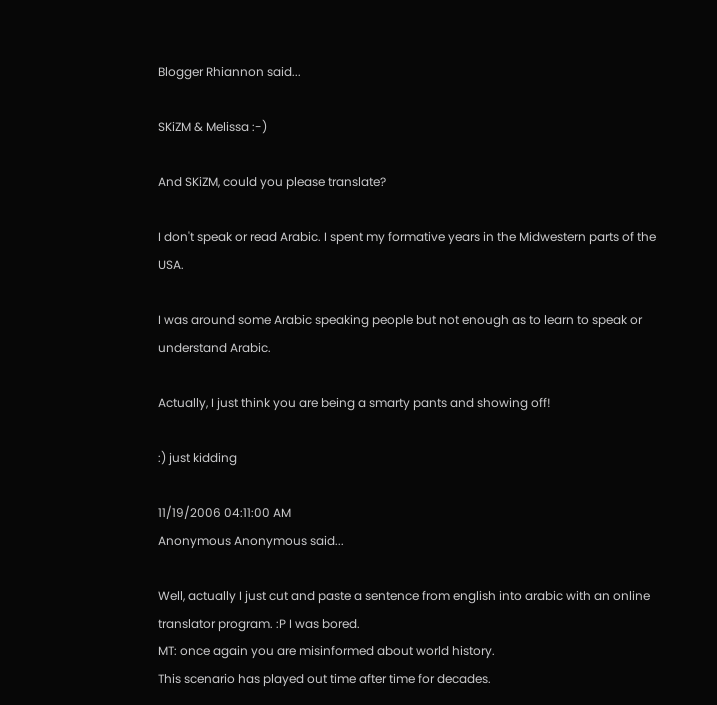Blogger Rhiannon said...

SKiZM & Melissa :-)

And SKiZM, could you please translate?

I don't speak or read Arabic. I spent my formative years in the Midwestern parts of the USA.

I was around some Arabic speaking people but not enough as to learn to speak or understand Arabic.

Actually, I just think you are being a smarty pants and showing off!

:) just kidding

11/19/2006 04:11:00 AM
Anonymous Anonymous said...

Well, actually I just cut and paste a sentence from english into arabic with an online translator program. :P I was bored.
MT: once again you are misinformed about world history.
This scenario has played out time after time for decades.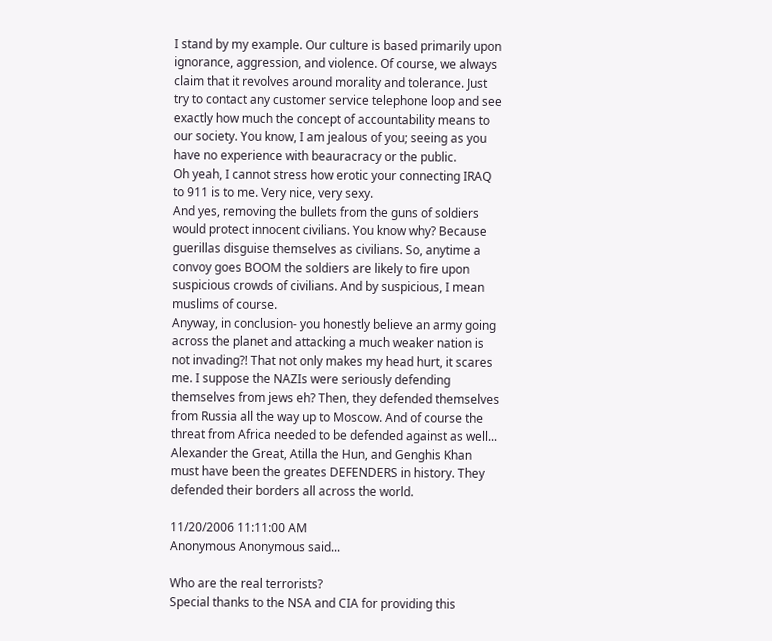I stand by my example. Our culture is based primarily upon ignorance, aggression, and violence. Of course, we always claim that it revolves around morality and tolerance. Just try to contact any customer service telephone loop and see exactly how much the concept of accountability means to our society. You know, I am jealous of you; seeing as you have no experience with beauracracy or the public.
Oh yeah, I cannot stress how erotic your connecting IRAQ to 911 is to me. Very nice, very sexy.
And yes, removing the bullets from the guns of soldiers would protect innocent civilians. You know why? Because guerillas disguise themselves as civilians. So, anytime a convoy goes BOOM the soldiers are likely to fire upon suspicious crowds of civilians. And by suspicious, I mean muslims of course.
Anyway, in conclusion- you honestly believe an army going across the planet and attacking a much weaker nation is not invading?! That not only makes my head hurt, it scares me. I suppose the NAZIs were seriously defending themselves from jews eh? Then, they defended themselves from Russia all the way up to Moscow. And of course the threat from Africa needed to be defended against as well...
Alexander the Great, Atilla the Hun, and Genghis Khan must have been the greates DEFENDERS in history. They defended their borders all across the world.

11/20/2006 11:11:00 AM
Anonymous Anonymous said...

Who are the real terrorists?
Special thanks to the NSA and CIA for providing this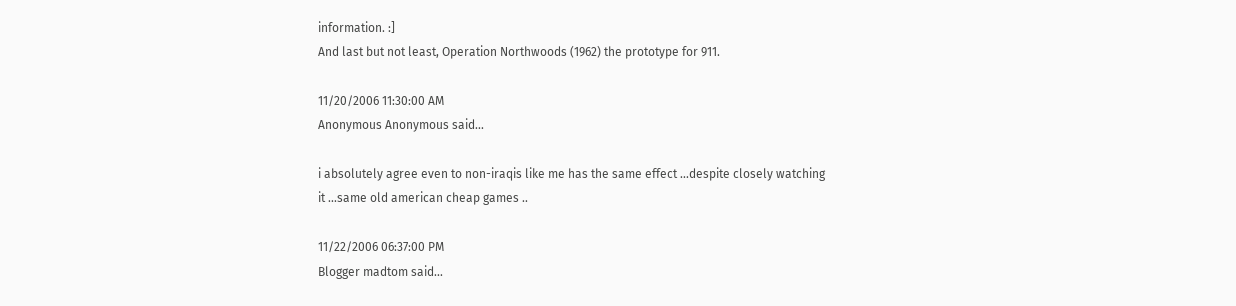information. :]
And last but not least, Operation Northwoods (1962) the prototype for 911.

11/20/2006 11:30:00 AM
Anonymous Anonymous said...

i absolutely agree even to non-iraqis like me has the same effect ...despite closely watching it ...same old american cheap games ..

11/22/2006 06:37:00 PM
Blogger madtom said...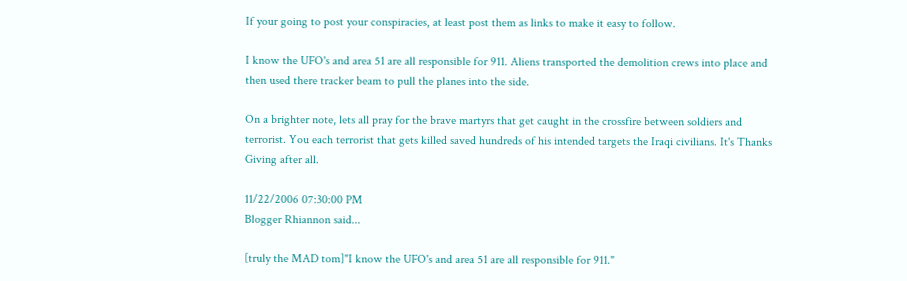If your going to post your conspiracies, at least post them as links to make it easy to follow.

I know the UFO's and area 51 are all responsible for 911. Aliens transported the demolition crews into place and then used there tracker beam to pull the planes into the side.

On a brighter note, lets all pray for the brave martyrs that get caught in the crossfire between soldiers and terrorist. You each terrorist that gets killed saved hundreds of his intended targets the Iraqi civilians. It's Thanks Giving after all.

11/22/2006 07:30:00 PM
Blogger Rhiannon said...

[truly the MAD tom]"I know the UFO's and area 51 are all responsible for 911."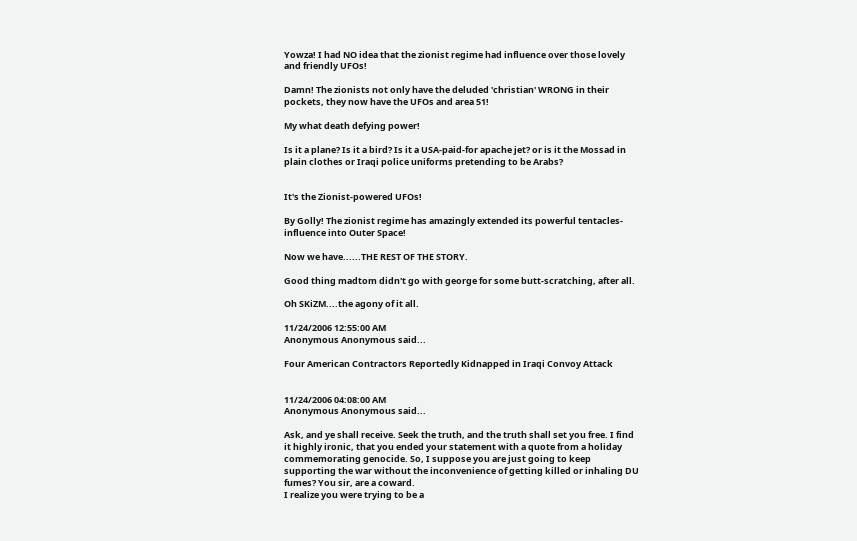Yowza! I had NO idea that the zionist regime had influence over those lovely and friendly UFOs!

Damn! The zionists not only have the deluded 'christian' WRONG in their pockets, they now have the UFOs and area 51!

My what death defying power!

Is it a plane? Is it a bird? Is it a USA-paid-for apache jet? or is it the Mossad in plain clothes or Iraqi police uniforms pretending to be Arabs?


It's the Zionist-powered UFOs!

By Golly! The zionist regime has amazingly extended its powerful tentacles-influence into Outer Space!

Now we have......THE REST OF THE STORY.

Good thing madtom didn't go with george for some butt-scratching, after all.

Oh SKiZM....the agony of it all.

11/24/2006 12:55:00 AM
Anonymous Anonymous said...

Four American Contractors Reportedly Kidnapped in Iraqi Convoy Attack


11/24/2006 04:08:00 AM
Anonymous Anonymous said...

Ask, and ye shall receive. Seek the truth, and the truth shall set you free. I find it highly ironic, that you ended your statement with a quote from a holiday commemorating genocide. So, I suppose you are just going to keep supporting the war without the inconvenience of getting killed or inhaling DU fumes? You sir, are a coward.
I realize you were trying to be a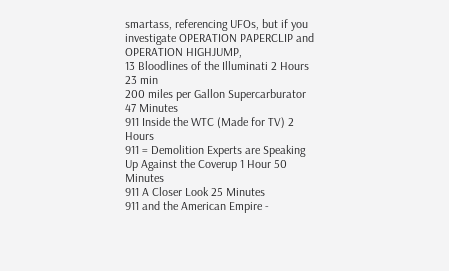smartass, referencing UFOs, but if you investigate OPERATION PAPERCLIP and OPERATION HIGHJUMP,
13 Bloodlines of the Illuminati 2 Hours 23 min
200 miles per Gallon Supercarburator 47 Minutes
911 Inside the WTC (Made for TV) 2 Hours
911 = Demolition Experts are Speaking Up Against the Coverup 1 Hour 50 Minutes
911 A Closer Look 25 Minutes
911 and the American Empire -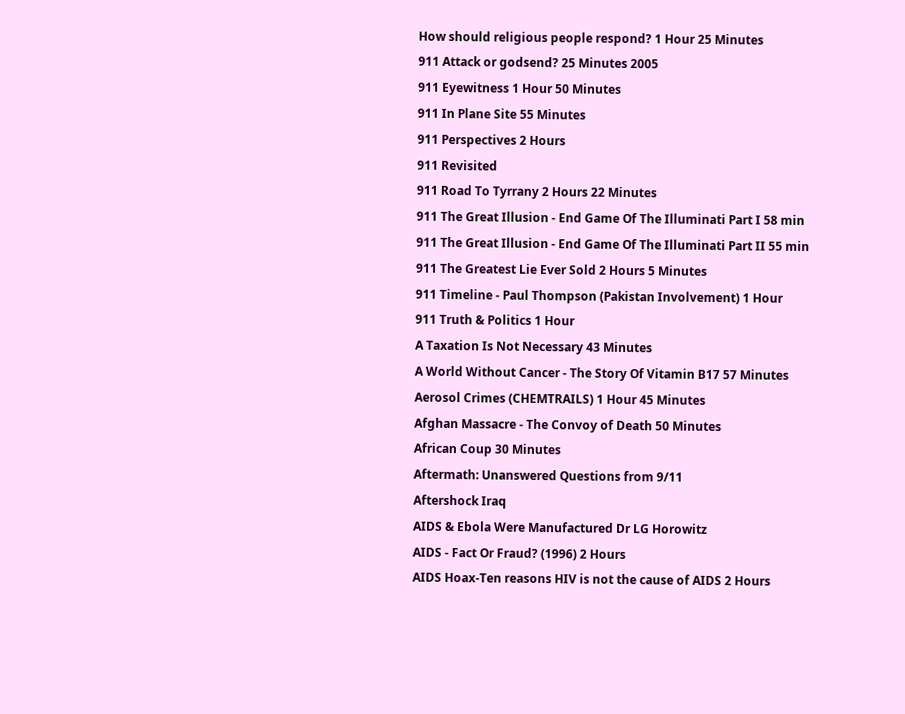How should religious people respond? 1 Hour 25 Minutes
911 Attack or godsend? 25 Minutes 2005
911 Eyewitness 1 Hour 50 Minutes
911 In Plane Site 55 Minutes
911 Perspectives 2 Hours
911 Revisited
911 Road To Tyrrany 2 Hours 22 Minutes
911 The Great Illusion - End Game Of The Illuminati Part I 58 min
911 The Great Illusion - End Game Of The Illuminati Part II 55 min
911 The Greatest Lie Ever Sold 2 Hours 5 Minutes
911 Timeline - Paul Thompson (Pakistan Involvement) 1 Hour
911 Truth & Politics 1 Hour
A Taxation Is Not Necessary 43 Minutes
A World Without Cancer - The Story Of Vitamin B17 57 Minutes
Aerosol Crimes (CHEMTRAILS) 1 Hour 45 Minutes
Afghan Massacre - The Convoy of Death 50 Minutes
African Coup 30 Minutes
Aftermath: Unanswered Questions from 9/11
Aftershock Iraq
AIDS & Ebola Were Manufactured Dr LG Horowitz
AIDS - Fact Or Fraud? (1996) 2 Hours
AIDS Hoax-Ten reasons HIV is not the cause of AIDS 2 Hours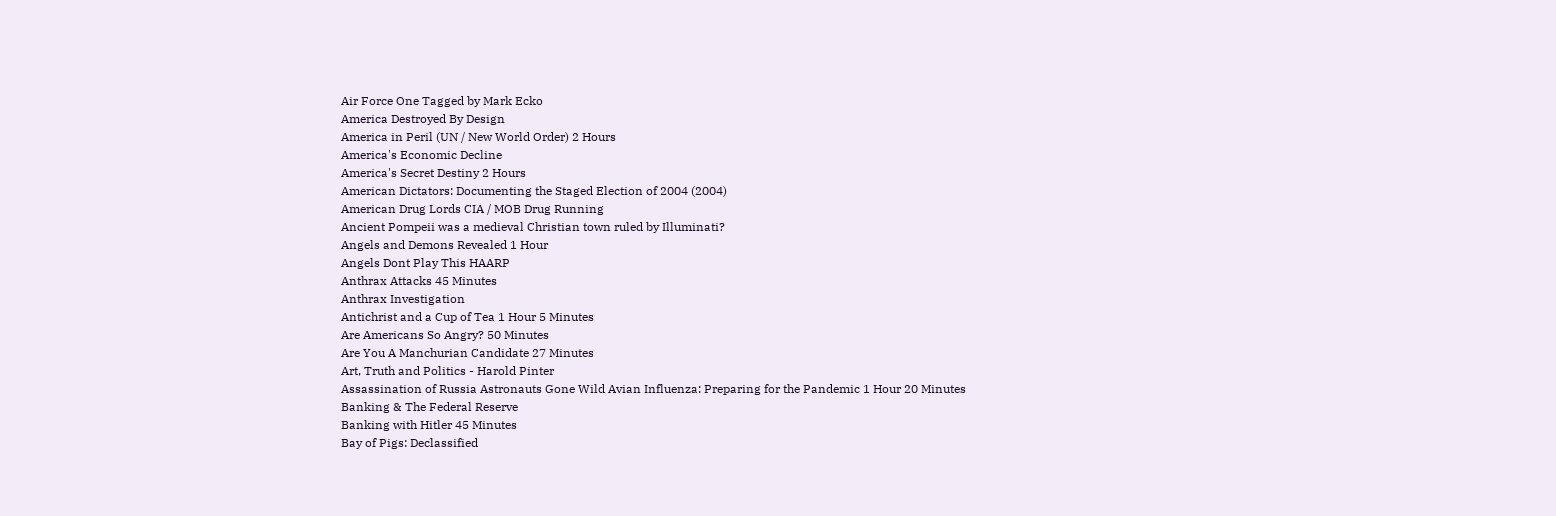Air Force One Tagged by Mark Ecko
America Destroyed By Design
America in Peril (UN / New World Order) 2 Hours
America's Economic Decline
America's Secret Destiny 2 Hours
American Dictators: Documenting the Staged Election of 2004 (2004)
American Drug Lords CIA / MOB Drug Running
Ancient Pompeii was a medieval Christian town ruled by Illuminati?
Angels and Demons Revealed 1 Hour
Angels Dont Play This HAARP
Anthrax Attacks 45 Minutes
Anthrax Investigation
Antichrist and a Cup of Tea 1 Hour 5 Minutes
Are Americans So Angry? 50 Minutes
Are You A Manchurian Candidate 27 Minutes
Art, Truth and Politics - Harold Pinter
Assassination of Russia Astronauts Gone Wild Avian Influenza: Preparing for the Pandemic 1 Hour 20 Minutes
Banking & The Federal Reserve
Banking with Hitler 45 Minutes
Bay of Pigs: Declassified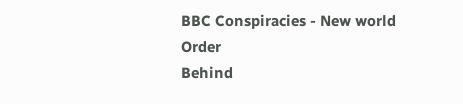BBC Conspiracies - New world Order
Behind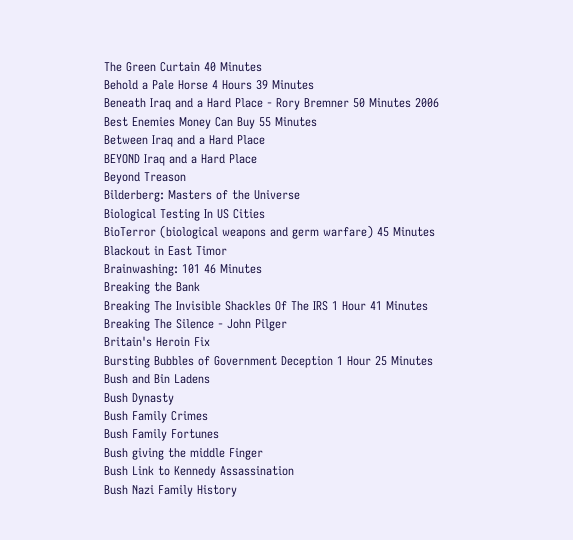The Green Curtain 40 Minutes
Behold a Pale Horse 4 Hours 39 Minutes
Beneath Iraq and a Hard Place - Rory Bremner 50 Minutes 2006
Best Enemies Money Can Buy 55 Minutes
Between Iraq and a Hard Place
BEYOND Iraq and a Hard Place
Beyond Treason
Bilderberg: Masters of the Universe
Biological Testing In US Cities
BioTerror (biological weapons and germ warfare) 45 Minutes
Blackout in East Timor
Brainwashing: 101 46 Minutes
Breaking the Bank
Breaking The Invisible Shackles Of The IRS 1 Hour 41 Minutes
Breaking The Silence - John Pilger
Britain's Heroin Fix
Bursting Bubbles of Government Deception 1 Hour 25 Minutes
Bush and Bin Ladens
Bush Dynasty
Bush Family Crimes
Bush Family Fortunes
Bush giving the middle Finger
Bush Link to Kennedy Assassination
Bush Nazi Family History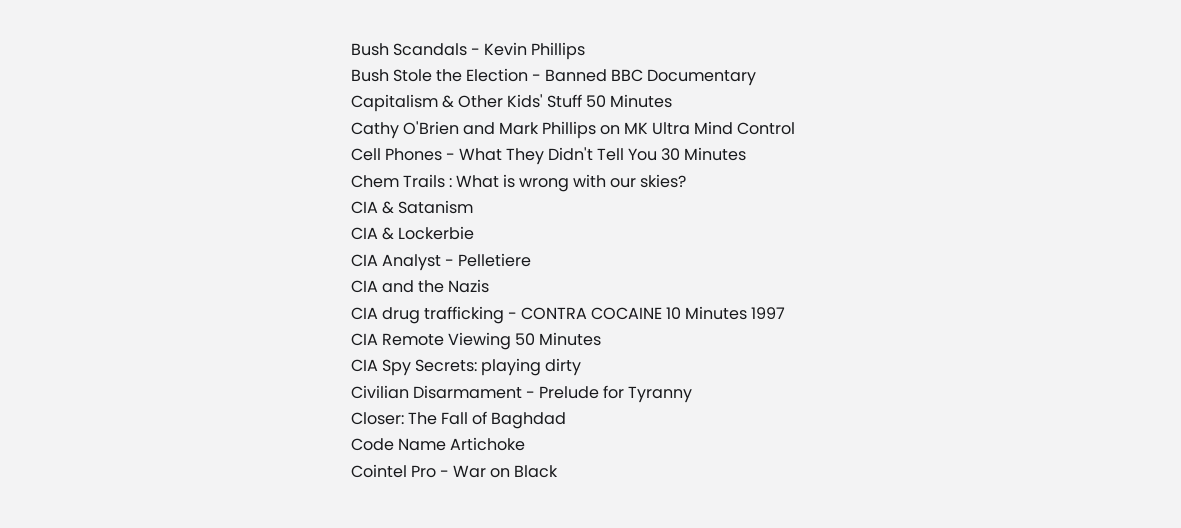Bush Scandals - Kevin Phillips
Bush Stole the Election - Banned BBC Documentary
Capitalism & Other Kids' Stuff 50 Minutes
Cathy O'Brien and Mark Phillips on MK Ultra Mind Control
Cell Phones - What They Didn't Tell You 30 Minutes
Chem Trails : What is wrong with our skies?
CIA & Satanism
CIA & Lockerbie
CIA Analyst - Pelletiere
CIA and the Nazis
CIA drug trafficking - CONTRA COCAINE 10 Minutes 1997
CIA Remote Viewing 50 Minutes
CIA Spy Secrets: playing dirty
Civilian Disarmament - Prelude for Tyranny
Closer: The Fall of Baghdad
Code Name Artichoke
Cointel Pro - War on Black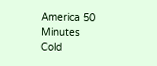America 50 Minutes
Cold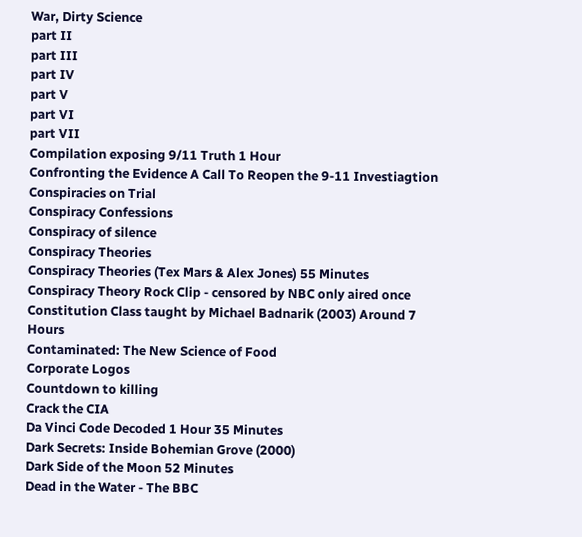War, Dirty Science
part II
part III
part IV
part V
part VI
part VII
Compilation exposing 9/11 Truth 1 Hour
Confronting the Evidence A Call To Reopen the 9-11 Investiagtion
Conspiracies on Trial
Conspiracy Confessions
Conspiracy of silence
Conspiracy Theories
Conspiracy Theories (Tex Mars & Alex Jones) 55 Minutes
Conspiracy Theory Rock Clip - censored by NBC only aired once
Constitution Class taught by Michael Badnarik (2003) Around 7 Hours
Contaminated: The New Science of Food
Corporate Logos
Countdown to killing
Crack the CIA
Da Vinci Code Decoded 1 Hour 35 Minutes
Dark Secrets: Inside Bohemian Grove (2000)
Dark Side of the Moon 52 Minutes
Dead in the Water - The BBC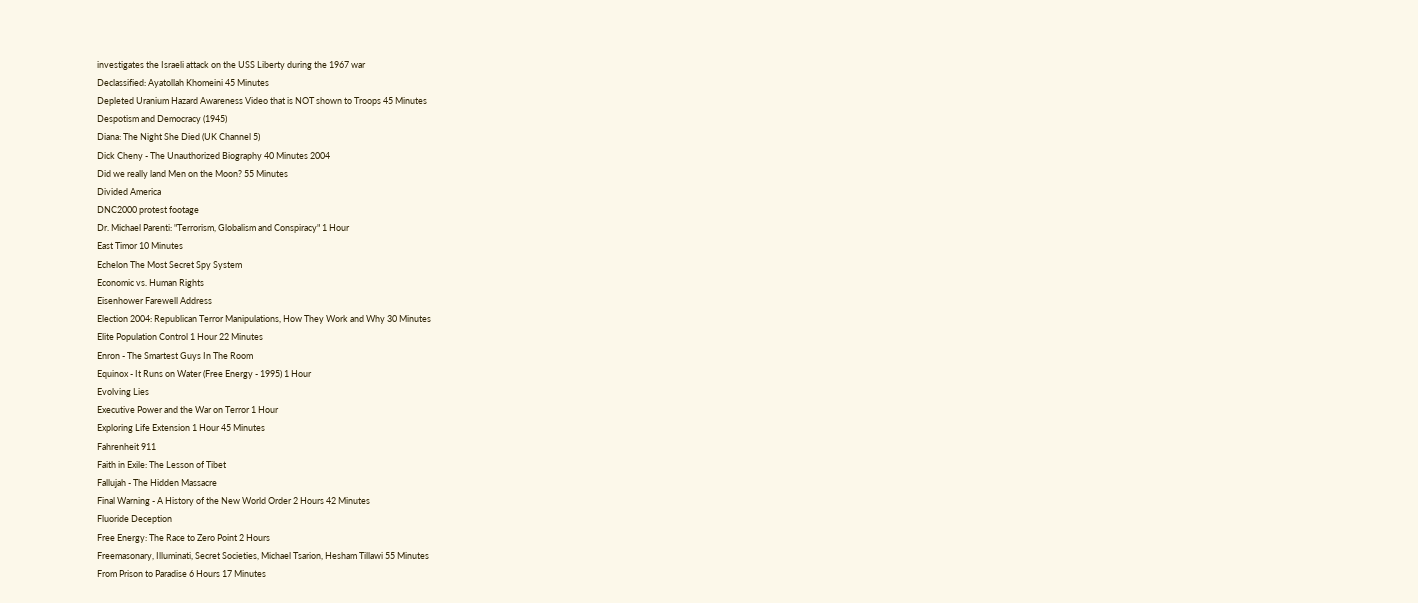investigates the Israeli attack on the USS Liberty during the 1967 war
Declassified: Ayatollah Khomeini 45 Minutes
Depleted Uranium Hazard Awareness Video that is NOT shown to Troops 45 Minutes
Despotism and Democracy (1945)
Diana: The Night She Died (UK Channel 5)
Dick Cheny - The Unauthorized Biography 40 Minutes 2004
Did we really land Men on the Moon? 55 Minutes
Divided America
DNC2000 protest footage
Dr. Michael Parenti: "Terrorism, Globalism and Conspiracy" 1 Hour
East Timor 10 Minutes
Echelon The Most Secret Spy System
Economic vs. Human Rights
Eisenhower Farewell Address
Election 2004: Republican Terror Manipulations, How They Work and Why 30 Minutes
Elite Population Control 1 Hour 22 Minutes
Enron - The Smartest Guys In The Room
Equinox - It Runs on Water (Free Energy - 1995) 1 Hour
Evolving Lies
Executive Power and the War on Terror 1 Hour
Exploring Life Extension 1 Hour 45 Minutes
Fahrenheit 911
Faith in Exile: The Lesson of Tibet
Fallujah - The Hidden Massacre
Final Warning - A History of the New World Order 2 Hours 42 Minutes
Fluoride Deception
Free Energy: The Race to Zero Point 2 Hours
Freemasonary, Illuminati, Secret Societies, Michael Tsarion, Hesham Tillawi 55 Minutes
From Prison to Paradise 6 Hours 17 Minutes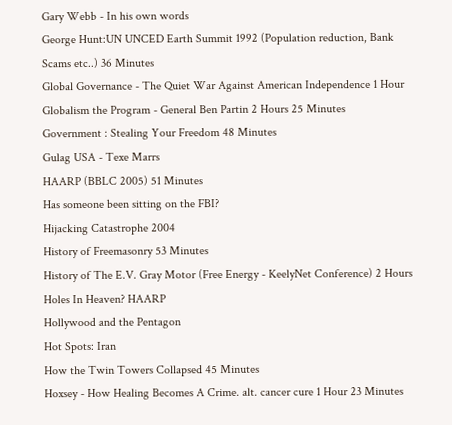Gary Webb - In his own words
George Hunt:UN UNCED Earth Summit 1992 (Population reduction, Bank Scams etc..) 36 Minutes
Global Governance - The Quiet War Against American Independence 1 Hour
Globalism the Program - General Ben Partin 2 Hours 25 Minutes
Government : Stealing Your Freedom 48 Minutes
Gulag USA - Texe Marrs
HAARP (BBLC 2005) 51 Minutes
Has someone been sitting on the FBI?
Hijacking Catastrophe 2004
History of Freemasonry 53 Minutes
History of The E.V. Gray Motor (Free Energy - KeelyNet Conference) 2 Hours
Holes In Heaven? HAARP
Hollywood and the Pentagon
Hot Spots: Iran
How the Twin Towers Collapsed 45 Minutes
Hoxsey - How Healing Becomes A Crime. alt. cancer cure 1 Hour 23 Minutes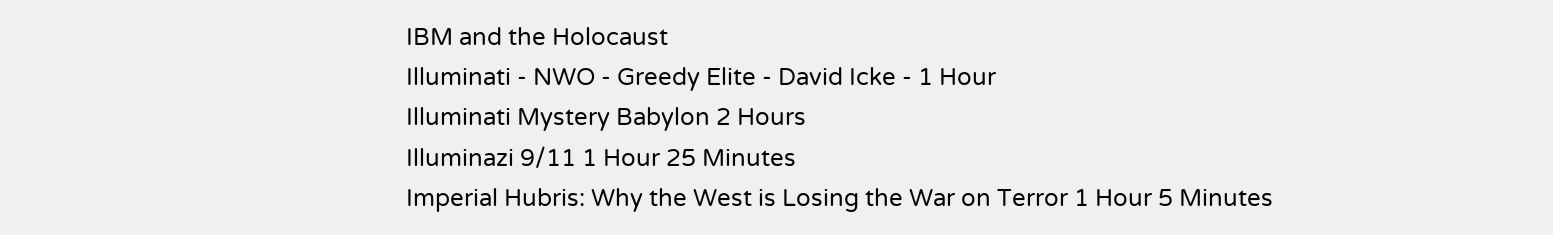IBM and the Holocaust
Illuminati - NWO - Greedy Elite - David Icke - 1 Hour
Illuminati Mystery Babylon 2 Hours
Illuminazi 9/11 1 Hour 25 Minutes
Imperial Hubris: Why the West is Losing the War on Terror 1 Hour 5 Minutes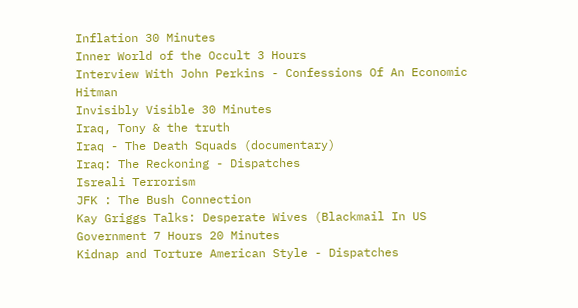Inflation 30 Minutes
Inner World of the Occult 3 Hours
Interview With John Perkins - Confessions Of An Economic Hitman
Invisibly Visible 30 Minutes
Iraq, Tony & the truth
Iraq - The Death Squads (documentary)
Iraq: The Reckoning - Dispatches
Isreali Terrorism
JFK : The Bush Connection
Kay Griggs Talks: Desperate Wives (Blackmail In US Government 7 Hours 20 Minutes
Kidnap and Torture American Style - Dispatches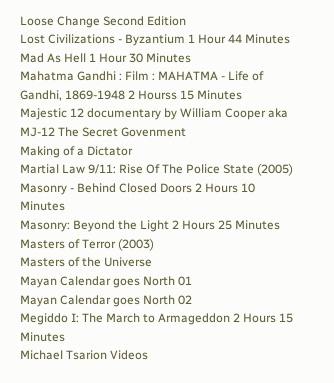Loose Change Second Edition
Lost Civilizations - Byzantium 1 Hour 44 Minutes
Mad As Hell 1 Hour 30 Minutes
Mahatma Gandhi : Film : MAHATMA - Life of Gandhi, 1869-1948 2 Hourss 15 Minutes
Majestic 12 documentary by William Cooper aka MJ-12 The Secret Govenment
Making of a Dictator
Martial Law 9/11: Rise Of The Police State (2005)
Masonry - Behind Closed Doors 2 Hours 10 Minutes
Masonry: Beyond the Light 2 Hours 25 Minutes
Masters of Terror (2003)
Masters of the Universe
Mayan Calendar goes North 01
Mayan Calendar goes North 02
Megiddo I: The March to Armageddon 2 Hours 15 Minutes
Michael Tsarion Videos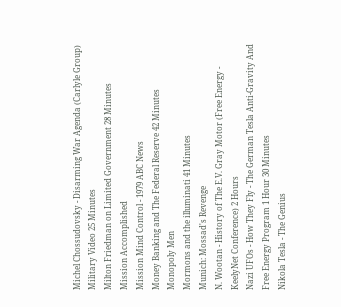Michel Chossudovsky - Disarming War Agenda (Carlyle Group)
Military Video 25 Minutes
Milton Friedman on Limited Government 28 Minutes
Mission Accomplished
Mission Mind Control - 1979 ABC News
Money Banking and The Federal Reserve 42 Minutes
Monopoly Men
Mormons and the illuminati 41 Minutes
Munich: Mossad's Revenge
N. Wootan - History of The E.V. Gray Motor (Free Energy - KeelyNet Conference) 2 Hours
Nazi UFOs - How They Fly - The German Tesla Anti-Gravity And Free Energy Program 1 Hour 30 Minutes
Nikola Tesla - The Genius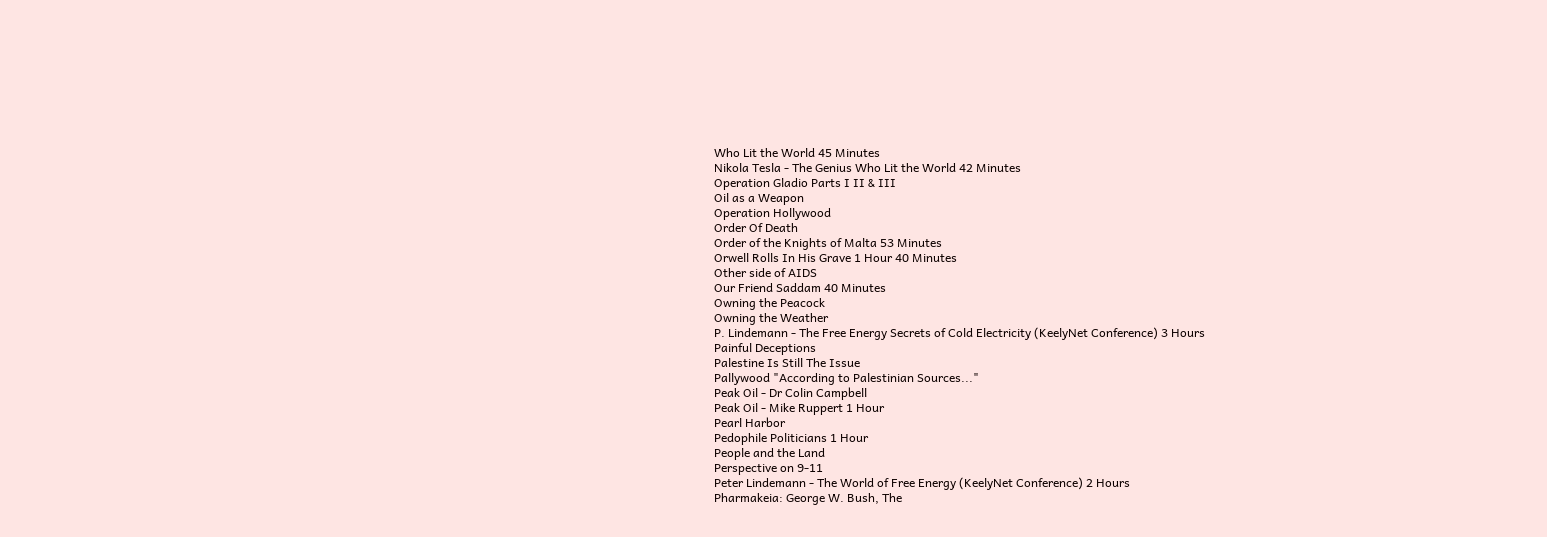Who Lit the World 45 Minutes
Nikola Tesla - The Genius Who Lit the World 42 Minutes
Operation Gladio Parts I II & III
Oil as a Weapon
Operation Hollywood
Order Of Death
Order of the Knights of Malta 53 Minutes
Orwell Rolls In His Grave 1 Hour 40 Minutes
Other side of AIDS
Our Friend Saddam 40 Minutes
Owning the Peacock
Owning the Weather
P. Lindemann - The Free Energy Secrets of Cold Electricity (KeelyNet Conference) 3 Hours
Painful Deceptions
Palestine Is Still The Issue
Pallywood "According to Palestinian Sources..."
Peak Oil - Dr Colin Campbell
Peak Oil - Mike Ruppert 1 Hour
Pearl Harbor
Pedophile Politicians 1 Hour
People and the Land
Perspective on 9-11
Peter Lindemann - The World of Free Energy (KeelyNet Conference) 2 Hours
Pharmakeia: George W. Bush, The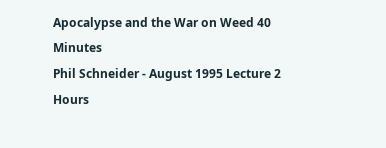Apocalypse and the War on Weed 40 Minutes
Phil Schneider - August 1995 Lecture 2 Hours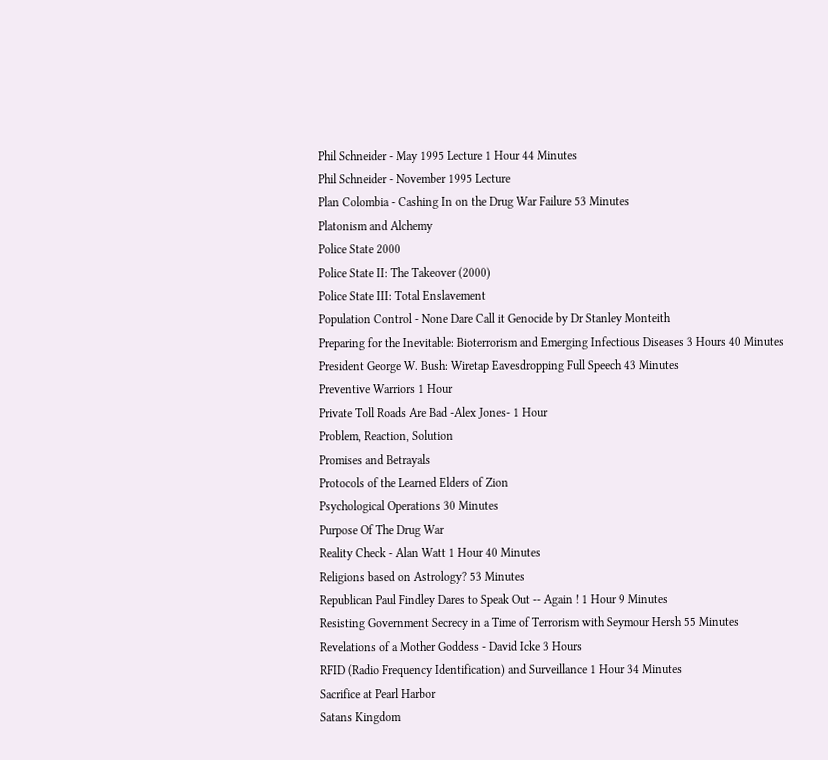Phil Schneider - May 1995 Lecture 1 Hour 44 Minutes
Phil Schneider - November 1995 Lecture
Plan Colombia - Cashing In on the Drug War Failure 53 Minutes
Platonism and Alchemy
Police State 2000
Police State II: The Takeover (2000)
Police State III: Total Enslavement
Population Control - None Dare Call it Genocide by Dr Stanley Monteith
Preparing for the Inevitable: Bioterrorism and Emerging Infectious Diseases 3 Hours 40 Minutes
President George W. Bush: Wiretap Eavesdropping Full Speech 43 Minutes
Preventive Warriors 1 Hour
Private Toll Roads Are Bad -Alex Jones- 1 Hour
Problem, Reaction, Solution
Promises and Betrayals
Protocols of the Learned Elders of Zion
Psychological Operations 30 Minutes
Purpose Of The Drug War
Reality Check - Alan Watt 1 Hour 40 Minutes
Religions based on Astrology? 53 Minutes
Republican Paul Findley Dares to Speak Out -- Again ! 1 Hour 9 Minutes
Resisting Government Secrecy in a Time of Terrorism with Seymour Hersh 55 Minutes
Revelations of a Mother Goddess - David Icke 3 Hours
RFID (Radio Frequency Identification) and Surveillance 1 Hour 34 Minutes
Sacrifice at Pearl Harbor
Satans Kingdom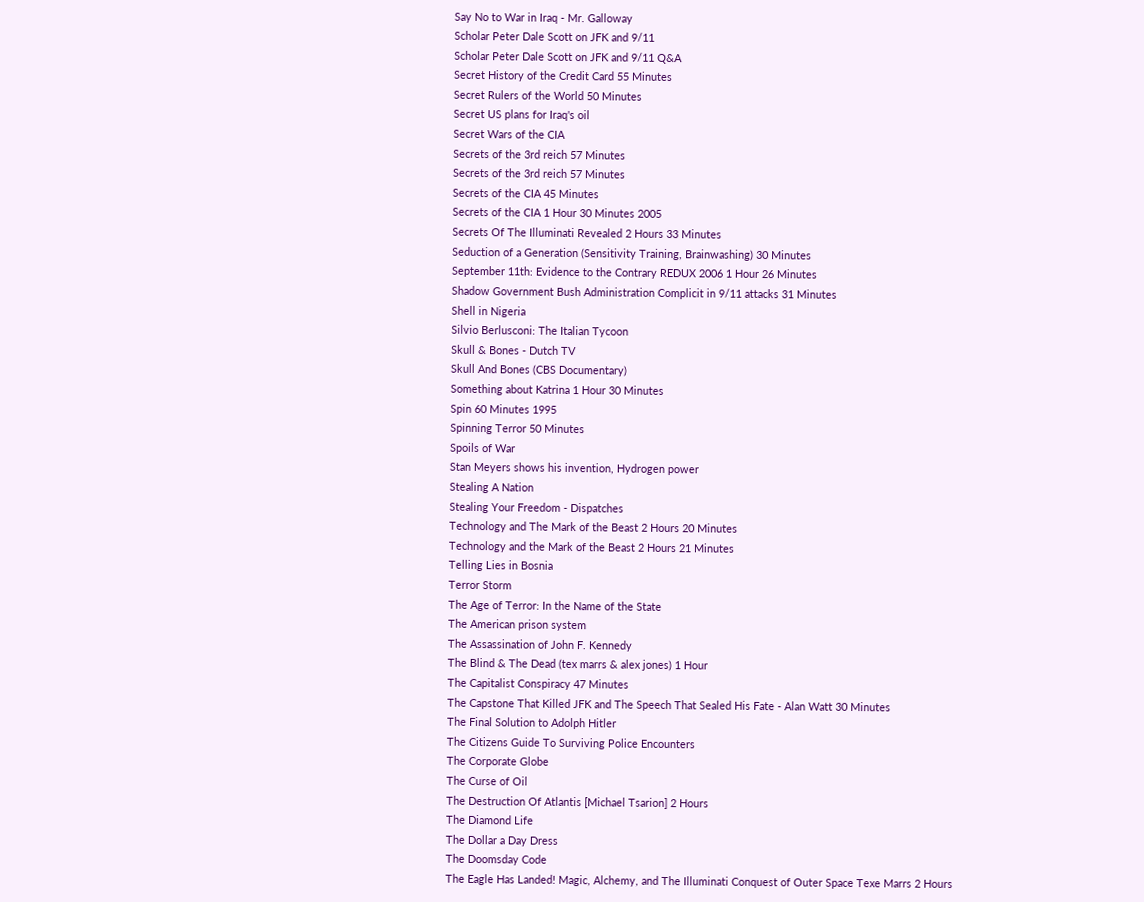Say No to War in Iraq - Mr. Galloway
Scholar Peter Dale Scott on JFK and 9/11
Scholar Peter Dale Scott on JFK and 9/11 Q&A
Secret History of the Credit Card 55 Minutes
Secret Rulers of the World 50 Minutes
Secret US plans for Iraq's oil
Secret Wars of the CIA
Secrets of the 3rd reich 57 Minutes
Secrets of the 3rd reich 57 Minutes
Secrets of the CIA 45 Minutes
Secrets of the CIA 1 Hour 30 Minutes 2005
Secrets Of The Illuminati Revealed 2 Hours 33 Minutes
Seduction of a Generation (Sensitivity Training, Brainwashing) 30 Minutes
September 11th: Evidence to the Contrary REDUX 2006 1 Hour 26 Minutes
Shadow Government Bush Administration Complicit in 9/11 attacks 31 Minutes
Shell in Nigeria
Silvio Berlusconi: The Italian Tycoon
Skull & Bones - Dutch TV
Skull And Bones (CBS Documentary)
Something about Katrina 1 Hour 30 Minutes
Spin 60 Minutes 1995
Spinning Terror 50 Minutes
Spoils of War
Stan Meyers shows his invention, Hydrogen power
Stealing A Nation
Stealing Your Freedom - Dispatches
Technology and The Mark of the Beast 2 Hours 20 Minutes
Technology and the Mark of the Beast 2 Hours 21 Minutes
Telling Lies in Bosnia
Terror Storm
The Age of Terror: In the Name of the State
The American prison system
The Assassination of John F. Kennedy
The Blind & The Dead (tex marrs & alex jones) 1 Hour
The Capitalist Conspiracy 47 Minutes
The Capstone That Killed JFK and The Speech That Sealed His Fate - Alan Watt 30 Minutes
The Final Solution to Adolph Hitler
The Citizens Guide To Surviving Police Encounters
The Corporate Globe
The Curse of Oil
The Destruction Of Atlantis [Michael Tsarion] 2 Hours
The Diamond Life
The Dollar a Day Dress
The Doomsday Code
The Eagle Has Landed! Magic, Alchemy, and The Illuminati Conquest of Outer Space Texe Marrs 2 Hours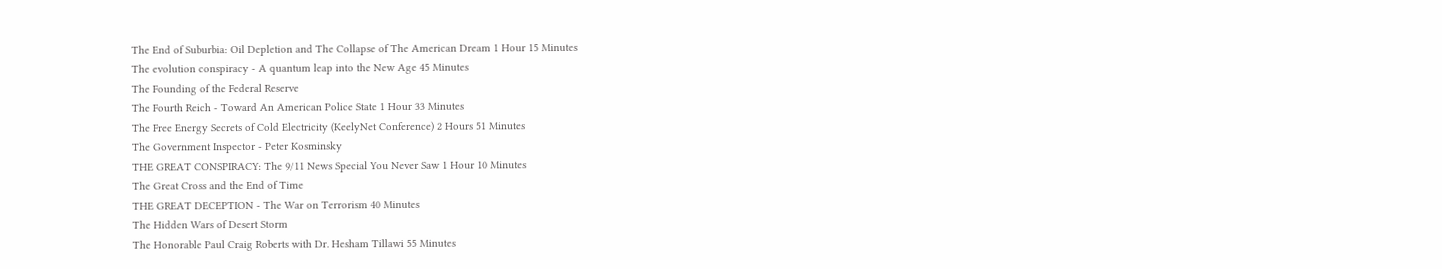The End of Suburbia: Oil Depletion and The Collapse of The American Dream 1 Hour 15 Minutes
The evolution conspiracy - A quantum leap into the New Age 45 Minutes
The Founding of the Federal Reserve
The Fourth Reich - Toward An American Police State 1 Hour 33 Minutes
The Free Energy Secrets of Cold Electricity (KeelyNet Conference) 2 Hours 51 Minutes
The Government Inspector - Peter Kosminsky
THE GREAT CONSPIRACY: The 9/11 News Special You Never Saw 1 Hour 10 Minutes
The Great Cross and the End of Time
THE GREAT DECEPTION - The War on Terrorism 40 Minutes
The Hidden Wars of Desert Storm
The Honorable Paul Craig Roberts with Dr. Hesham Tillawi 55 Minutes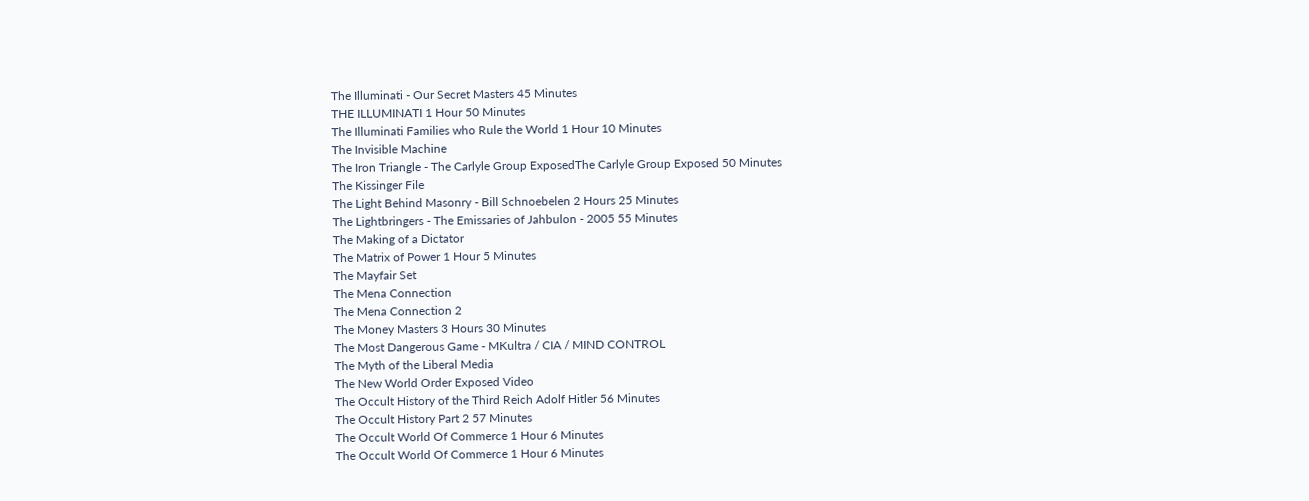The Illuminati - Our Secret Masters 45 Minutes
THE ILLUMINATI 1 Hour 50 Minutes
The Illuminati Families who Rule the World 1 Hour 10 Minutes
The Invisible Machine
The Iron Triangle - The Carlyle Group ExposedThe Carlyle Group Exposed 50 Minutes
The Kissinger File
The Light Behind Masonry - Bill Schnoebelen 2 Hours 25 Minutes
The Lightbringers - The Emissaries of Jahbulon - 2005 55 Minutes
The Making of a Dictator
The Matrix of Power 1 Hour 5 Minutes
The Mayfair Set
The Mena Connection
The Mena Connection 2
The Money Masters 3 Hours 30 Minutes
The Most Dangerous Game - MKultra / CIA / MIND CONTROL
The Myth of the Liberal Media
The New World Order Exposed Video
The Occult History of the Third Reich Adolf Hitler 56 Minutes
The Occult History Part 2 57 Minutes
The Occult World Of Commerce 1 Hour 6 Minutes
The Occult World Of Commerce 1 Hour 6 Minutes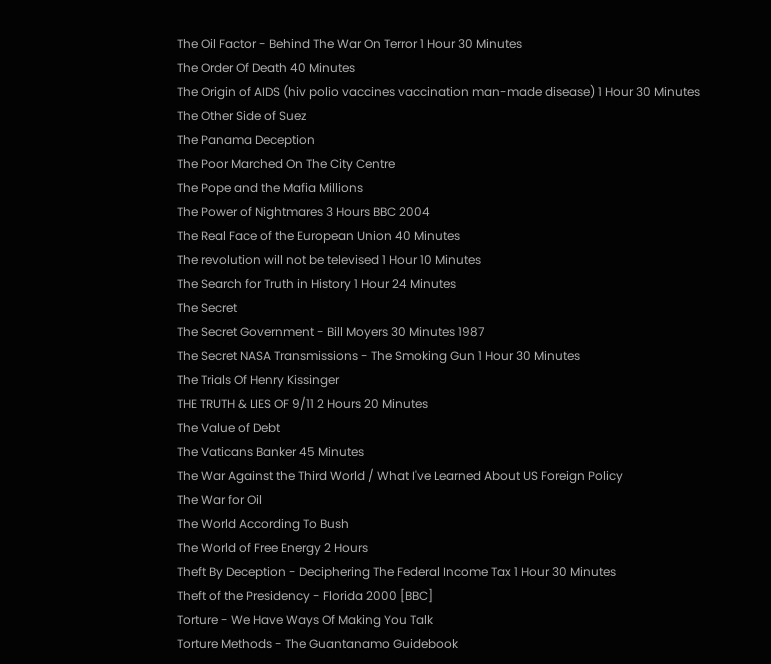The Oil Factor - Behind The War On Terror 1 Hour 30 Minutes
The Order Of Death 40 Minutes
The Origin of AIDS (hiv polio vaccines vaccination man-made disease) 1 Hour 30 Minutes
The Other Side of Suez
The Panama Deception
The Poor Marched On The City Centre
The Pope and the Mafia Millions
The Power of Nightmares 3 Hours BBC 2004
The Real Face of the European Union 40 Minutes
The revolution will not be televised 1 Hour 10 Minutes
The Search for Truth in History 1 Hour 24 Minutes
The Secret
The Secret Government - Bill Moyers 30 Minutes 1987
The Secret NASA Transmissions - The Smoking Gun 1 Hour 30 Minutes
The Trials Of Henry Kissinger
THE TRUTH & LIES OF 9/11 2 Hours 20 Minutes
The Value of Debt
The Vaticans Banker 45 Minutes
The War Against the Third World / What I've Learned About US Foreign Policy
The War for Oil
The World According To Bush
The World of Free Energy 2 Hours
Theft By Deception - Deciphering The Federal Income Tax 1 Hour 30 Minutes
Theft of the Presidency - Florida 2000 [BBC]
Torture - We Have Ways Of Making You Talk
Torture Methods - The Guantanamo Guidebook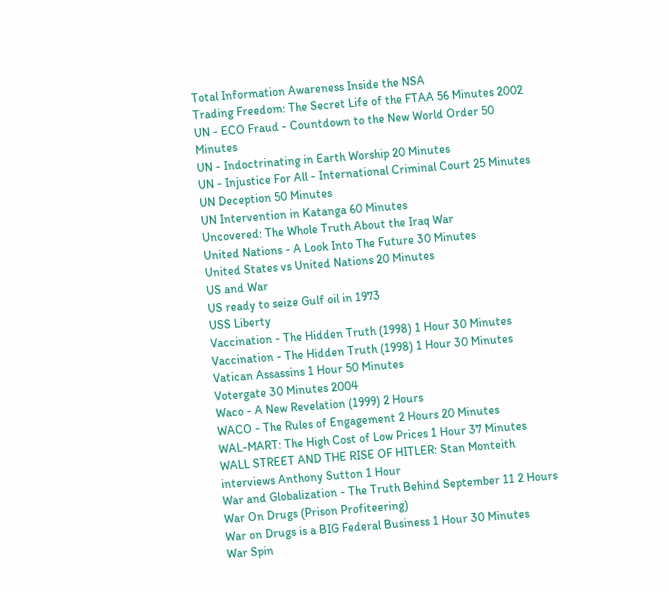Total Information Awareness Inside the NSA
Trading Freedom: The Secret Life of the FTAA 56 Minutes 2002
UN - ECO Fraud - Countdown to the New World Order 50 Minutes
UN - Indoctrinating in Earth Worship 20 Minutes
UN - Injustice For All - International Criminal Court 25 Minutes
UN Deception 50 Minutes
UN Intervention in Katanga 60 Minutes
Uncovered: The Whole Truth About the Iraq War
United Nations - A Look Into The Future 30 Minutes
United States vs United Nations 20 Minutes
US and War
US ready to seize Gulf oil in 1973
USS Liberty
Vaccination - The Hidden Truth (1998) 1 Hour 30 Minutes
Vaccination - The Hidden Truth (1998) 1 Hour 30 Minutes
Vatican Assassins 1 Hour 50 Minutes
Votergate 30 Minutes 2004
Waco - A New Revelation (1999) 2 Hours
WACO - The Rules of Engagement 2 Hours 20 Minutes
WAL-MART: The High Cost of Low Prices 1 Hour 37 Minutes
WALL STREET AND THE RISE OF HITLER: Stan Monteith interviews Anthony Sutton 1 Hour
War and Globalization - The Truth Behind September 11 2 Hours
War On Drugs (Prison Profiteering)
War on Drugs is a BIG Federal Business 1 Hour 30 Minutes
War Spin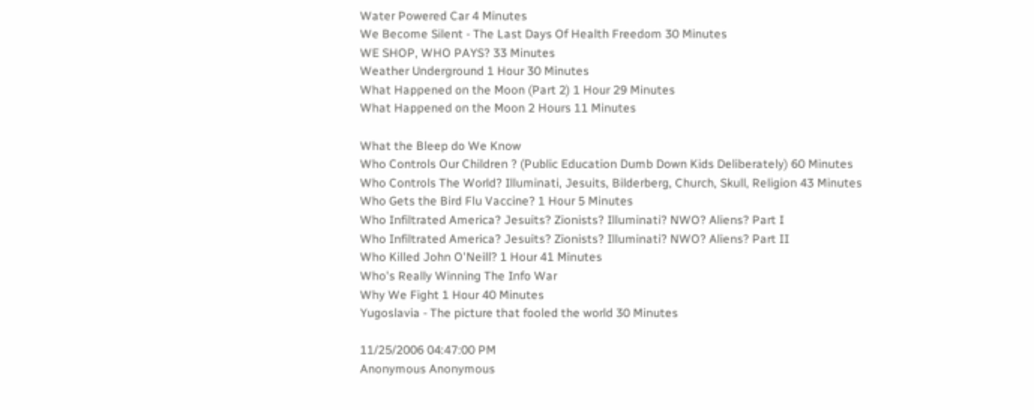Water Powered Car 4 Minutes
We Become Silent - The Last Days Of Health Freedom 30 Minutes
WE SHOP, WHO PAYS? 33 Minutes
Weather Underground 1 Hour 30 Minutes
What Happened on the Moon (Part 2) 1 Hour 29 Minutes
What Happened on the Moon 2 Hours 11 Minutes

What the Bleep do We Know
Who Controls Our Children ? (Public Education Dumb Down Kids Deliberately) 60 Minutes
Who Controls The World? Illuminati, Jesuits, Bilderberg, Church, Skull, Religion 43 Minutes
Who Gets the Bird Flu Vaccine? 1 Hour 5 Minutes
Who Infiltrated America? Jesuits? Zionists? Illuminati? NWO? Aliens? Part I
Who Infiltrated America? Jesuits? Zionists? Illuminati? NWO? Aliens? Part II
Who Killed John O'Neill? 1 Hour 41 Minutes
Who's Really Winning The Info War
Why We Fight 1 Hour 40 Minutes
Yugoslavia - The picture that fooled the world 30 Minutes

11/25/2006 04:47:00 PM
Anonymous Anonymous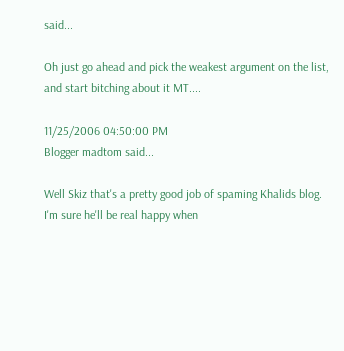said...

Oh just go ahead and pick the weakest argument on the list, and start bitching about it MT....

11/25/2006 04:50:00 PM
Blogger madtom said...

Well Skiz that's a pretty good job of spaming Khalids blog. I'm sure he'll be real happy when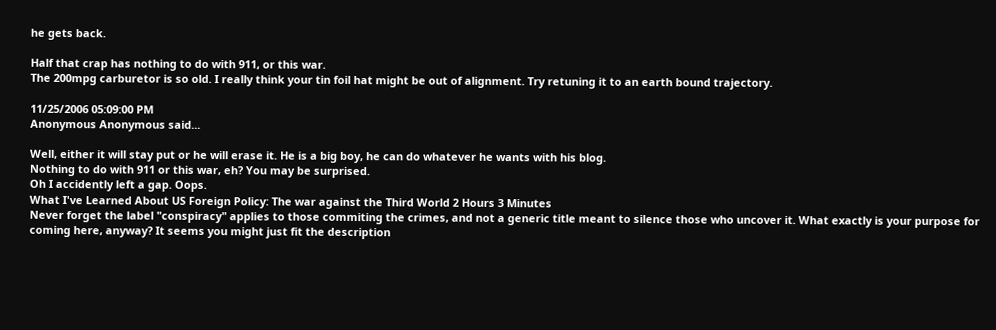he gets back.

Half that crap has nothing to do with 911, or this war.
The 200mpg carburetor is so old. I really think your tin foil hat might be out of alignment. Try retuning it to an earth bound trajectory.

11/25/2006 05:09:00 PM
Anonymous Anonymous said...

Well, either it will stay put or he will erase it. He is a big boy, he can do whatever he wants with his blog.
Nothing to do with 911 or this war, eh? You may be surprised.
Oh I accidently left a gap. Oops.
What I've Learned About US Foreign Policy: The war against the Third World 2 Hours 3 Minutes
Never forget the label "conspiracy" applies to those commiting the crimes, and not a generic title meant to silence those who uncover it. What exactly is your purpose for coming here, anyway? It seems you might just fit the description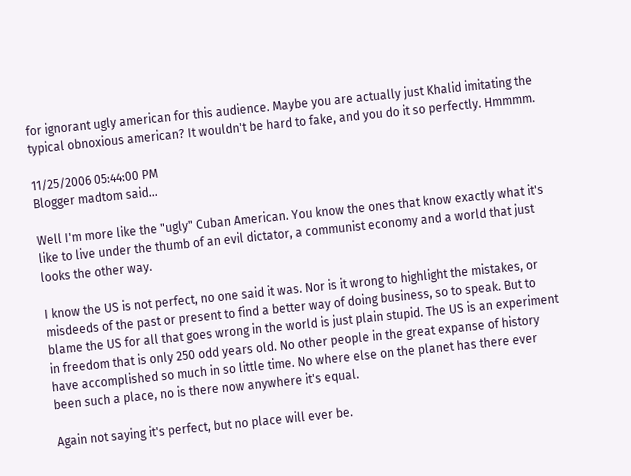for ignorant ugly american for this audience. Maybe you are actually just Khalid imitating the typical obnoxious american? It wouldn't be hard to fake, and you do it so perfectly. Hmmmm.

11/25/2006 05:44:00 PM
Blogger madtom said...

Well I'm more like the "ugly" Cuban American. You know the ones that know exactly what it's like to live under the thumb of an evil dictator, a communist economy and a world that just looks the other way.

I know the US is not perfect, no one said it was. Nor is it wrong to highlight the mistakes, or misdeeds of the past or present to find a better way of doing business, so to speak. But to blame the US for all that goes wrong in the world is just plain stupid. The US is an experiment in freedom that is only 250 odd years old. No other people in the great expanse of history have accomplished so much in so little time. No where else on the planet has there ever been such a place, no is there now anywhere it's equal.

Again not saying it's perfect, but no place will ever be.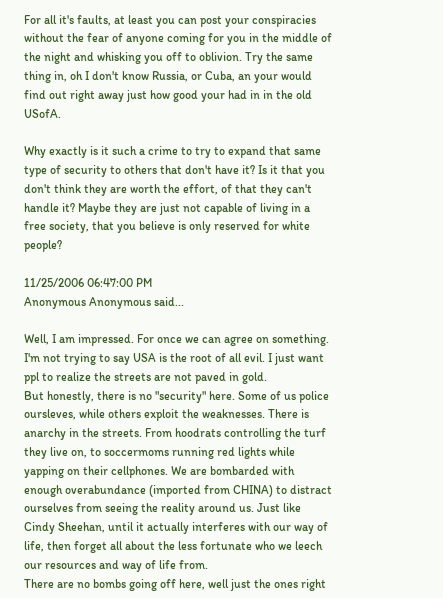For all it's faults, at least you can post your conspiracies without the fear of anyone coming for you in the middle of the night and whisking you off to oblivion. Try the same thing in, oh I don't know Russia, or Cuba, an your would find out right away just how good your had in in the old USofA.

Why exactly is it such a crime to try to expand that same type of security to others that don't have it? Is it that you don't think they are worth the effort, of that they can't handle it? Maybe they are just not capable of living in a free society, that you believe is only reserved for white people?

11/25/2006 06:47:00 PM
Anonymous Anonymous said...

Well, I am impressed. For once we can agree on something. I'm not trying to say USA is the root of all evil. I just want ppl to realize the streets are not paved in gold.
But honestly, there is no "security" here. Some of us police oursleves, while others exploit the weaknesses. There is anarchy in the streets. From hoodrats controlling the turf they live on, to soccermoms running red lights while yapping on their cellphones. We are bombarded with enough overabundance (imported from CHINA) to distract ourselves from seeing the reality around us. Just like Cindy Sheehan, until it actually interferes with our way of life, then forget all about the less fortunate who we leech our resources and way of life from.
There are no bombs going off here, well just the ones right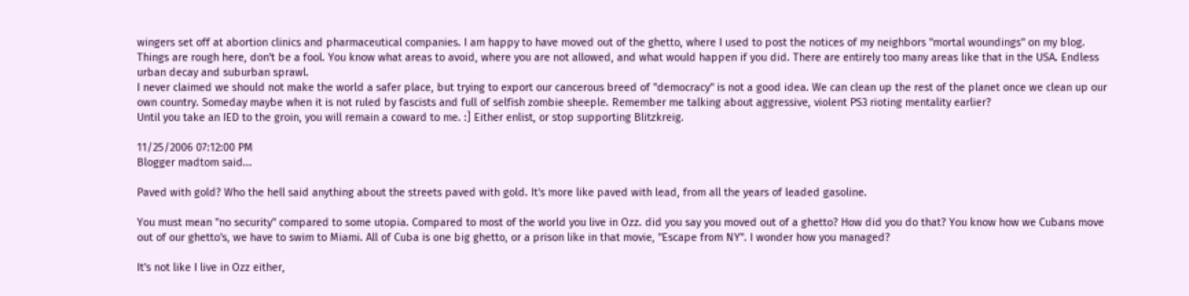wingers set off at abortion clinics and pharmaceutical companies. I am happy to have moved out of the ghetto, where I used to post the notices of my neighbors "mortal woundings" on my blog. Things are rough here, don't be a fool. You know what areas to avoid, where you are not allowed, and what would happen if you did. There are entirely too many areas like that in the USA. Endless urban decay and suburban sprawl.
I never claimed we should not make the world a safer place, but trying to export our cancerous breed of "democracy" is not a good idea. We can clean up the rest of the planet once we clean up our own country. Someday maybe when it is not ruled by fascists and full of selfish zombie sheeple. Remember me talking about aggressive, violent PS3 rioting mentality earlier?
Until you take an IED to the groin, you will remain a coward to me. :] Either enlist, or stop supporting Blitzkreig.

11/25/2006 07:12:00 PM
Blogger madtom said...

Paved with gold? Who the hell said anything about the streets paved with gold. It's more like paved with lead, from all the years of leaded gasoline.

You must mean "no security" compared to some utopia. Compared to most of the world you live in Ozz. did you say you moved out of a ghetto? How did you do that? You know how we Cubans move out of our ghetto's, we have to swim to Miami. All of Cuba is one big ghetto, or a prison like in that movie, "Escape from NY". I wonder how you managed?

It's not like I live in Ozz either,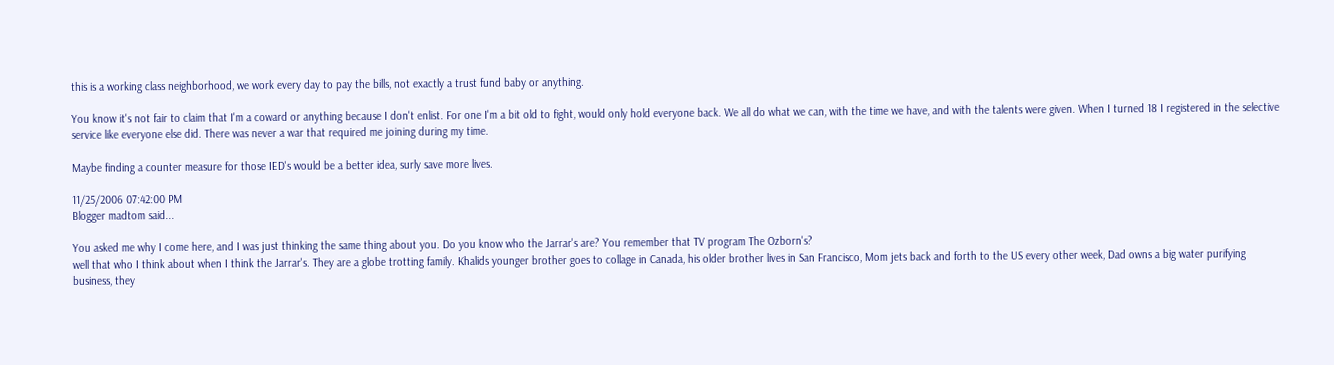this is a working class neighborhood, we work every day to pay the bills, not exactly a trust fund baby or anything.

You know it's not fair to claim that I'm a coward or anything because I don't enlist. For one I'm a bit old to fight, would only hold everyone back. We all do what we can, with the time we have, and with the talents were given. When I turned 18 I registered in the selective service like everyone else did. There was never a war that required me joining during my time.

Maybe finding a counter measure for those IED's would be a better idea, surly save more lives.

11/25/2006 07:42:00 PM
Blogger madtom said...

You asked me why I come here, and I was just thinking the same thing about you. Do you know who the Jarrar's are? You remember that TV program The Ozborn's?
well that who I think about when I think the Jarrar's. They are a globe trotting family. Khalids younger brother goes to collage in Canada, his older brother lives in San Francisco, Mom jets back and forth to the US every other week, Dad owns a big water purifying business, they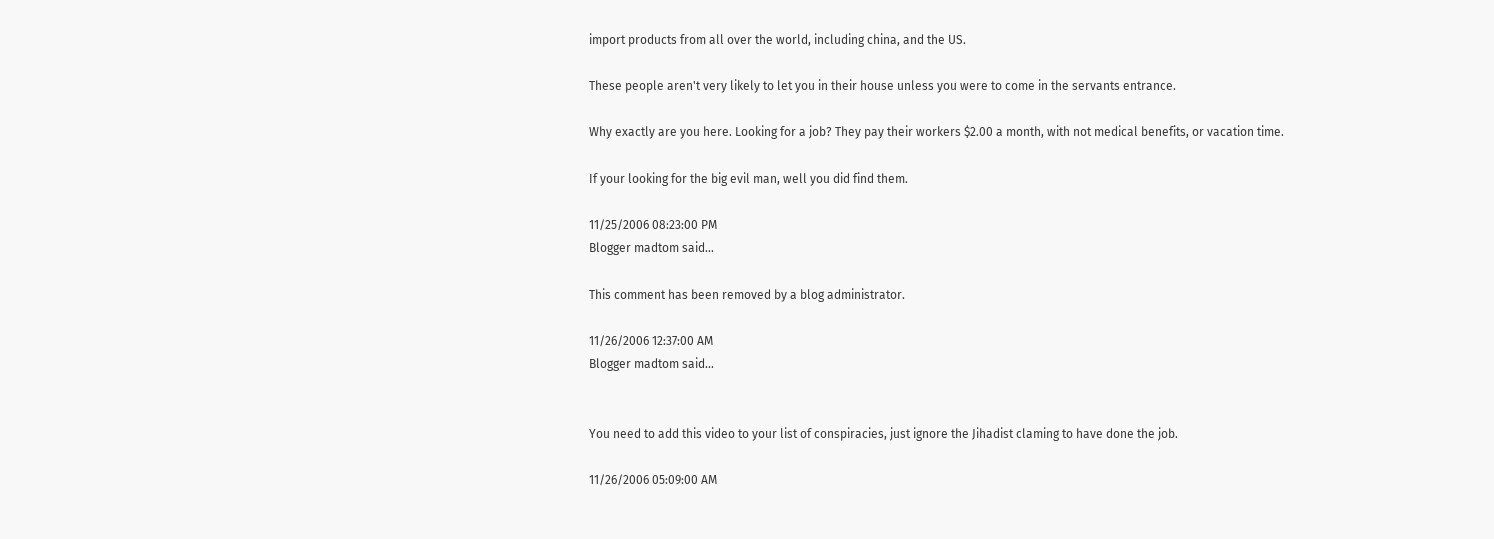import products from all over the world, including china, and the US.

These people aren't very likely to let you in their house unless you were to come in the servants entrance.

Why exactly are you here. Looking for a job? They pay their workers $2.00 a month, with not medical benefits, or vacation time.

If your looking for the big evil man, well you did find them.

11/25/2006 08:23:00 PM
Blogger madtom said...

This comment has been removed by a blog administrator.

11/26/2006 12:37:00 AM
Blogger madtom said...


You need to add this video to your list of conspiracies, just ignore the Jihadist claming to have done the job.

11/26/2006 05:09:00 AM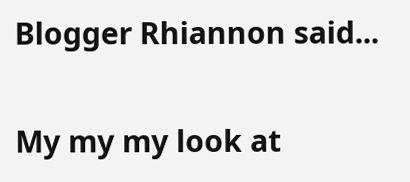Blogger Rhiannon said...

My my my look at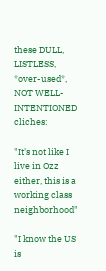these DULL, LISTLESS, *over-used*, NOT WELL-INTENTIONED cliches:

"It's not like I live in Ozz either, this is a working class neighborhood"

"I know the US is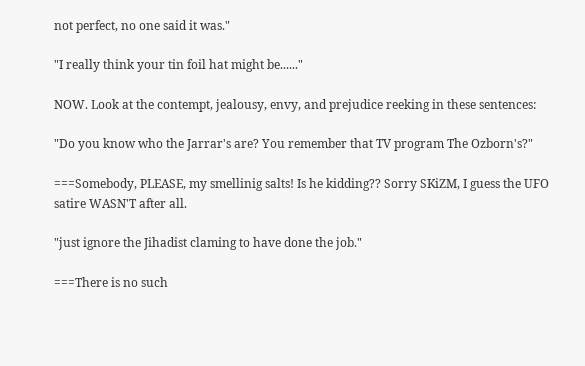not perfect, no one said it was."

"I really think your tin foil hat might be......"

NOW. Look at the contempt, jealousy, envy, and prejudice reeking in these sentences:

"Do you know who the Jarrar's are? You remember that TV program The Ozborn's?"

===Somebody, PLEASE, my smellinig salts! Is he kidding?? Sorry SKiZM, I guess the UFO satire WASN'T after all.

"just ignore the Jihadist claming to have done the job."

===There is no such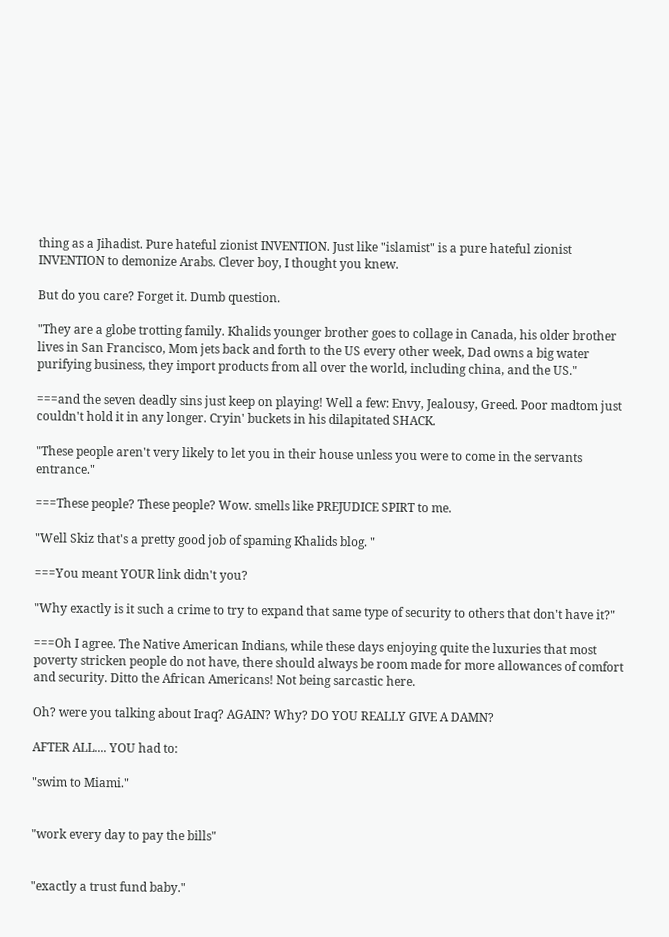thing as a Jihadist. Pure hateful zionist INVENTION. Just like "islamist" is a pure hateful zionist INVENTION to demonize Arabs. Clever boy, I thought you knew.

But do you care? Forget it. Dumb question.

"They are a globe trotting family. Khalids younger brother goes to collage in Canada, his older brother lives in San Francisco, Mom jets back and forth to the US every other week, Dad owns a big water purifying business, they import products from all over the world, including china, and the US."

===and the seven deadly sins just keep on playing! Well a few: Envy, Jealousy, Greed. Poor madtom just couldn't hold it in any longer. Cryin' buckets in his dilapitated SHACK.

"These people aren't very likely to let you in their house unless you were to come in the servants entrance."

===These people? These people? Wow. smells like PREJUDICE SPIRT to me.

"Well Skiz that's a pretty good job of spaming Khalids blog. "

===You meant YOUR link didn't you?

"Why exactly is it such a crime to try to expand that same type of security to others that don't have it?"

===Oh I agree. The Native American Indians, while these days enjoying quite the luxuries that most poverty stricken people do not have, there should always be room made for more allowances of comfort and security. Ditto the African Americans! Not being sarcastic here.

Oh? were you talking about Iraq? AGAIN? Why? DO YOU REALLY GIVE A DAMN?

AFTER ALL.... YOU had to:

"swim to Miami."


"work every day to pay the bills"


"exactly a trust fund baby."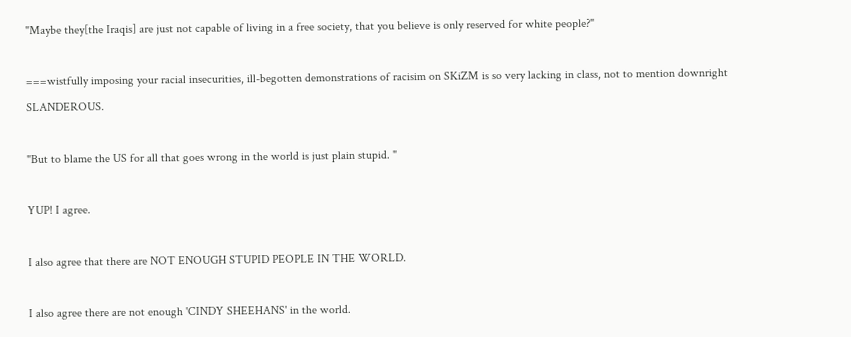"Maybe they[the Iraqis] are just not capable of living in a free society, that you believe is only reserved for white people?"

===wistfully imposing your racial insecurities, ill-begotten demonstrations of racisim on SKiZM is so very lacking in class, not to mention downright SLANDEROUS.

"But to blame the US for all that goes wrong in the world is just plain stupid. "

YUP! I agree.

I also agree that there are NOT ENOUGH STUPID PEOPLE IN THE WORLD.

I also agree there are not enough 'CINDY SHEEHANS' in the world.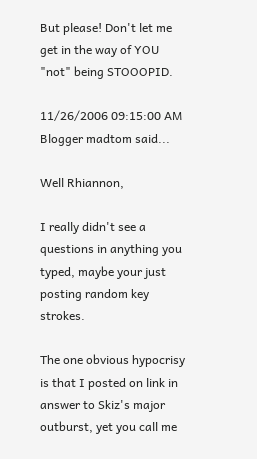But please! Don't let me get in the way of YOU "not" being STOOOPID.

11/26/2006 09:15:00 AM
Blogger madtom said...

Well Rhiannon,

I really didn't see a questions in anything you typed, maybe your just posting random key strokes.

The one obvious hypocrisy is that I posted on link in answer to Skiz's major outburst, yet you call me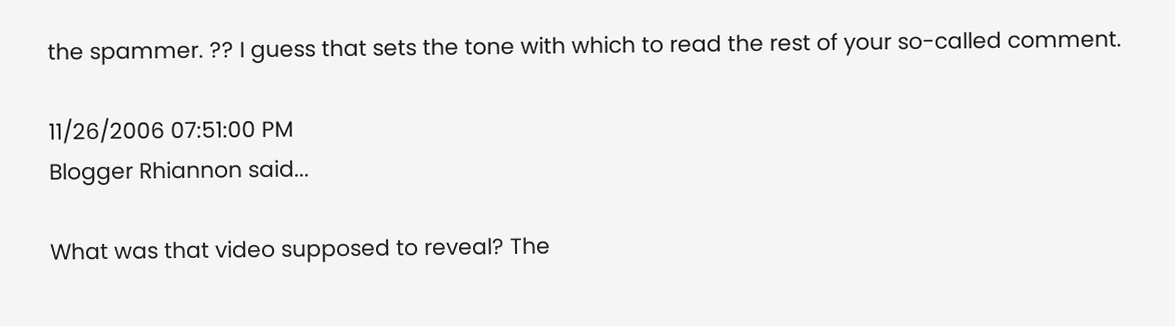the spammer. ?? I guess that sets the tone with which to read the rest of your so-called comment.

11/26/2006 07:51:00 PM
Blogger Rhiannon said...

What was that video supposed to reveal? The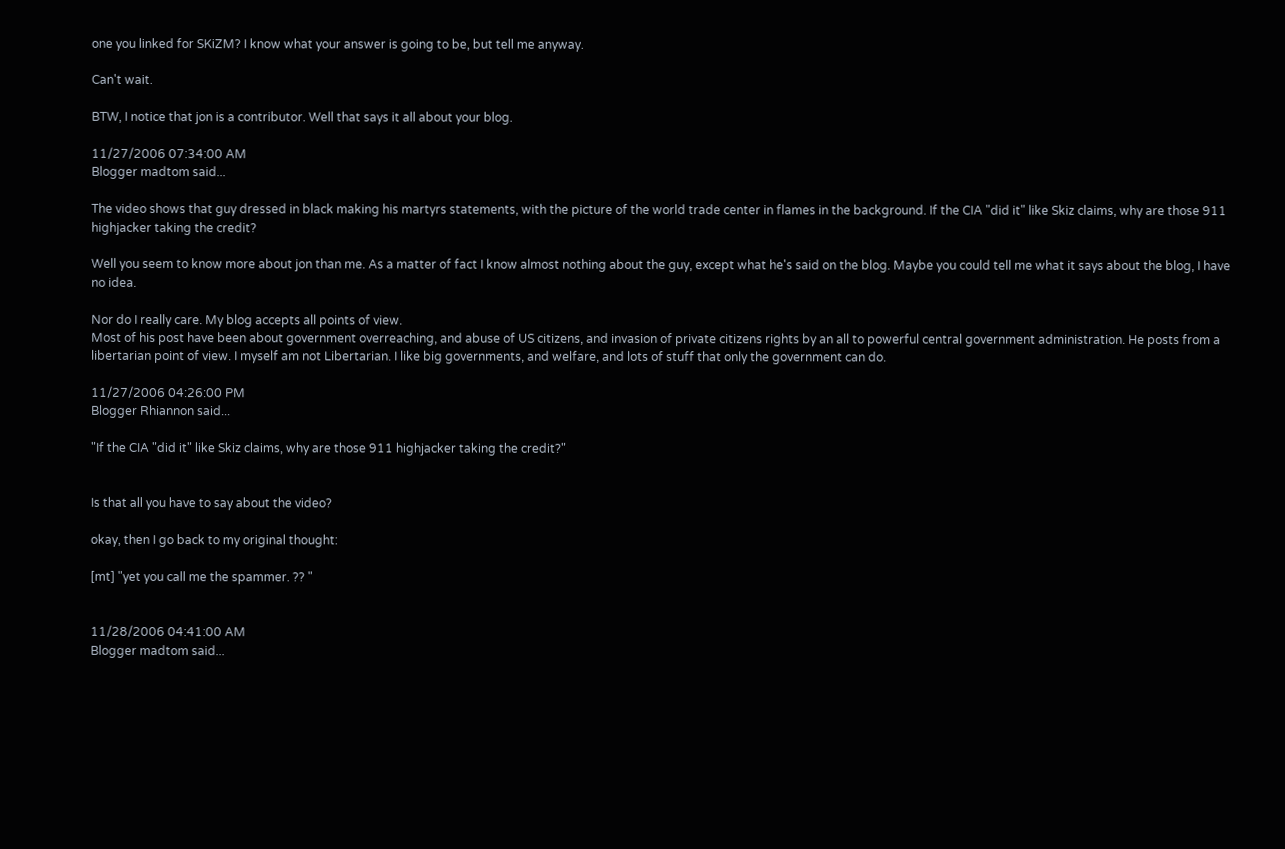one you linked for SKiZM? I know what your answer is going to be, but tell me anyway.

Can't wait.

BTW, I notice that jon is a contributor. Well that says it all about your blog.

11/27/2006 07:34:00 AM
Blogger madtom said...

The video shows that guy dressed in black making his martyrs statements, with the picture of the world trade center in flames in the background. If the CIA "did it" like Skiz claims, why are those 911 highjacker taking the credit?

Well you seem to know more about jon than me. As a matter of fact I know almost nothing about the guy, except what he's said on the blog. Maybe you could tell me what it says about the blog, I have no idea.

Nor do I really care. My blog accepts all points of view.
Most of his post have been about government overreaching, and abuse of US citizens, and invasion of private citizens rights by an all to powerful central government administration. He posts from a libertarian point of view. I myself am not Libertarian. I like big governments, and welfare, and lots of stuff that only the government can do.

11/27/2006 04:26:00 PM
Blogger Rhiannon said...

"If the CIA "did it" like Skiz claims, why are those 911 highjacker taking the credit?"


Is that all you have to say about the video?

okay, then I go back to my original thought:

[mt] "yet you call me the spammer. ?? "


11/28/2006 04:41:00 AM
Blogger madtom said...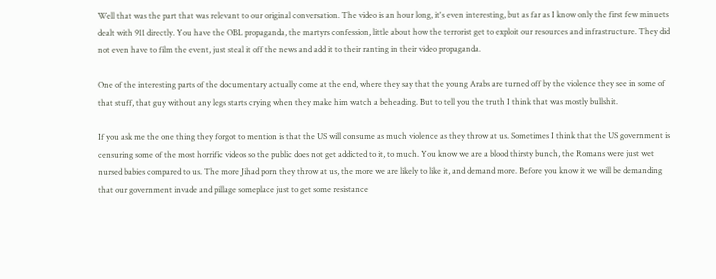Well that was the part that was relevant to our original conversation. The video is an hour long, it's even interesting, but as far as I know only the first few minuets dealt with 911 directly. You have the OBL propaganda, the martyrs confession, little about how the terrorist get to exploit our resources and infrastructure. They did not even have to film the event, just steal it off the news and add it to their ranting in their video propaganda.

One of the interesting parts of the documentary actually come at the end, where they say that the young Arabs are turned off by the violence they see in some of that stuff, that guy without any legs starts crying when they make him watch a beheading. But to tell you the truth I think that was mostly bullshit.

If you ask me the one thing they forgot to mention is that the US will consume as much violence as they throw at us. Sometimes I think that the US government is censuring some of the most horrific videos so the public does not get addicted to it, to much. You know we are a blood thirsty bunch, the Romans were just wet nursed babies compared to us. The more Jihad porn they throw at us, the more we are likely to like it, and demand more. Before you know it we will be demanding that our government invade and pillage someplace just to get some resistance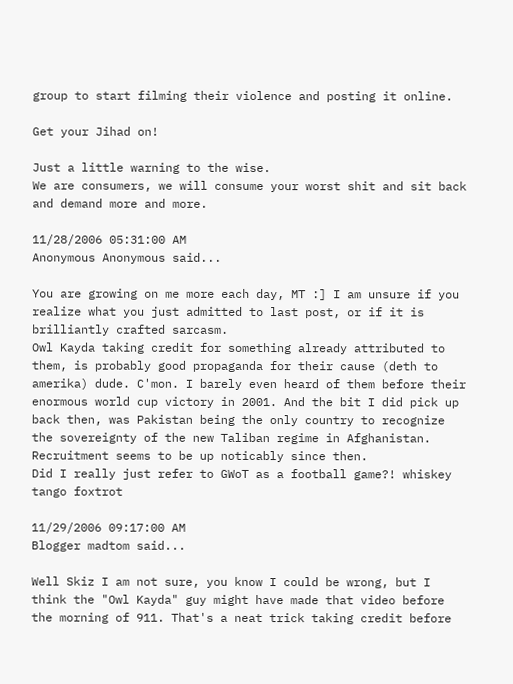group to start filming their violence and posting it online.

Get your Jihad on!

Just a little warning to the wise.
We are consumers, we will consume your worst shit and sit back and demand more and more.

11/28/2006 05:31:00 AM
Anonymous Anonymous said...

You are growing on me more each day, MT :] I am unsure if you realize what you just admitted to last post, or if it is brilliantly crafted sarcasm.
Owl Kayda taking credit for something already attributed to them, is probably good propaganda for their cause (deth to amerika) dude. C'mon. I barely even heard of them before their enormous world cup victory in 2001. And the bit I did pick up back then, was Pakistan being the only country to recognize the sovereignty of the new Taliban regime in Afghanistan. Recruitment seems to be up noticably since then.
Did I really just refer to GWoT as a football game?! whiskey tango foxtrot

11/29/2006 09:17:00 AM
Blogger madtom said...

Well Skiz I am not sure, you know I could be wrong, but I think the "Owl Kayda" guy might have made that video before the morning of 911. That's a neat trick taking credit before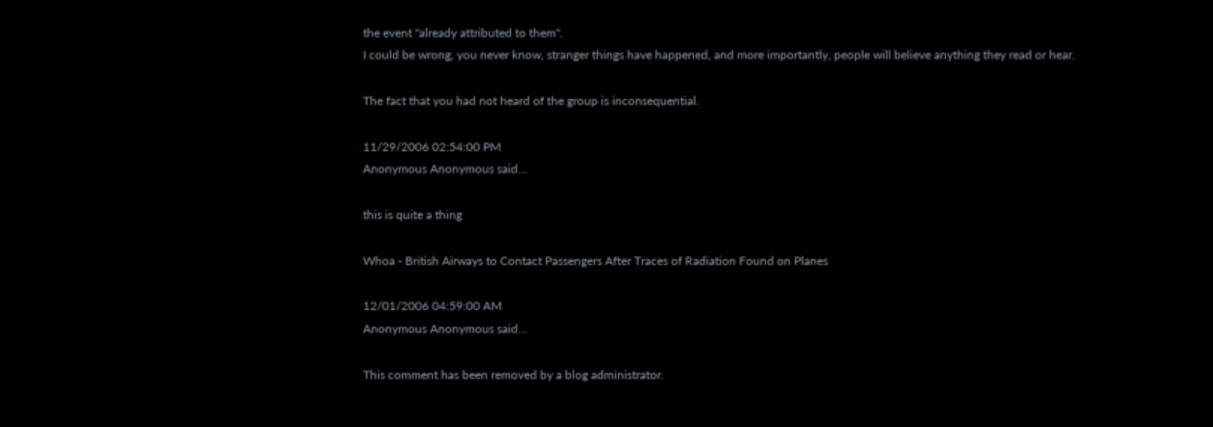the event "already attributed to them".
I could be wrong, you never know, stranger things have happened, and more importantly, people will believe anything they read or hear.

The fact that you had not heard of the group is inconsequential.

11/29/2006 02:54:00 PM
Anonymous Anonymous said...

this is quite a thing

Whoa - British Airways to Contact Passengers After Traces of Radiation Found on Planes

12/01/2006 04:59:00 AM
Anonymous Anonymous said...

This comment has been removed by a blog administrator.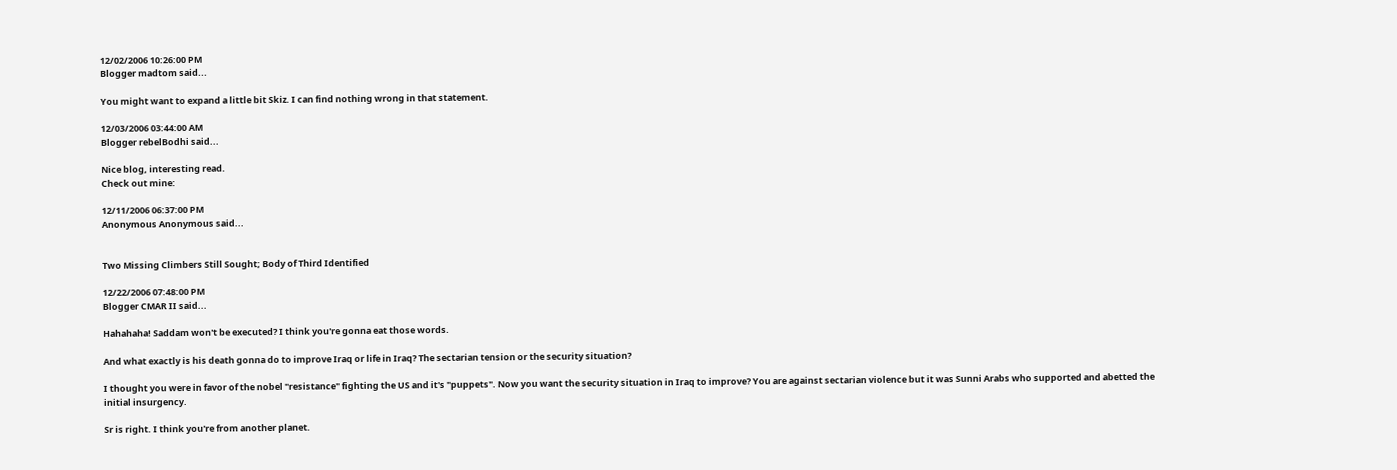12/02/2006 10:26:00 PM
Blogger madtom said...

You might want to expand a little bit Skiz. I can find nothing wrong in that statement.

12/03/2006 03:44:00 AM
Blogger rebelBodhi said...

Nice blog, interesting read.
Check out mine:

12/11/2006 06:37:00 PM
Anonymous Anonymous said...


Two Missing Climbers Still Sought; Body of Third Identified

12/22/2006 07:48:00 PM
Blogger CMAR II said...

Hahahaha! Saddam won't be executed? I think you're gonna eat those words.

And what exactly is his death gonna do to improve Iraq or life in Iraq? The sectarian tension or the security situation?

I thought you were in favor of the nobel "resistance" fighting the US and it's "puppets". Now you want the security situation in Iraq to improve? You are against sectarian violence but it was Sunni Arabs who supported and abetted the initial insurgency.

Sr is right. I think you're from another planet.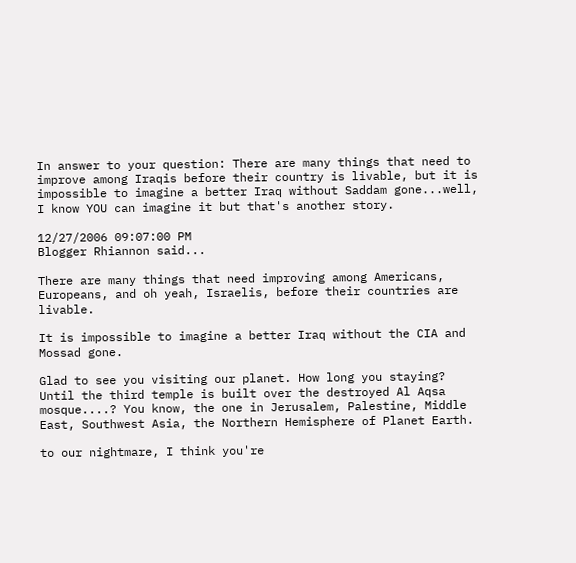In answer to your question: There are many things that need to improve among Iraqis before their country is livable, but it is impossible to imagine a better Iraq without Saddam gone...well, I know YOU can imagine it but that's another story.

12/27/2006 09:07:00 PM
Blogger Rhiannon said...

There are many things that need improving among Americans, Europeans, and oh yeah, Israelis, before their countries are livable.

It is impossible to imagine a better Iraq without the CIA and Mossad gone.

Glad to see you visiting our planet. How long you staying? Until the third temple is built over the destroyed Al Aqsa mosque....? You know, the one in Jerusalem, Palestine, Middle East, Southwest Asia, the Northern Hemisphere of Planet Earth.

to our nightmare, I think you're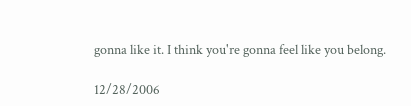gonna like it. I think you're gonna feel like you belong.

12/28/2006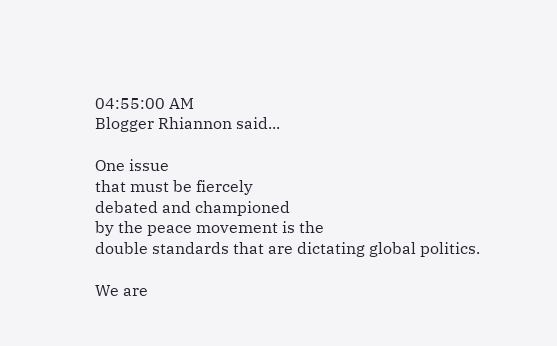04:55:00 AM
Blogger Rhiannon said...

One issue
that must be fiercely
debated and championed
by the peace movement is the
double standards that are dictating global politics.

We are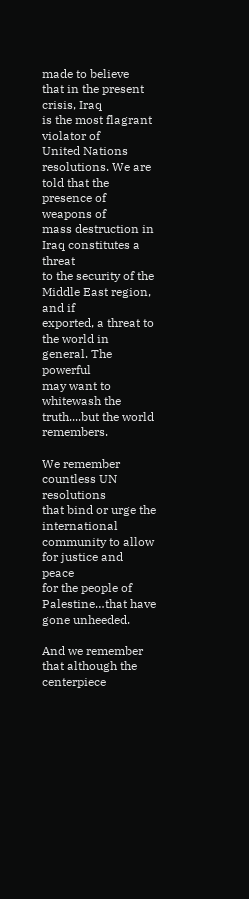made to believe
that in the present crisis, Iraq
is the most flagrant violator of
United Nations resolutions. We are
told that the presence of weapons of
mass destruction in Iraq constitutes a threat
to the security of the Middle East region, and if
exported, a threat to the world in general. The powerful
may want to whitewash the truth....but the world remembers.

We remember
countless UN resolutions
that bind or urge the international
community to allow for justice and peace
for the people of Palestine…that have gone unheeded.

And we remember
that although the centerpiece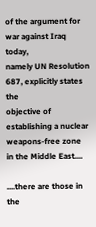of the argument for war against Iraq today,
namely UN Resolution 687, explicitly states the
objective of establishing a nuclear weapons-free zone
in the Middle East....

....there are those in the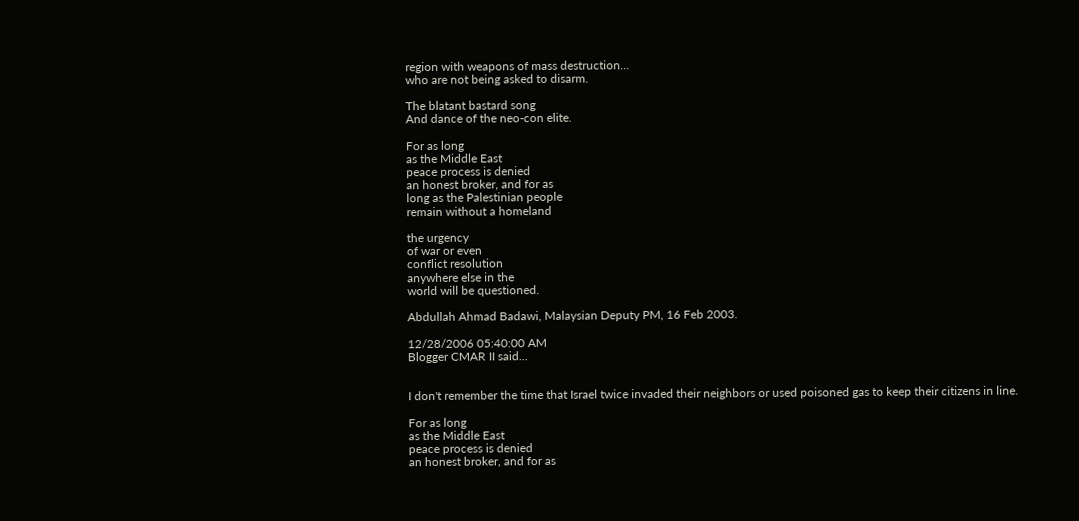region with weapons of mass destruction...
who are not being asked to disarm.

The blatant bastard song
And dance of the neo-con elite.

For as long
as the Middle East
peace process is denied
an honest broker, and for as
long as the Palestinian people
remain without a homeland

the urgency
of war or even
conflict resolution
anywhere else in the
world will be questioned.

Abdullah Ahmad Badawi, Malaysian Deputy PM, 16 Feb 2003.

12/28/2006 05:40:00 AM
Blogger CMAR II said...


I don't remember the time that Israel twice invaded their neighbors or used poisoned gas to keep their citizens in line.

For as long
as the Middle East
peace process is denied
an honest broker, and for as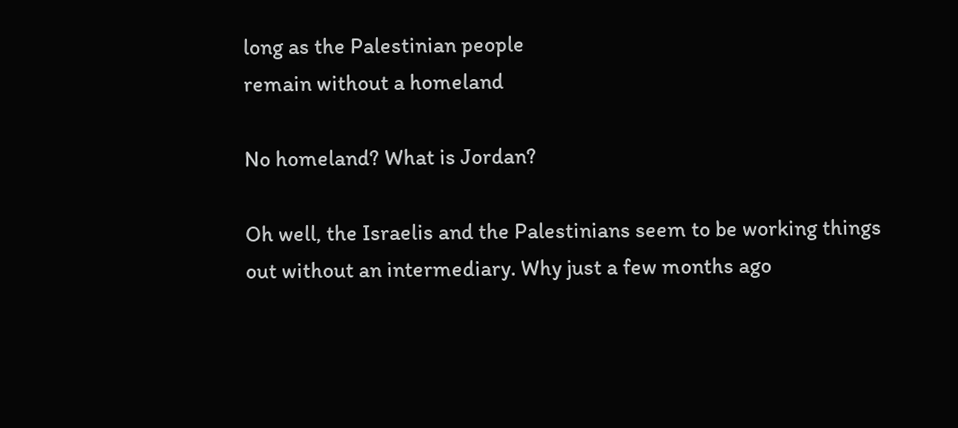long as the Palestinian people
remain without a homeland

No homeland? What is Jordan?

Oh well, the Israelis and the Palestinians seem to be working things out without an intermediary. Why just a few months ago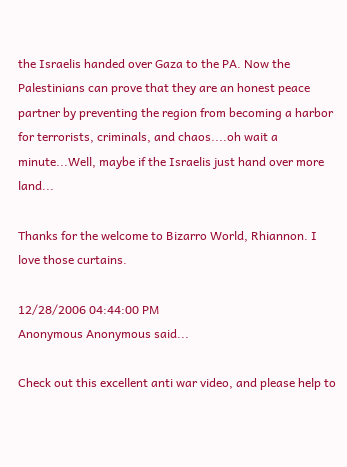the Israelis handed over Gaza to the PA. Now the Palestinians can prove that they are an honest peace partner by preventing the region from becoming a harbor for terrorists, criminals, and chaos....oh wait a minute...Well, maybe if the Israelis just hand over more land...

Thanks for the welcome to Bizarro World, Rhiannon. I love those curtains.

12/28/2006 04:44:00 PM
Anonymous Anonymous said...

Check out this excellent anti war video, and please help to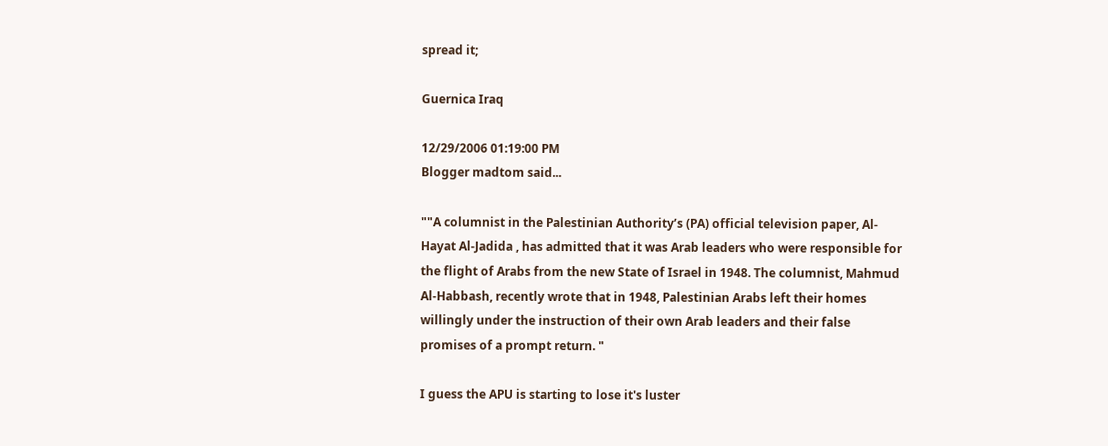spread it;

Guernica Iraq

12/29/2006 01:19:00 PM
Blogger madtom said...

""A columnist in the Palestinian Authority’s (PA) official television paper, Al-Hayat Al-Jadida , has admitted that it was Arab leaders who were responsible for the flight of Arabs from the new State of Israel in 1948. The columnist, Mahmud Al-Habbash, recently wrote that in 1948, Palestinian Arabs left their homes willingly under the instruction of their own Arab leaders and their false promises of a prompt return. "

I guess the APU is starting to lose it's luster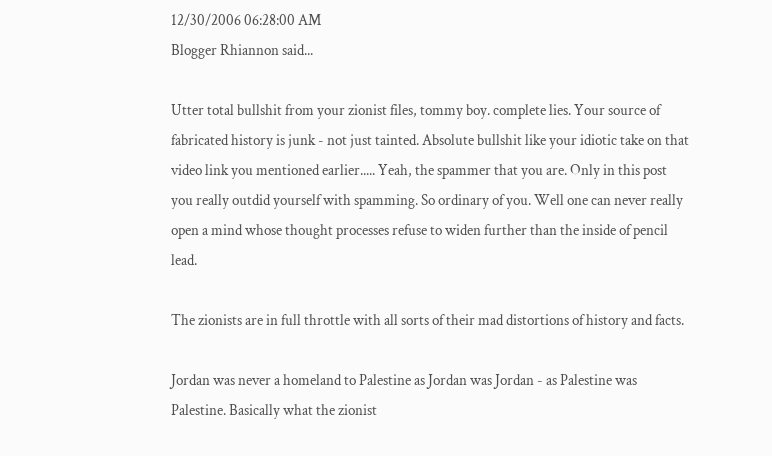12/30/2006 06:28:00 AM
Blogger Rhiannon said...

Utter total bullshit from your zionist files, tommy boy. complete lies. Your source of fabricated history is junk - not just tainted. Absolute bullshit like your idiotic take on that video link you mentioned earlier..... Yeah, the spammer that you are. Only in this post you really outdid yourself with spamming. So ordinary of you. Well one can never really open a mind whose thought processes refuse to widen further than the inside of pencil lead.

The zionists are in full throttle with all sorts of their mad distortions of history and facts.

Jordan was never a homeland to Palestine as Jordan was Jordan - as Palestine was Palestine. Basically what the zionist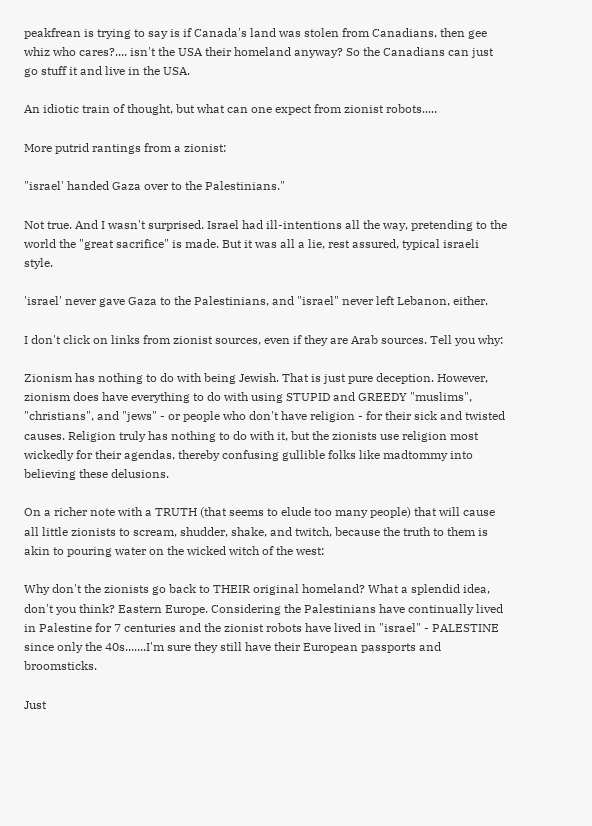peakfrean is trying to say is if Canada's land was stolen from Canadians, then gee whiz who cares?.... isn't the USA their homeland anyway? So the Canadians can just go stuff it and live in the USA.

An idiotic train of thought, but what can one expect from zionist robots.....

More putrid rantings from a zionist:

"israel' handed Gaza over to the Palestinians."

Not true. And I wasn't surprised. Israel had ill-intentions all the way, pretending to the world the "great sacrifice" is made. But it was all a lie, rest assured, typical israeli style.

'israel' never gave Gaza to the Palestinians, and "israel" never left Lebanon, either.

I don't click on links from zionist sources, even if they are Arab sources. Tell you why:

Zionism has nothing to do with being Jewish. That is just pure deception. However, zionism does have everything to do with using STUPID and GREEDY "muslims", "christians", and "jews" - or people who don't have religion - for their sick and twisted causes. Religion truly has nothing to do with it, but the zionists use religion most wickedly for their agendas, thereby confusing gullible folks like madtommy into believing these delusions.

On a richer note with a TRUTH (that seems to elude too many people) that will cause all little zionists to scream, shudder, shake, and twitch, because the truth to them is akin to pouring water on the wicked witch of the west:

Why don't the zionists go back to THEIR original homeland? What a splendid idea, don't you think? Eastern Europe. Considering the Palestinians have continually lived in Palestine for 7 centuries and the zionist robots have lived in "israel" - PALESTINE since only the 40s.......I'm sure they still have their European passports and broomsticks.

Just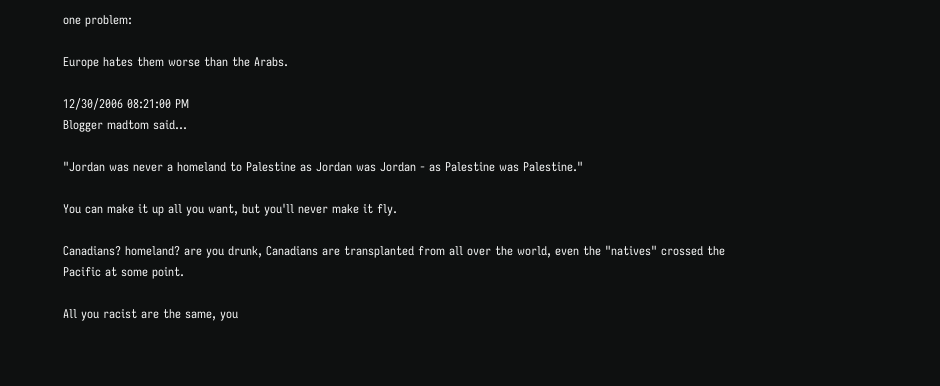one problem:

Europe hates them worse than the Arabs.

12/30/2006 08:21:00 PM
Blogger madtom said...

"Jordan was never a homeland to Palestine as Jordan was Jordan - as Palestine was Palestine."

You can make it up all you want, but you'll never make it fly.

Canadians? homeland? are you drunk, Canadians are transplanted from all over the world, even the "natives" crossed the Pacific at some point.

All you racist are the same, you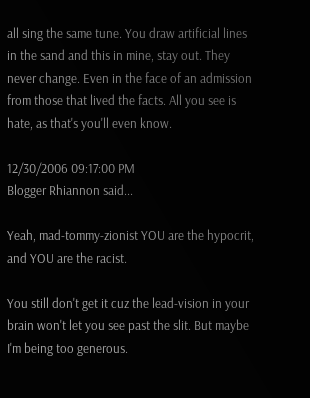all sing the same tune. You draw artificial lines in the sand and this in mine, stay out. They never change. Even in the face of an admission from those that lived the facts. All you see is hate, as that's you'll even know.

12/30/2006 09:17:00 PM
Blogger Rhiannon said...

Yeah, mad-tommy-zionist YOU are the hypocrit, and YOU are the racist.

You still don't get it cuz the lead-vision in your brain won't let you see past the slit. But maybe I'm being too generous.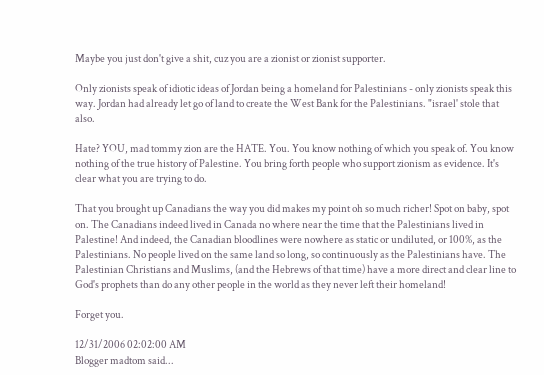Maybe you just don't give a shit, cuz you are a zionist or zionist supporter.

Only zionists speak of idiotic ideas of Jordan being a homeland for Palestinians - only zionists speak this way. Jordan had already let go of land to create the West Bank for the Palestinians. "israel' stole that also.

Hate? YOU, mad tommy zion are the HATE. You. You know nothing of which you speak of. You know nothing of the true history of Palestine. You bring forth people who support zionism as evidence. It's clear what you are trying to do.

That you brought up Canadians the way you did makes my point oh so much richer! Spot on baby, spot on. The Canadians indeed lived in Canada no where near the time that the Palestinians lived in Palestine! And indeed, the Canadian bloodlines were nowhere as static or undiluted, or 100%, as the Palestinians. No people lived on the same land so long, so continuously as the Palestinians have. The Palestinian Christians and Muslims, (and the Hebrews of that time) have a more direct and clear line to God's prophets than do any other people in the world as they never left their homeland!

Forget you.

12/31/2006 02:02:00 AM
Blogger madtom said...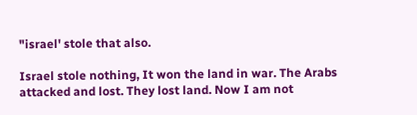"israel' stole that also.

Israel stole nothing, It won the land in war. The Arabs attacked and lost. They lost land. Now I am not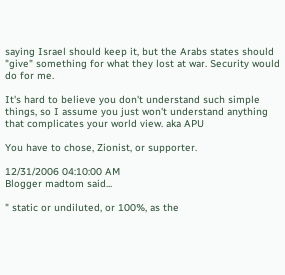saying Israel should keep it, but the Arabs states should "give" something for what they lost at war. Security would do for me.

It's hard to believe you don't understand such simple things, so I assume you just won't understand anything that complicates your world view. aka APU

You have to chose, Zionist, or supporter.

12/31/2006 04:10:00 AM
Blogger madtom said...

" static or undiluted, or 100%, as the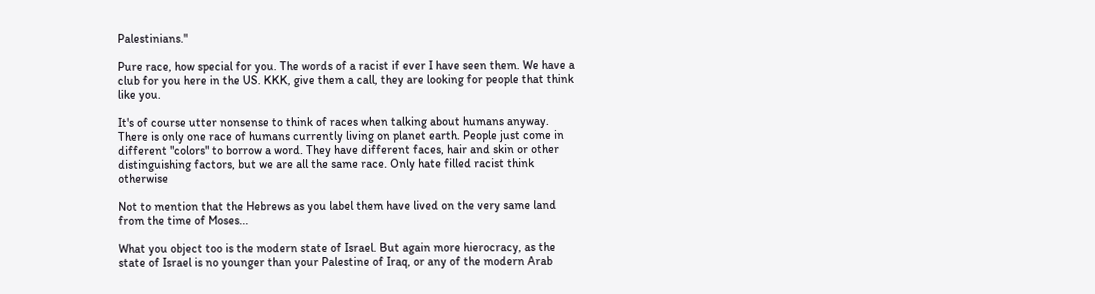Palestinians."

Pure race, how special for you. The words of a racist if ever I have seen them. We have a club for you here in the US. KKK, give them a call, they are looking for people that think like you.

It's of course utter nonsense to think of races when talking about humans anyway. There is only one race of humans currently living on planet earth. People just come in different "colors" to borrow a word. They have different faces, hair and skin or other distinguishing factors, but we are all the same race. Only hate filled racist think otherwise

Not to mention that the Hebrews as you label them have lived on the very same land from the time of Moses...

What you object too is the modern state of Israel. But again more hierocracy, as the state of Israel is no younger than your Palestine of Iraq, or any of the modern Arab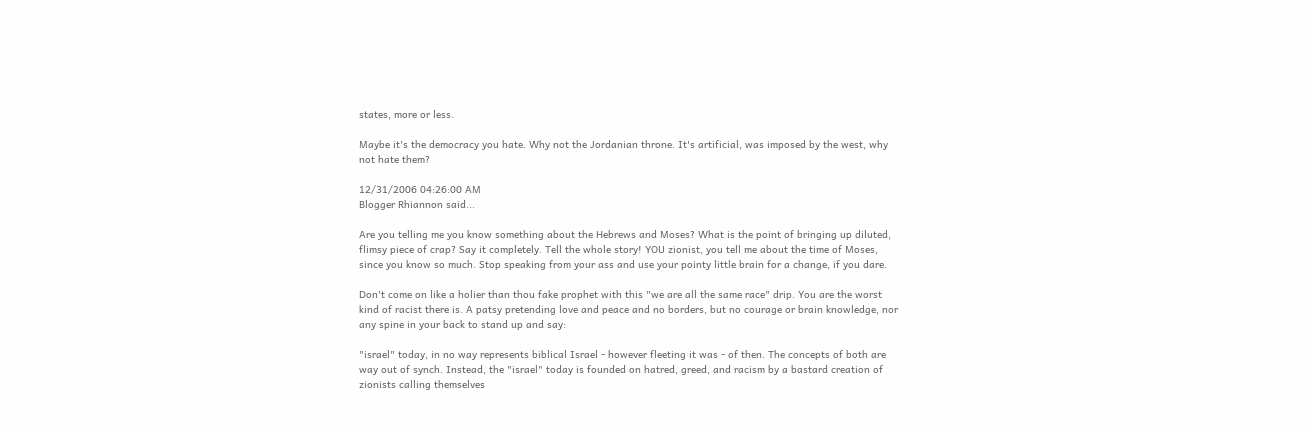states, more or less.

Maybe it's the democracy you hate. Why not the Jordanian throne. It's artificial, was imposed by the west, why not hate them?

12/31/2006 04:26:00 AM
Blogger Rhiannon said...

Are you telling me you know something about the Hebrews and Moses? What is the point of bringing up diluted, flimsy piece of crap? Say it completely. Tell the whole story! YOU zionist, you tell me about the time of Moses, since you know so much. Stop speaking from your ass and use your pointy little brain for a change, if you dare.

Don't come on like a holier than thou fake prophet with this "we are all the same race" drip. You are the worst kind of racist there is. A patsy pretending love and peace and no borders, but no courage or brain knowledge, nor any spine in your back to stand up and say:

"israel" today, in no way represents biblical Israel - however fleeting it was - of then. The concepts of both are way out of synch. Instead, the "israel" today is founded on hatred, greed, and racism by a bastard creation of zionists calling themselves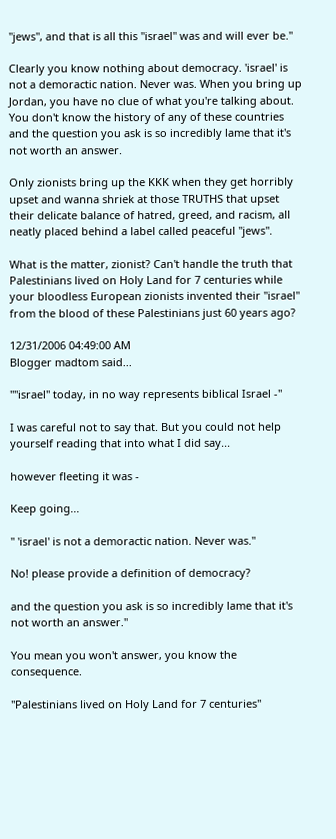"jews", and that is all this "israel" was and will ever be."

Clearly you know nothing about democracy. 'israel' is not a demoractic nation. Never was. When you bring up Jordan, you have no clue of what you're talking about. You don't know the history of any of these countries and the question you ask is so incredibly lame that it's not worth an answer.

Only zionists bring up the KKK when they get horribly upset and wanna shriek at those TRUTHS that upset their delicate balance of hatred, greed, and racism, all neatly placed behind a label called peaceful "jews".

What is the matter, zionist? Can't handle the truth that Palestinians lived on Holy Land for 7 centuries while your bloodless European zionists invented their "israel" from the blood of these Palestinians just 60 years ago?

12/31/2006 04:49:00 AM
Blogger madtom said...

""israel" today, in no way represents biblical Israel -"

I was careful not to say that. But you could not help yourself reading that into what I did say...

however fleeting it was -

Keep going...

" 'israel' is not a demoractic nation. Never was."

No! please provide a definition of democracy?

and the question you ask is so incredibly lame that it's not worth an answer."

You mean you won't answer, you know the consequence.

"Palestinians lived on Holy Land for 7 centuries"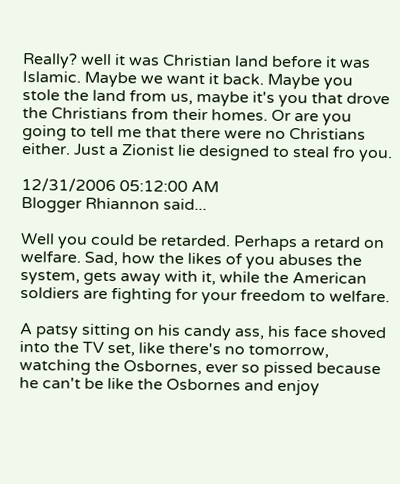Really? well it was Christian land before it was Islamic. Maybe we want it back. Maybe you stole the land from us, maybe it's you that drove the Christians from their homes. Or are you going to tell me that there were no Christians either. Just a Zionist lie designed to steal fro you.

12/31/2006 05:12:00 AM
Blogger Rhiannon said...

Well you could be retarded. Perhaps a retard on welfare. Sad, how the likes of you abuses the system, gets away with it, while the American soldiers are fighting for your freedom to welfare.

A patsy sitting on his candy ass, his face shoved into the TV set, like there's no tomorrow, watching the Osbornes, ever so pissed because he can't be like the Osbornes and enjoy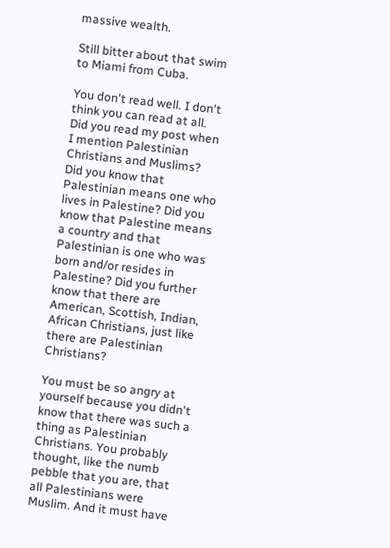massive wealth.

Still bitter about that swim to Miami from Cuba.

You don't read well. I don't think you can read at all. Did you read my post when I mention Palestinian Christians and Muslims? Did you know that Palestinian means one who lives in Palestine? Did you know that Palestine means a country and that Palestinian is one who was born and/or resides in Palestine? Did you further know that there are American, Scottish, Indian, African Christians, just like there are Palestinian Christians?

You must be so angry at yourself because you didn't know that there was such a thing as Palestinian Christians. You probably thought, like the numb pebble that you are, that all Palestinians were Muslim. And it must have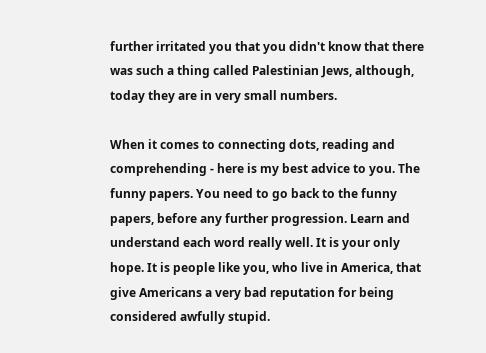further irritated you that you didn't know that there was such a thing called Palestinian Jews, although, today they are in very small numbers.

When it comes to connecting dots, reading and comprehending - here is my best advice to you. The funny papers. You need to go back to the funny papers, before any further progression. Learn and understand each word really well. It is your only hope. It is people like you, who live in America, that give Americans a very bad reputation for being considered awfully stupid.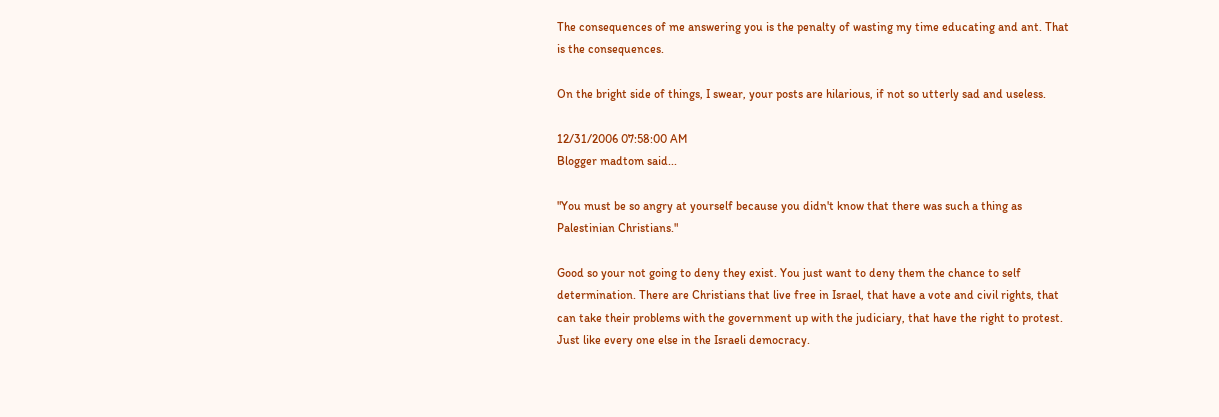The consequences of me answering you is the penalty of wasting my time educating and ant. That is the consequences.

On the bright side of things, I swear, your posts are hilarious, if not so utterly sad and useless.

12/31/2006 07:58:00 AM
Blogger madtom said...

"You must be so angry at yourself because you didn't know that there was such a thing as Palestinian Christians."

Good so your not going to deny they exist. You just want to deny them the chance to self determination. There are Christians that live free in Israel, that have a vote and civil rights, that can take their problems with the government up with the judiciary, that have the right to protest. Just like every one else in the Israeli democracy.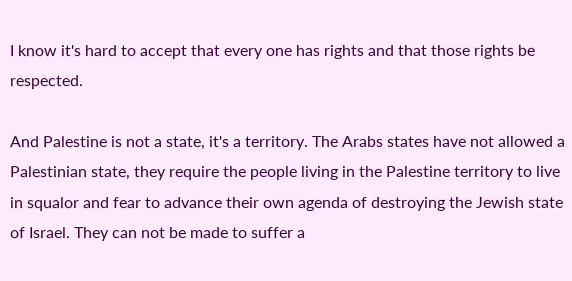I know it's hard to accept that every one has rights and that those rights be respected.

And Palestine is not a state, it's a territory. The Arabs states have not allowed a Palestinian state, they require the people living in the Palestine territory to live in squalor and fear to advance their own agenda of destroying the Jewish state of Israel. They can not be made to suffer a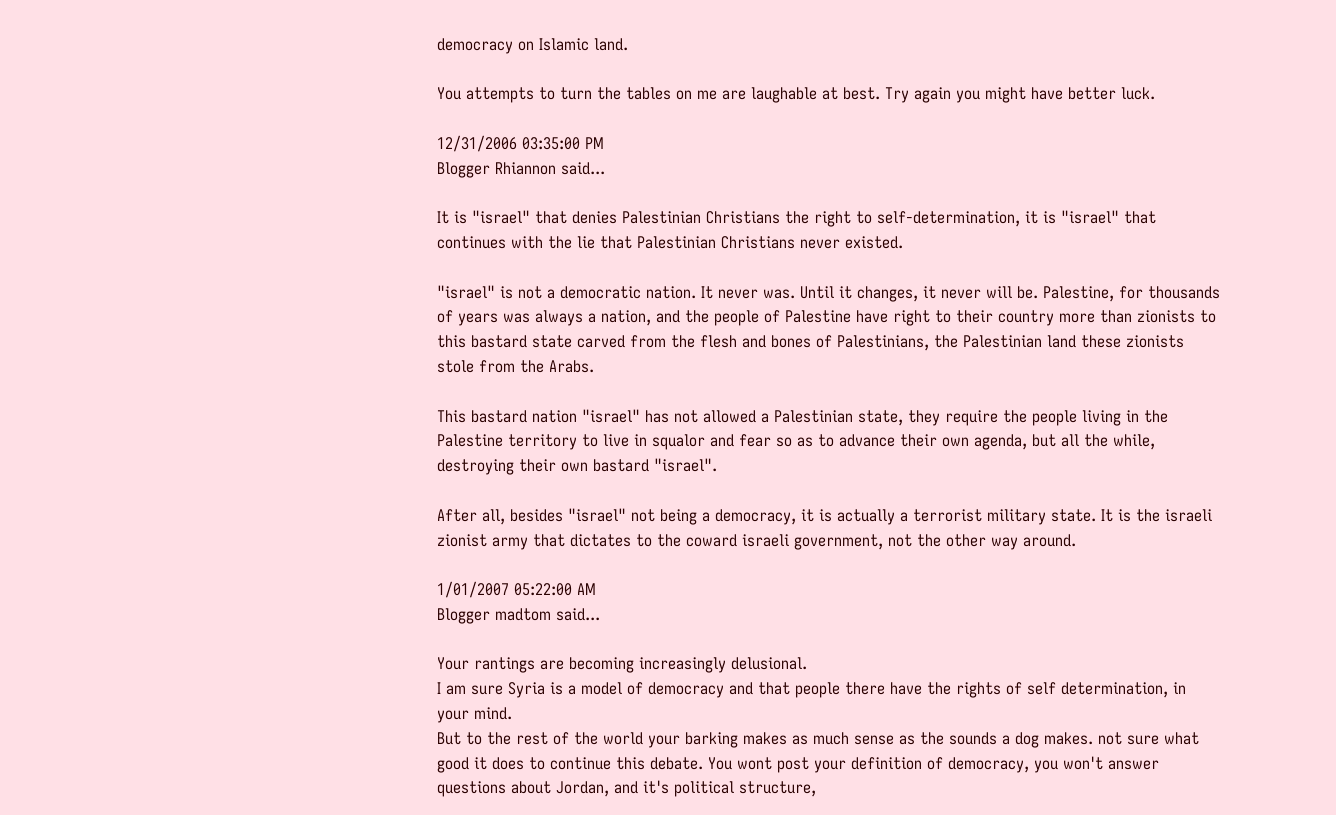democracy on Islamic land.

You attempts to turn the tables on me are laughable at best. Try again you might have better luck.

12/31/2006 03:35:00 PM
Blogger Rhiannon said...

It is "israel" that denies Palestinian Christians the right to self-determination, it is "israel" that continues with the lie that Palestinian Christians never existed.

"israel" is not a democratic nation. It never was. Until it changes, it never will be. Palestine, for thousands of years was always a nation, and the people of Palestine have right to their country more than zionists to this bastard state carved from the flesh and bones of Palestinians, the Palestinian land these zionists stole from the Arabs.

This bastard nation "israel" has not allowed a Palestinian state, they require the people living in the Palestine territory to live in squalor and fear so as to advance their own agenda, but all the while, destroying their own bastard "israel".

After all, besides "israel" not being a democracy, it is actually a terrorist military state. It is the israeli zionist army that dictates to the coward israeli government, not the other way around.

1/01/2007 05:22:00 AM
Blogger madtom said...

Your rantings are becoming increasingly delusional.
I am sure Syria is a model of democracy and that people there have the rights of self determination, in your mind.
But to the rest of the world your barking makes as much sense as the sounds a dog makes. not sure what good it does to continue this debate. You wont post your definition of democracy, you won't answer questions about Jordan, and it's political structure,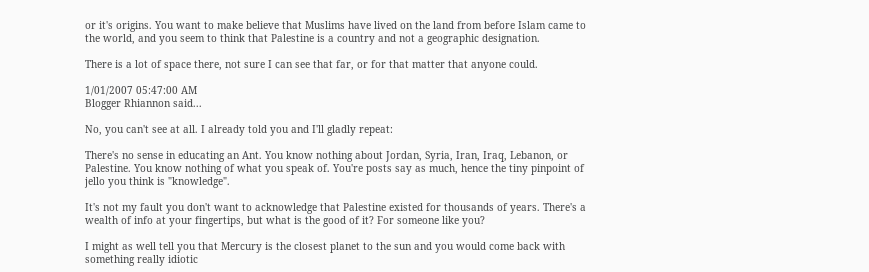or it's origins. You want to make believe that Muslims have lived on the land from before Islam came to the world, and you seem to think that Palestine is a country and not a geographic designation.

There is a lot of space there, not sure I can see that far, or for that matter that anyone could.

1/01/2007 05:47:00 AM
Blogger Rhiannon said...

No, you can't see at all. I already told you and I'll gladly repeat:

There's no sense in educating an Ant. You know nothing about Jordan, Syria, Iran, Iraq, Lebanon, or Palestine. You know nothing of what you speak of. You're posts say as much, hence the tiny pinpoint of jello you think is "knowledge".

It's not my fault you don't want to acknowledge that Palestine existed for thousands of years. There's a wealth of info at your fingertips, but what is the good of it? For someone like you?

I might as well tell you that Mercury is the closest planet to the sun and you would come back with something really idiotic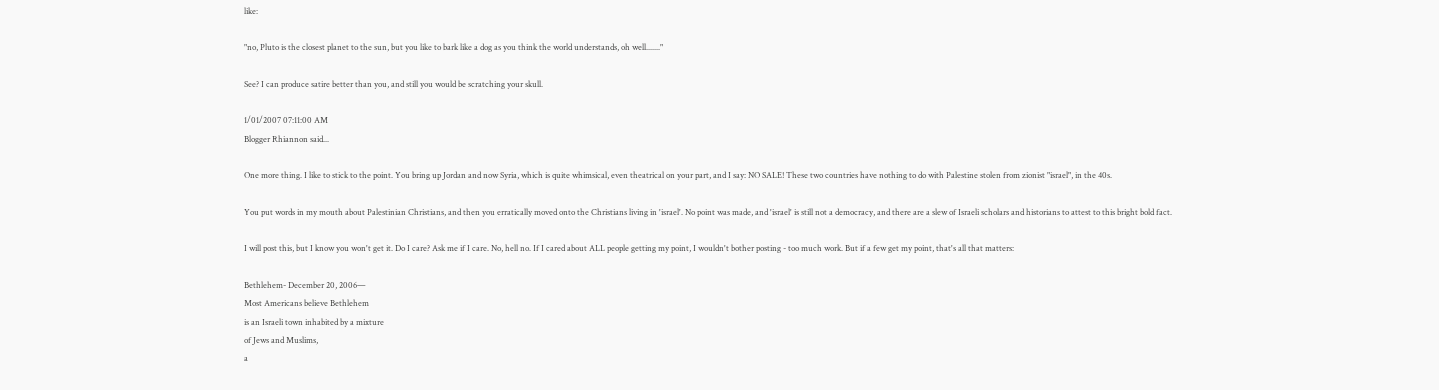like:

"no, Pluto is the closest planet to the sun, but you like to bark like a dog as you think the world understands, oh well......."

See? I can produce satire better than you, and still you would be scratching your skull.

1/01/2007 07:11:00 AM
Blogger Rhiannon said...

One more thing. I like to stick to the point. You bring up Jordan and now Syria, which is quite whimsical, even theatrical on your part, and I say: NO SALE! These two countries have nothing to do with Palestine stolen from zionist "israel", in the 40s.

You put words in my mouth about Palestinian Christians, and then you erratically moved onto the Christians living in 'israel'. No point was made, and 'israel' is still not a democracy, and there are a slew of Israeli scholars and historians to attest to this bright bold fact.

I will post this, but I know you won't get it. Do I care? Ask me if I care. No, hell no. If I cared about ALL people getting my point, I wouldn't bother posting - too much work. But if a few get my point, that's all that matters:

Bethlehem- December 20, 2006—
Most Americans believe Bethlehem
is an Israeli town inhabited by a mixture
of Jews and Muslims,
a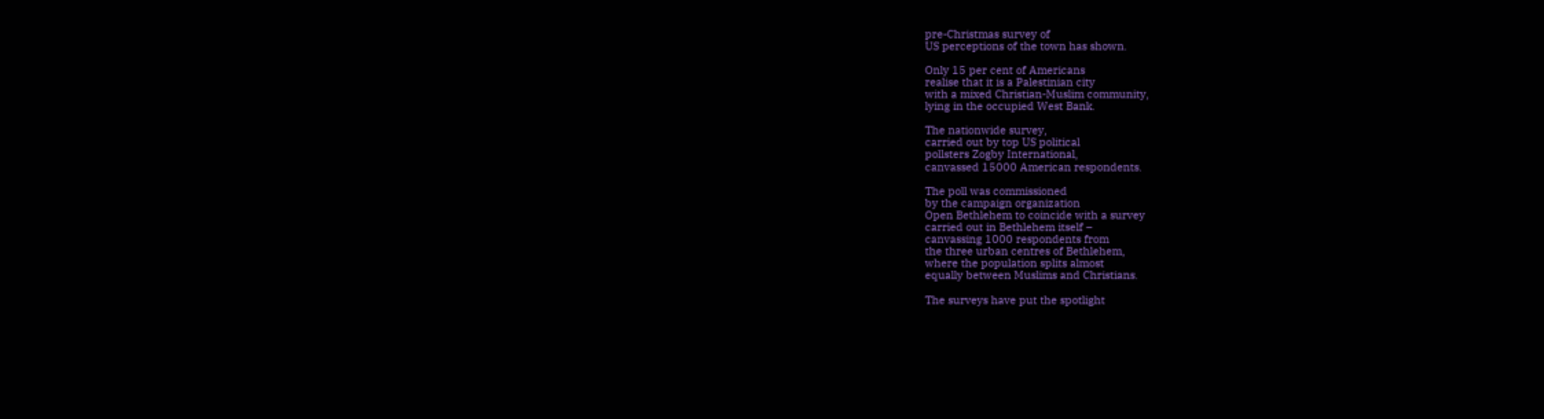pre-Christmas survey of
US perceptions of the town has shown.

Only 15 per cent of Americans
realise that it is a Palestinian city
with a mixed Christian-Muslim community,
lying in the occupied West Bank.

The nationwide survey,
carried out by top US political
pollsters Zogby International,
canvassed 15000 American respondents.

The poll was commissioned
by the campaign organization
Open Bethlehem to coincide with a survey
carried out in Bethlehem itself –
canvassing 1000 respondents from
the three urban centres of Bethlehem,
where the population splits almost
equally between Muslims and Christians.

The surveys have put the spotlight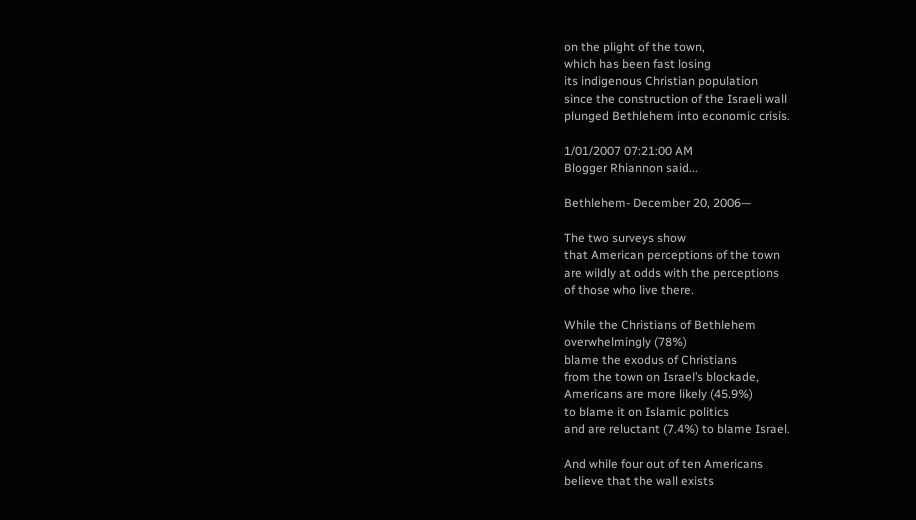on the plight of the town,
which has been fast losing
its indigenous Christian population
since the construction of the Israeli wall
plunged Bethlehem into economic crisis.

1/01/2007 07:21:00 AM
Blogger Rhiannon said...

Bethlehem- December 20, 2006—

The two surveys show
that American perceptions of the town
are wildly at odds with the perceptions
of those who live there.

While the Christians of Bethlehem
overwhelmingly (78%)
blame the exodus of Christians
from the town on Israel’s blockade,
Americans are more likely (45.9%)
to blame it on Islamic politics
and are reluctant (7.4%) to blame Israel.

And while four out of ten Americans
believe that the wall exists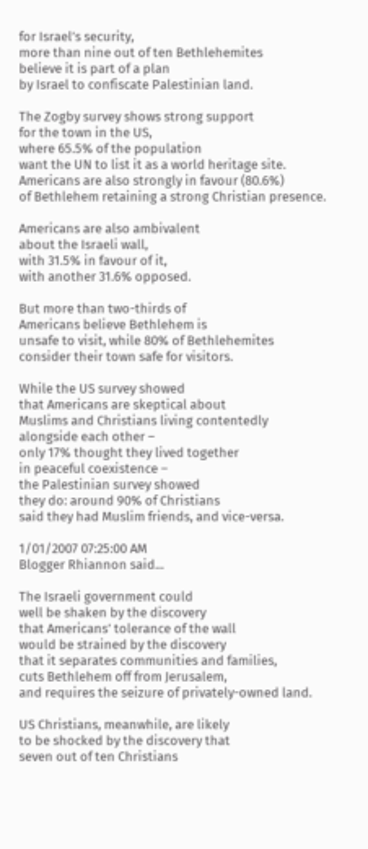for Israel’s security,
more than nine out of ten Bethlehemites
believe it is part of a plan
by Israel to confiscate Palestinian land.

The Zogby survey shows strong support
for the town in the US,
where 65.5% of the population
want the UN to list it as a world heritage site.
Americans are also strongly in favour (80.6%)
of Bethlehem retaining a strong Christian presence.

Americans are also ambivalent
about the Israeli wall,
with 31.5% in favour of it,
with another 31.6% opposed.

But more than two-thirds of
Americans believe Bethlehem is
unsafe to visit, while 80% of Bethlehemites
consider their town safe for visitors.

While the US survey showed
that Americans are skeptical about
Muslims and Christians living contentedly
alongside each other –
only 17% thought they lived together
in peaceful coexistence –
the Palestinian survey showed
they do: around 90% of Christians
said they had Muslim friends, and vice-versa.

1/01/2007 07:25:00 AM
Blogger Rhiannon said...

The Israeli government could
well be shaken by the discovery
that Americans’ tolerance of the wall
would be strained by the discovery
that it separates communities and families,
cuts Bethlehem off from Jerusalem,
and requires the seizure of privately-owned land.

US Christians, meanwhile, are likely
to be shocked by the discovery that
seven out of ten Christians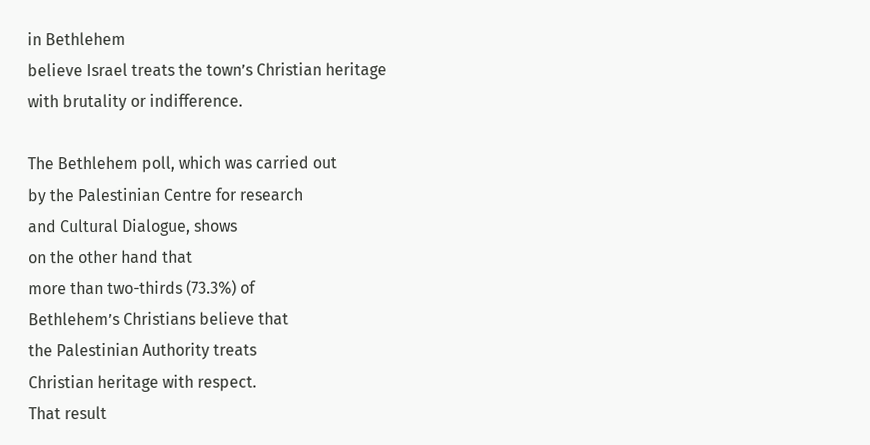in Bethlehem
believe Israel treats the town’s Christian heritage
with brutality or indifference.

The Bethlehem poll, which was carried out
by the Palestinian Centre for research
and Cultural Dialogue, shows
on the other hand that
more than two-thirds (73.3%) of
Bethlehem’s Christians believe that
the Palestinian Authority treats
Christian heritage with respect.
That result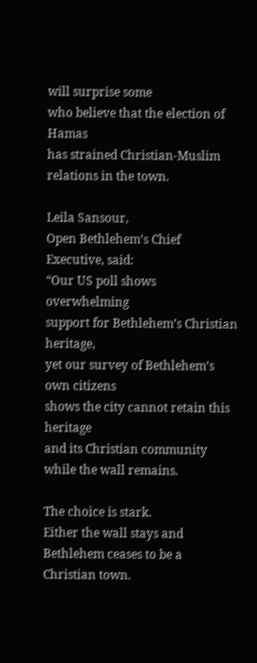will surprise some
who believe that the election of Hamas
has strained Christian-Muslim relations in the town.

Leila Sansour,
Open Bethlehem’s Chief Executive, said:
“Our US poll shows overwhelming
support for Bethlehem’s Christian heritage,
yet our survey of Bethlehem’s own citizens
shows the city cannot retain this heritage
and its Christian community while the wall remains.

The choice is stark.
Either the wall stays and
Bethlehem ceases to be a Christian town.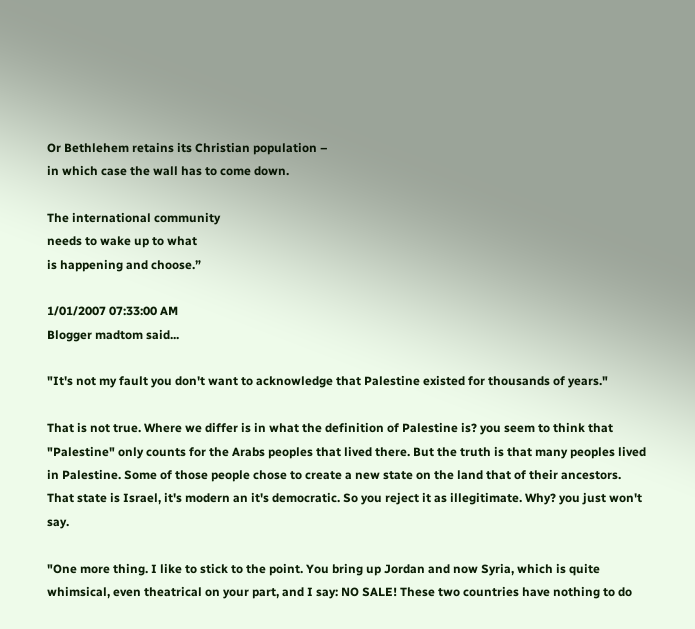Or Bethlehem retains its Christian population –
in which case the wall has to come down.

The international community
needs to wake up to what
is happening and choose.”

1/01/2007 07:33:00 AM
Blogger madtom said...

"It's not my fault you don't want to acknowledge that Palestine existed for thousands of years."

That is not true. Where we differ is in what the definition of Palestine is? you seem to think that "Palestine" only counts for the Arabs peoples that lived there. But the truth is that many peoples lived in Palestine. Some of those people chose to create a new state on the land that of their ancestors. That state is Israel, it's modern an it's democratic. So you reject it as illegitimate. Why? you just won't say.

"One more thing. I like to stick to the point. You bring up Jordan and now Syria, which is quite whimsical, even theatrical on your part, and I say: NO SALE! These two countries have nothing to do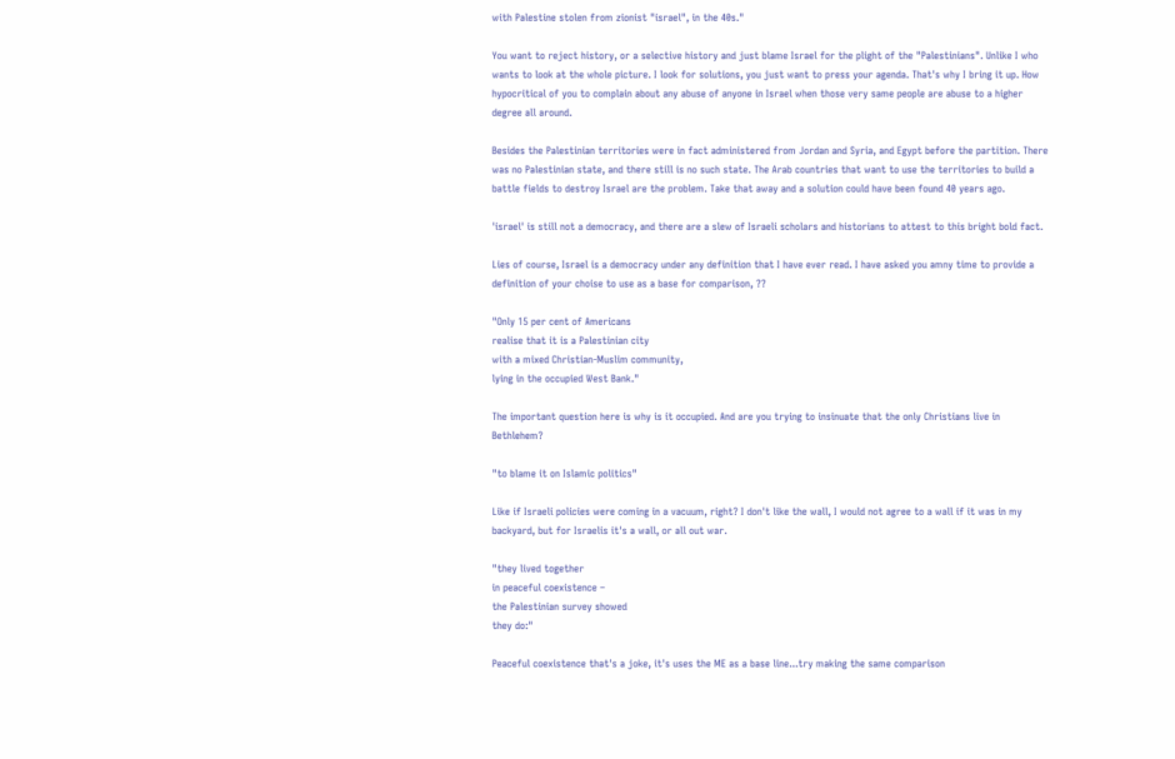with Palestine stolen from zionist "israel", in the 40s."

You want to reject history, or a selective history and just blame Israel for the plight of the "Palestinians". Unlike I who wants to look at the whole picture. I look for solutions, you just want to press your agenda. That's why I bring it up. How hypocritical of you to complain about any abuse of anyone in Israel when those very same people are abuse to a higher degree all around.

Besides the Palestinian territories were in fact administered from Jordan and Syria, and Egypt before the partition. There was no Palestinian state, and there still is no such state. The Arab countries that want to use the territories to build a battle fields to destroy Israel are the problem. Take that away and a solution could have been found 40 years ago.

'israel' is still not a democracy, and there are a slew of Israeli scholars and historians to attest to this bright bold fact.

Lies of course, Israel is a democracy under any definition that I have ever read. I have asked you amny time to provide a definition of your choise to use as a base for comparison, ??

"Only 15 per cent of Americans
realise that it is a Palestinian city
with a mixed Christian-Muslim community,
lying in the occupied West Bank."

The important question here is why is it occupied. And are you trying to insinuate that the only Christians live in Bethlehem?

"to blame it on Islamic politics"

Like if Israeli policies were coming in a vacuum, right? I don't like the wall, I would not agree to a wall if it was in my backyard, but for Israelis it's a wall, or all out war.

"they lived together
in peaceful coexistence –
the Palestinian survey showed
they do:"

Peaceful coexistence that's a joke, it's uses the ME as a base line...try making the same comparison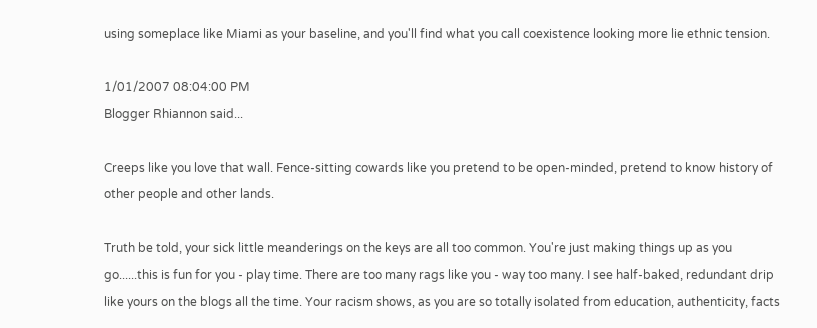using someplace like Miami as your baseline, and you'll find what you call coexistence looking more lie ethnic tension.

1/01/2007 08:04:00 PM
Blogger Rhiannon said...

Creeps like you love that wall. Fence-sitting cowards like you pretend to be open-minded, pretend to know history of other people and other lands.

Truth be told, your sick little meanderings on the keys are all too common. You're just making things up as you go......this is fun for you - play time. There are too many rags like you - way too many. I see half-baked, redundant drip like yours on the blogs all the time. Your racism shows, as you are so totally isolated from education, authenticity, facts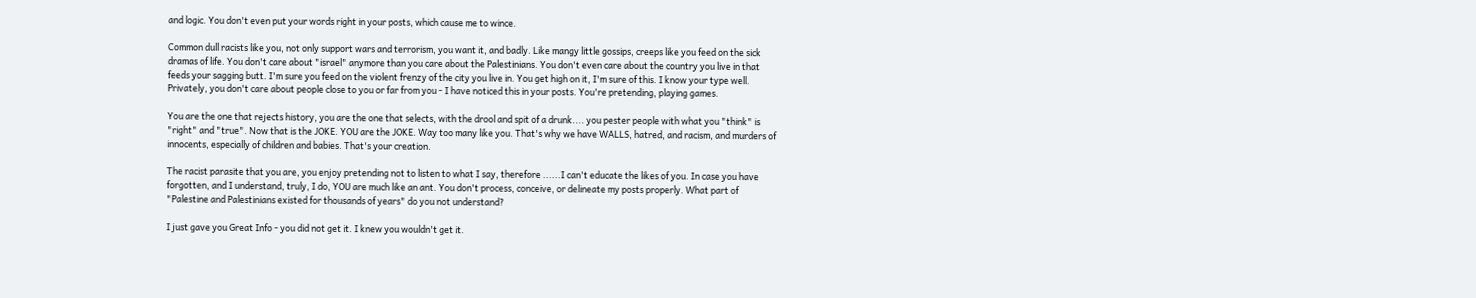and logic. You don't even put your words right in your posts, which cause me to wince.

Common dull racists like you, not only support wars and terrorism, you want it, and badly. Like mangy little gossips, creeps like you feed on the sick dramas of life. You don't care about "israel" anymore than you care about the Palestinians. You don't even care about the country you live in that feeds your sagging butt. I'm sure you feed on the violent frenzy of the city you live in. You get high on it, I'm sure of this. I know your type well. Privately, you don't care about people close to you or far from you - I have noticed this in your posts. You're pretending, playing games.

You are the one that rejects history, you are the one that selects, with the drool and spit of a drunk.... you pester people with what you "think" is "right" and "true". Now that is the JOKE. YOU are the JOKE. Way too many like you. That's why we have WALLS, hatred, and racism, and murders of innocents, especially of children and babies. That's your creation.

The racist parasite that you are, you enjoy pretending not to listen to what I say, therefore ......I can't educate the likes of you. In case you have forgotten, and I understand, truly, I do, YOU are much like an ant. You don't process, conceive, or delineate my posts properly. What part of "Palestine and Palestinians existed for thousands of years" do you not understand?

I just gave you Great Info - you did not get it. I knew you wouldn't get it.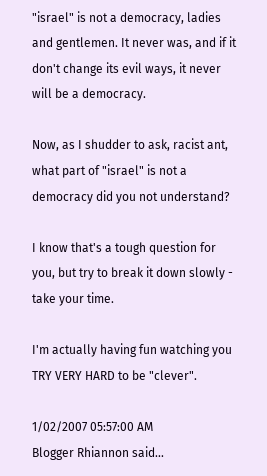"israel" is not a democracy, ladies and gentlemen. It never was, and if it don't change its evil ways, it never will be a democracy.

Now, as I shudder to ask, racist ant, what part of "israel" is not a democracy did you not understand?

I know that's a tough question for you, but try to break it down slowly - take your time.

I'm actually having fun watching you TRY VERY HARD to be "clever".

1/02/2007 05:57:00 AM
Blogger Rhiannon said...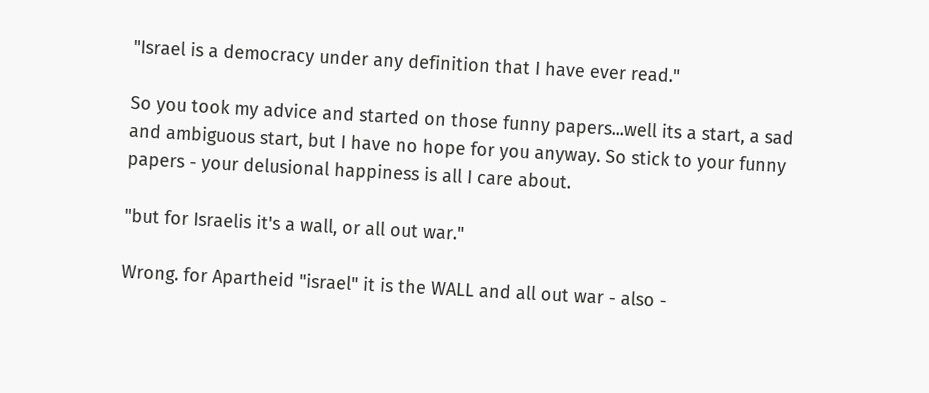"Israel is a democracy under any definition that I have ever read."

So you took my advice and started on those funny papers...well its a start, a sad and ambiguous start, but I have no hope for you anyway. So stick to your funny papers - your delusional happiness is all I care about.

"but for Israelis it's a wall, or all out war."

Wrong. for Apartheid "israel" it is the WALL and all out war - also -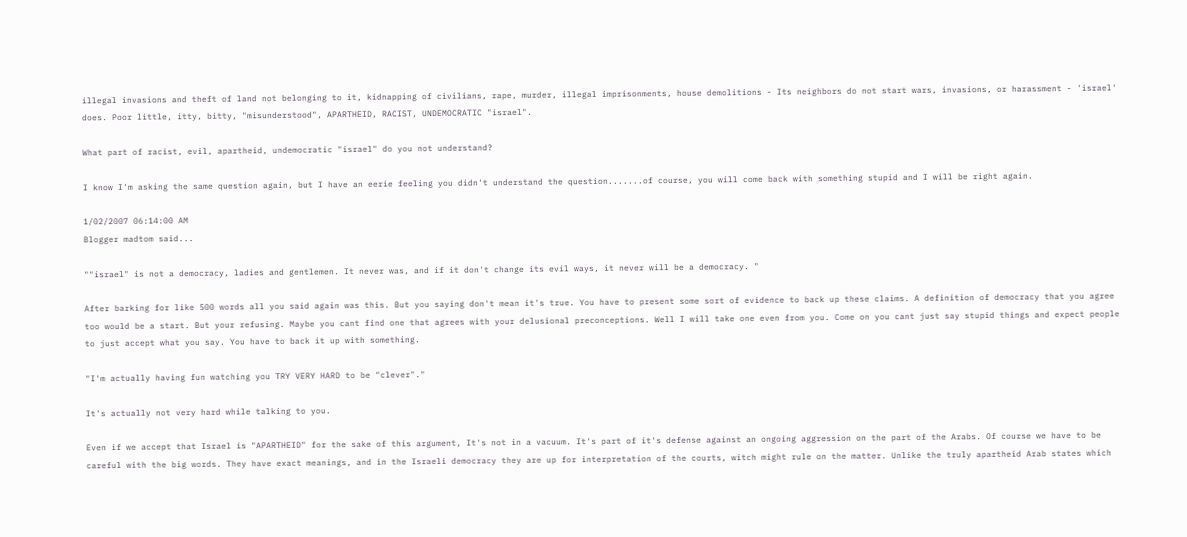illegal invasions and theft of land not belonging to it, kidnapping of civilians, rape, murder, illegal imprisonments, house demolitions - Its neighbors do not start wars, invasions, or harassment - 'israel' does. Poor little, itty, bitty, "misunderstood", APARTHEID, RACIST, UNDEMOCRATIC "israel".

What part of racist, evil, apartheid, undemocratic "israel" do you not understand?

I know I'm asking the same question again, but I have an eerie feeling you didn't understand the question.......of course, you will come back with something stupid and I will be right again.

1/02/2007 06:14:00 AM
Blogger madtom said...

""israel" is not a democracy, ladies and gentlemen. It never was, and if it don't change its evil ways, it never will be a democracy. "

After barking for like 500 words all you said again was this. But you saying don't mean it's true. You have to present some sort of evidence to back up these claims. A definition of democracy that you agree too would be a start. But your refusing. Maybe you cant find one that agrees with your delusional preconceptions. Well I will take one even from you. Come on you cant just say stupid things and expect people to just accept what you say. You have to back it up with something.

"I'm actually having fun watching you TRY VERY HARD to be "clever"."

It's actually not very hard while talking to you.

Even if we accept that Israel is "APARTHEID" for the sake of this argument, It's not in a vacuum. It's part of it's defense against an ongoing aggression on the part of the Arabs. Of course we have to be careful with the big words. They have exact meanings, and in the Israeli democracy they are up for interpretation of the courts, witch might rule on the matter. Unlike the truly apartheid Arab states which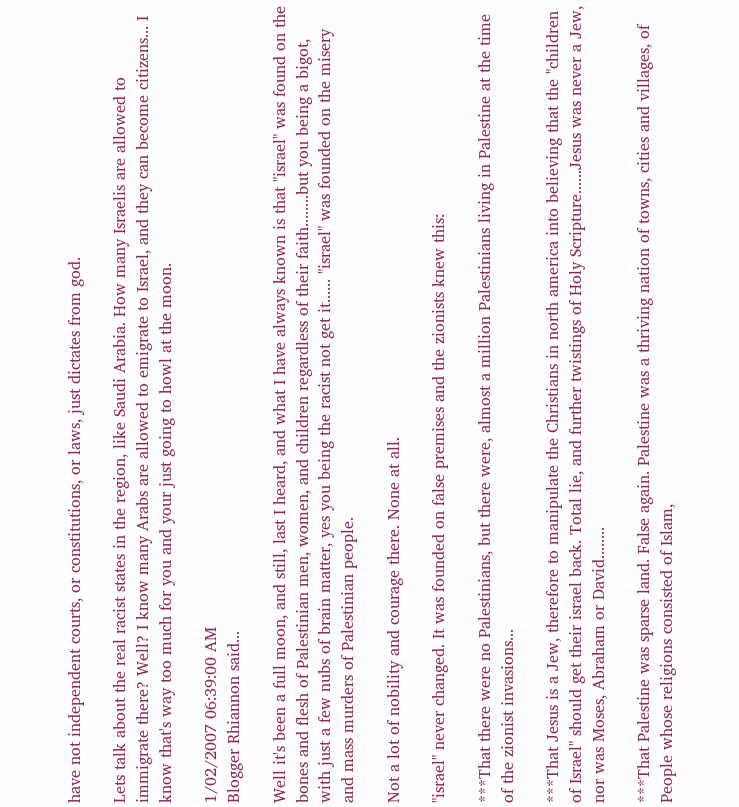have not independent courts, or constitutions, or laws, just dictates from god.

Lets talk about the real racist states in the region, like Saudi Arabia. How many Israelis are allowed to immigrate there? Well? I know many Arabs are allowed to emigrate to Israel, and they can become citizens... I know that's way too much for you and your just going to howl at the moon.

1/02/2007 06:39:00 AM
Blogger Rhiannon said...

Well it's been a full moon, and still, last I heard, and what I have always known is that "israel" was found on the bones and flesh of Palestinian men, women, and children regardless of their faith........but you being a bigot, with just a few nubs of brain matter, yes you being the racist not get it...... "israel" was founded on the misery and mass murders of Palestinian people.

Not a lot of nobility and courage there. None at all.

"israel" never changed. It was founded on false premises and the zionists knew this:

***That there were no Palestinians, but there were, almost a million Palestinians living in Palestine at the time of the zionist invasions...

***That Jesus is a Jew, therefore to manipulate the Christians in north america into believing that the "children of Israel" should get their israel back. Total lie, and further twistings of Holy Scripture......Jesus was never a Jew, nor was Moses, Abraham or David........

***That Palestine was sparse land. False again. Palestine was a thriving nation of towns, cities and villages, of People whose religions consisted of Islam,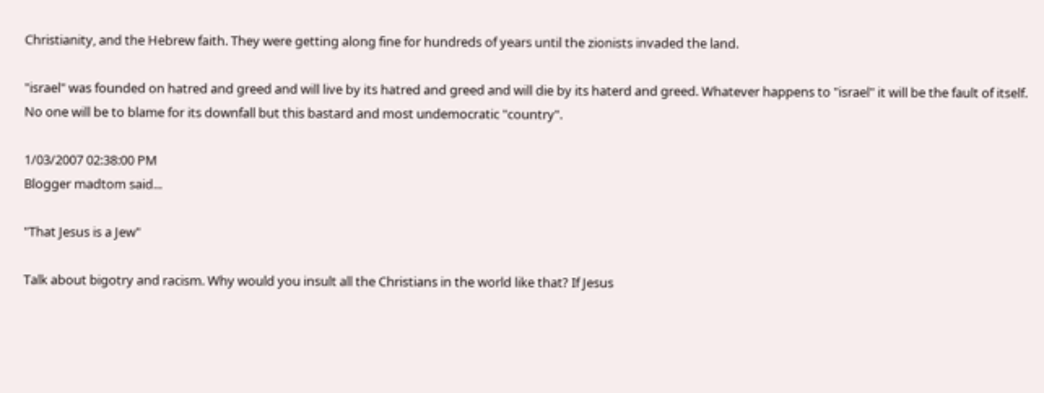Christianity, and the Hebrew faith. They were getting along fine for hundreds of years until the zionists invaded the land.

"israel" was founded on hatred and greed and will live by its hatred and greed and will die by its haterd and greed. Whatever happens to "israel" it will be the fault of itself. No one will be to blame for its downfall but this bastard and most undemocratic "country".

1/03/2007 02:38:00 PM
Blogger madtom said...

"That Jesus is a Jew"

Talk about bigotry and racism. Why would you insult all the Christians in the world like that? If Jesus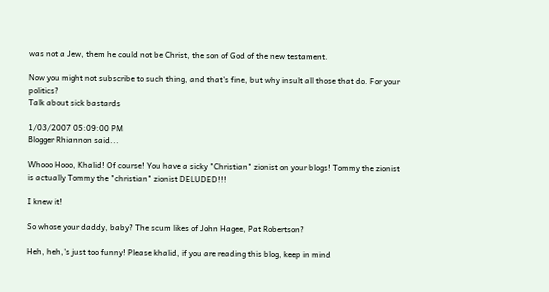was not a Jew, them he could not be Christ, the son of God of the new testament.

Now you might not subscribe to such thing, and that's fine, but why insult all those that do. For your politics?
Talk about sick bastards

1/03/2007 05:09:00 PM
Blogger Rhiannon said...

Whooo Hooo, Khalid! Of course! You have a sicky "Christian" zionist on your blogs! Tommy the zionist is actually Tommy the "christian" zionist DELUDED!!!

I knew it!

So whose your daddy, baby? The scum likes of John Hagee, Pat Robertson?

Heh, heh,'s just too funny! Please khalid, if you are reading this blog, keep in mind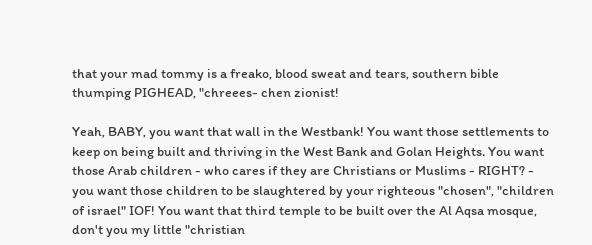that your mad tommy is a freako, blood sweat and tears, southern bible thumping PIGHEAD, "chreees- chen zionist!

Yeah, BABY, you want that wall in the Westbank! You want those settlements to keep on being built and thriving in the West Bank and Golan Heights. You want those Arab children - who cares if they are Christians or Muslims - RIGHT? - you want those children to be slaughtered by your righteous "chosen", "children of israel" IOF! You want that third temple to be built over the Al Aqsa mosque, don't you my little "christian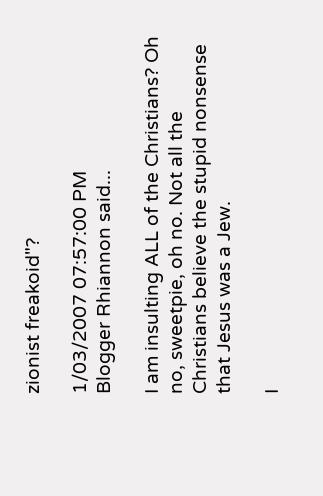zionist freakoid"?

1/03/2007 07:57:00 PM
Blogger Rhiannon said...

I am insulting ALL of the Christians? Oh no, sweetpie, oh no. Not all the Christians believe the stupid nonsense that Jesus was a Jew.

I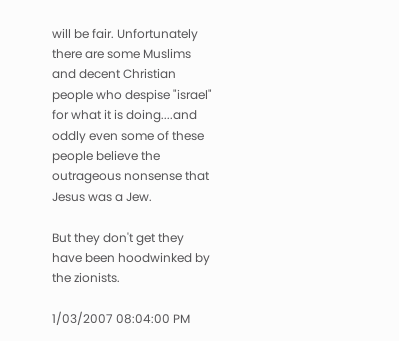will be fair. Unfortunately there are some Muslims and decent Christian people who despise "israel" for what it is doing....and oddly even some of these people believe the outrageous nonsense that Jesus was a Jew.

But they don't get they have been hoodwinked by the zionists.

1/03/2007 08:04:00 PM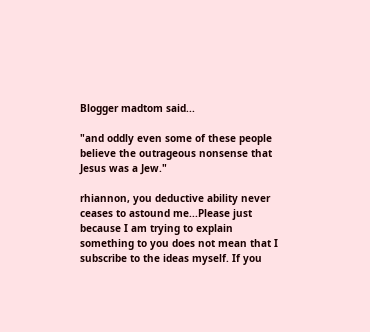Blogger madtom said...

"and oddly even some of these people believe the outrageous nonsense that Jesus was a Jew."

rhiannon, you deductive ability never ceases to astound me...Please just because I am trying to explain something to you does not mean that I subscribe to the ideas myself. If you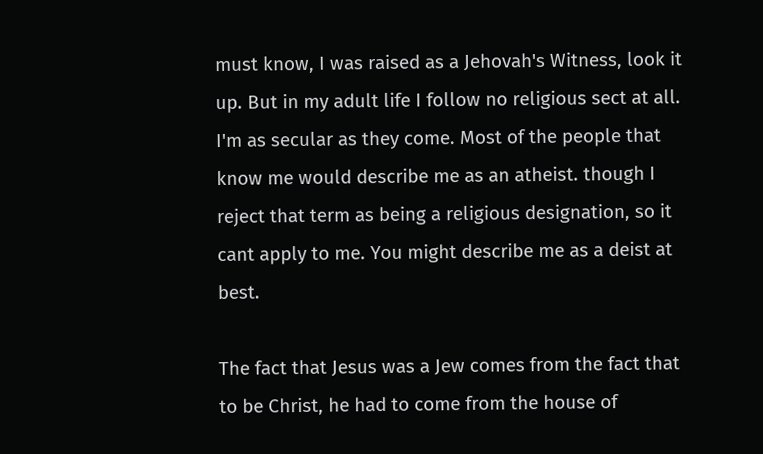must know, I was raised as a Jehovah's Witness, look it up. But in my adult life I follow no religious sect at all. I'm as secular as they come. Most of the people that know me would describe me as an atheist. though I reject that term as being a religious designation, so it cant apply to me. You might describe me as a deist at best.

The fact that Jesus was a Jew comes from the fact that to be Christ, he had to come from the house of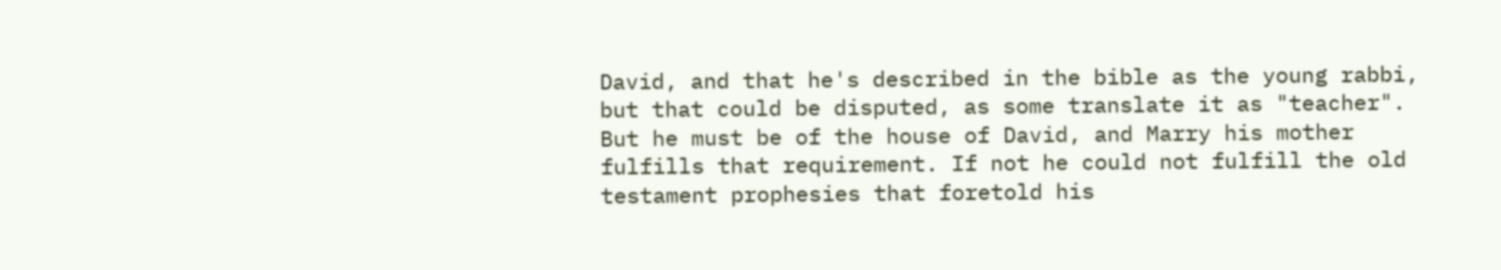David, and that he's described in the bible as the young rabbi, but that could be disputed, as some translate it as "teacher". But he must be of the house of David, and Marry his mother fulfills that requirement. If not he could not fulfill the old testament prophesies that foretold his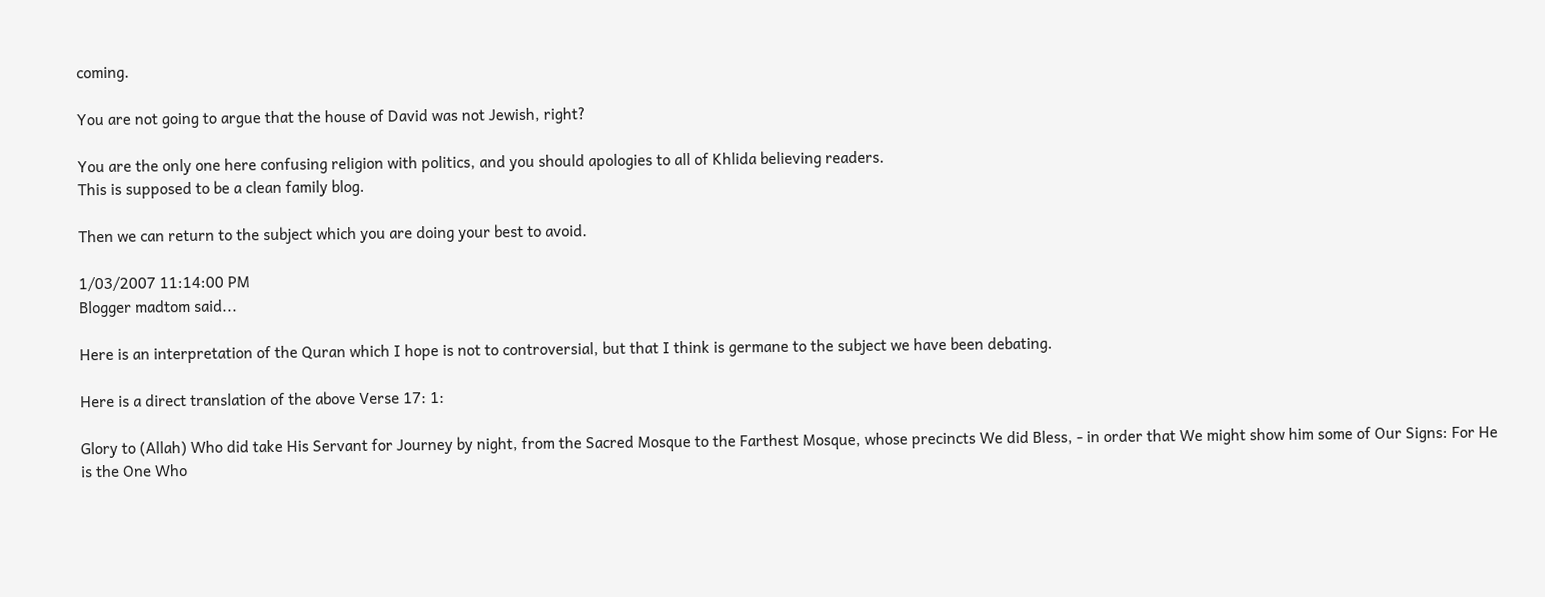coming.

You are not going to argue that the house of David was not Jewish, right?

You are the only one here confusing religion with politics, and you should apologies to all of Khlida believing readers.
This is supposed to be a clean family blog.

Then we can return to the subject which you are doing your best to avoid.

1/03/2007 11:14:00 PM
Blogger madtom said...

Here is an interpretation of the Quran which I hope is not to controversial, but that I think is germane to the subject we have been debating.

Here is a direct translation of the above Verse 17: 1:

Glory to (Allah) Who did take His Servant for Journey by night, from the Sacred Mosque to the Farthest Mosque, whose precincts We did Bless, - in order that We might show him some of Our Signs: For He is the One Who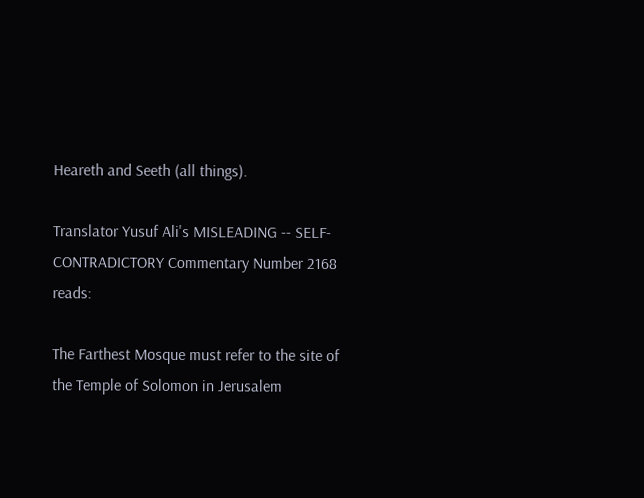Heareth and Seeth (all things).

Translator Yusuf Ali's MISLEADING -- SELF-CONTRADICTORY Commentary Number 2168 reads:

The Farthest Mosque must refer to the site of the Temple of Solomon in Jerusalem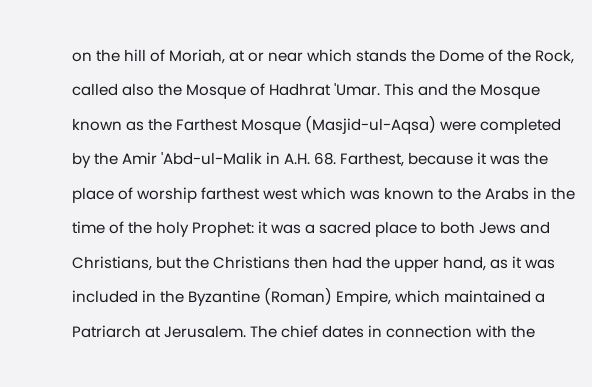on the hill of Moriah, at or near which stands the Dome of the Rock, called also the Mosque of Hadhrat 'Umar. This and the Mosque known as the Farthest Mosque (Masjid-ul-Aqsa) were completed by the Amir 'Abd-ul-Malik in A.H. 68. Farthest, because it was the place of worship farthest west which was known to the Arabs in the time of the holy Prophet: it was a sacred place to both Jews and Christians, but the Christians then had the upper hand, as it was included in the Byzantine (Roman) Empire, which maintained a Patriarch at Jerusalem. The chief dates in connection with the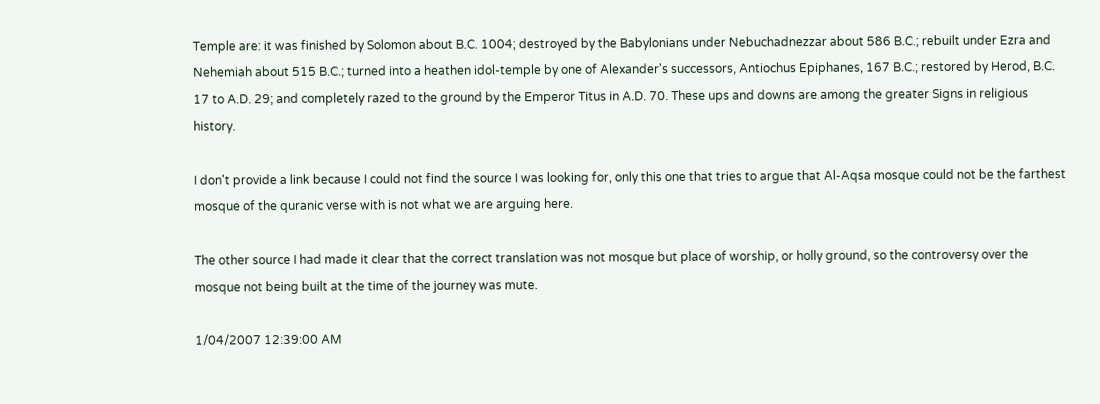Temple are: it was finished by Solomon about B.C. 1004; destroyed by the Babylonians under Nebuchadnezzar about 586 B.C.; rebuilt under Ezra and Nehemiah about 515 B.C.; turned into a heathen idol-temple by one of Alexander's successors, Antiochus Epiphanes, 167 B.C.; restored by Herod, B.C. 17 to A.D. 29; and completely razed to the ground by the Emperor Titus in A.D. 70. These ups and downs are among the greater Signs in religious history.

I don't provide a link because I could not find the source I was looking for, only this one that tries to argue that Al-Aqsa mosque could not be the farthest mosque of the quranic verse with is not what we are arguing here.

The other source I had made it clear that the correct translation was not mosque but place of worship, or holly ground, so the controversy over the mosque not being built at the time of the journey was mute.

1/04/2007 12:39:00 AM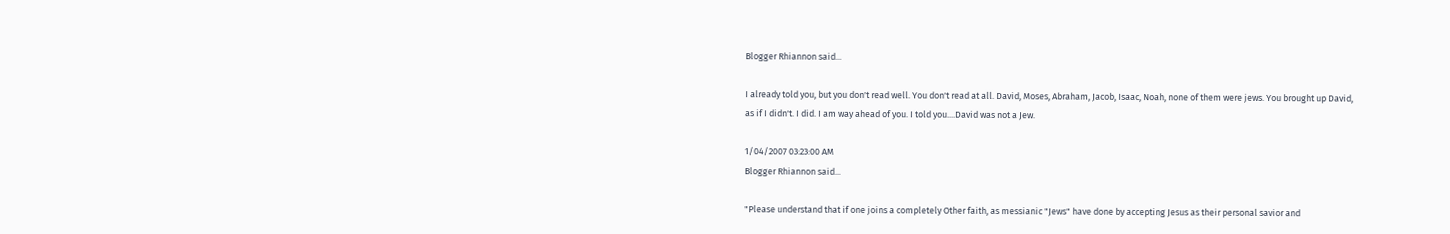Blogger Rhiannon said...

I already told you, but you don't read well. You don't read at all. David, Moses, Abraham, Jacob, Isaac, Noah, none of them were jews. You brought up David, as if I didn't. I did. I am way ahead of you. I told you....David was not a Jew.

1/04/2007 03:23:00 AM
Blogger Rhiannon said...

"Please understand that if one joins a completely Other faith, as messianic "Jews" have done by accepting Jesus as their personal savior and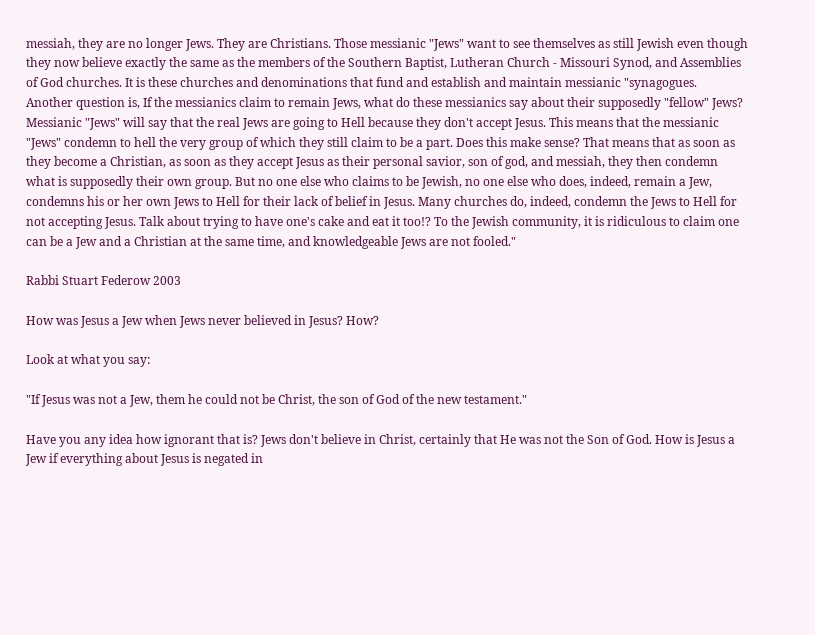messiah, they are no longer Jews. They are Christians. Those messianic "Jews" want to see themselves as still Jewish even though they now believe exactly the same as the members of the Southern Baptist, Lutheran Church - Missouri Synod, and Assemblies of God churches. It is these churches and denominations that fund and establish and maintain messianic "synagogues.
Another question is, If the messianics claim to remain Jews, what do these messianics say about their supposedly "fellow" Jews? Messianic "Jews" will say that the real Jews are going to Hell because they don't accept Jesus. This means that the messianic "Jews" condemn to hell the very group of which they still claim to be a part. Does this make sense? That means that as soon as they become a Christian, as soon as they accept Jesus as their personal savior, son of god, and messiah, they then condemn what is supposedly their own group. But no one else who claims to be Jewish, no one else who does, indeed, remain a Jew, condemns his or her own Jews to Hell for their lack of belief in Jesus. Many churches do, indeed, condemn the Jews to Hell for not accepting Jesus. Talk about trying to have one's cake and eat it too!? To the Jewish community, it is ridiculous to claim one can be a Jew and a Christian at the same time, and knowledgeable Jews are not fooled."

Rabbi Stuart Federow 2003

How was Jesus a Jew when Jews never believed in Jesus? How?

Look at what you say:

"If Jesus was not a Jew, them he could not be Christ, the son of God of the new testament."

Have you any idea how ignorant that is? Jews don't believe in Christ, certainly that He was not the Son of God. How is Jesus a Jew if everything about Jesus is negated in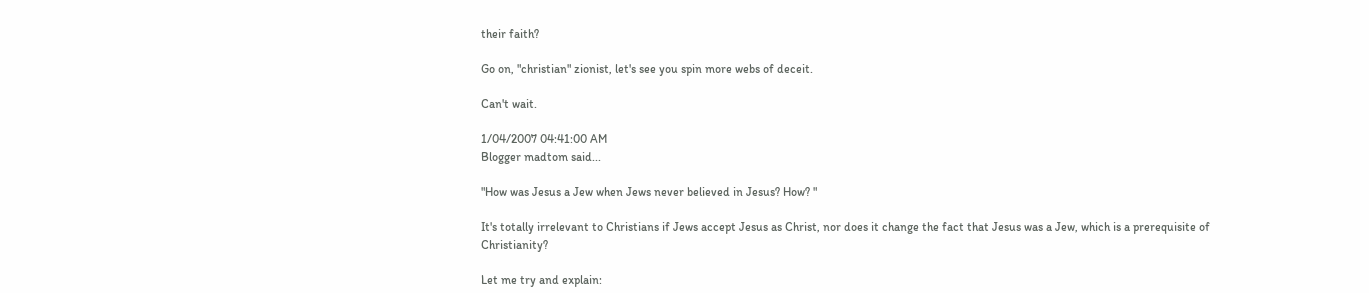their faith?

Go on, "christian" zionist, let's see you spin more webs of deceit.

Can't wait.

1/04/2007 04:41:00 AM
Blogger madtom said...

"How was Jesus a Jew when Jews never believed in Jesus? How? "

It's totally irrelevant to Christians if Jews accept Jesus as Christ, nor does it change the fact that Jesus was a Jew, which is a prerequisite of Christianity?

Let me try and explain: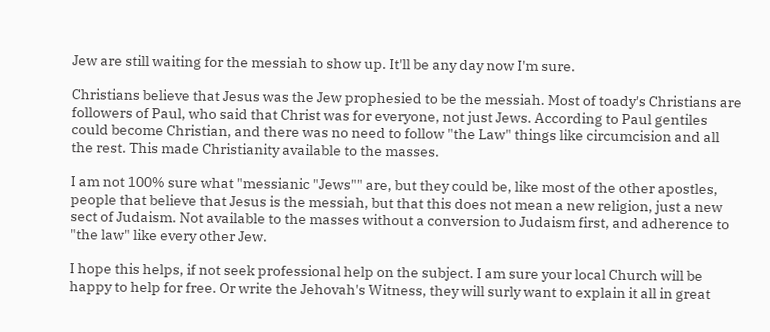Jew are still waiting for the messiah to show up. It'll be any day now I'm sure.

Christians believe that Jesus was the Jew prophesied to be the messiah. Most of toady's Christians are followers of Paul, who said that Christ was for everyone, not just Jews. According to Paul gentiles could become Christian, and there was no need to follow "the Law" things like circumcision and all the rest. This made Christianity available to the masses.

I am not 100% sure what "messianic "Jews"" are, but they could be, like most of the other apostles, people that believe that Jesus is the messiah, but that this does not mean a new religion, just a new sect of Judaism. Not available to the masses without a conversion to Judaism first, and adherence to "the law" like every other Jew.

I hope this helps, if not seek professional help on the subject. I am sure your local Church will be happy to help for free. Or write the Jehovah's Witness, they will surly want to explain it all in great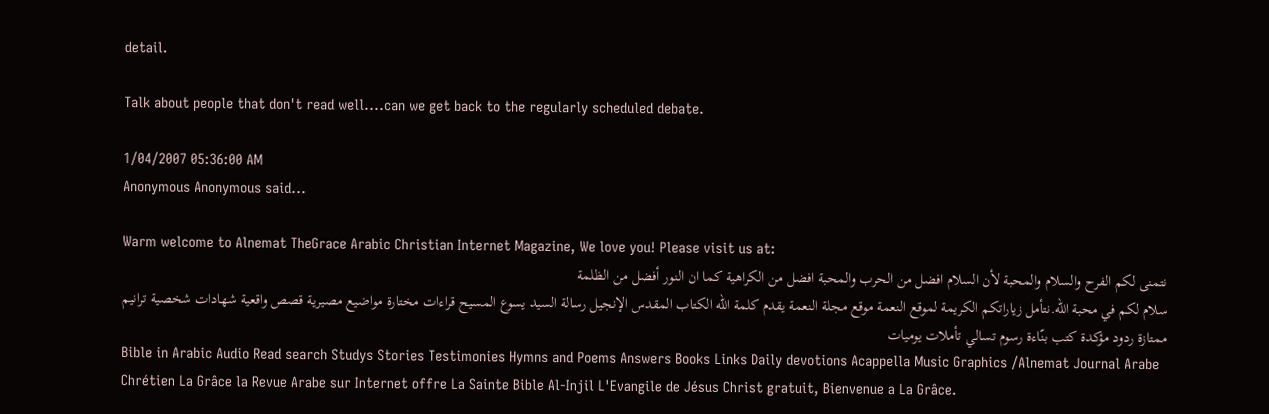detail.

Talk about people that don't read well....can we get back to the regularly scheduled debate.

1/04/2007 05:36:00 AM
Anonymous Anonymous said...

Warm welcome to Alnemat TheGrace Arabic Christian Internet Magazine, We love you! Please visit us at:
نتمنى لكم الفرح والسلام والمحبة لأن السلام افضل من الحرب والمحبة افضل من الكراهية كما ان النور أفضل من الظلمة
سلام لكم في محبة الله.نتأمل زياراتكم الكريمة لموقع النعمة موقع مجلة النعمة يقدم كلمة الله الكتاب المقدس الإنجيل رسالة السيد يسوع المسيح قراءات مختارة مواضيع مصيرية قصص واقعية شهادات شخصية ترانيم ممتازة ردود مؤكدة كتب بنّاءة رسوم تسالي تأملات يوميات
Bible in Arabic Audio Read search Studys Stories Testimonies Hymns and Poems Answers Books Links Daily devotions Acappella Music Graphics /Alnemat Journal Arabe Chrétien La Grâce la Revue Arabe sur Internet offre La Sainte Bible Al-Injil L'Evangile de Jésus Christ gratuit, Bienvenue a La Grâce.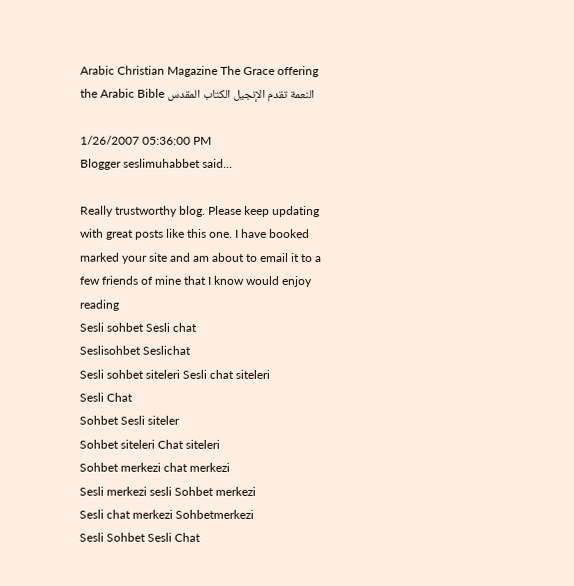Arabic Christian Magazine The Grace offering the Arabic Bible النعمة تقدم الإنجيل الكتاب المقدس

1/26/2007 05:36:00 PM
Blogger seslimuhabbet said...

Really trustworthy blog. Please keep updating with great posts like this one. I have booked marked your site and am about to email it to a few friends of mine that I know would enjoy reading
Sesli sohbet Sesli chat
Seslisohbet Seslichat
Sesli sohbet siteleri Sesli chat siteleri
Sesli Chat
Sohbet Sesli siteler
Sohbet siteleri Chat siteleri
Sohbet merkezi chat merkezi
Sesli merkezi sesli Sohbet merkezi
Sesli chat merkezi Sohbetmerkezi
Sesli Sohbet Sesli Chat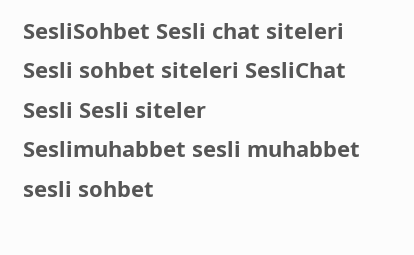SesliSohbet Sesli chat siteleri
Sesli sohbet siteleri SesliChat
Sesli Sesli siteler
Seslimuhabbet sesli muhabbet
sesli sohbet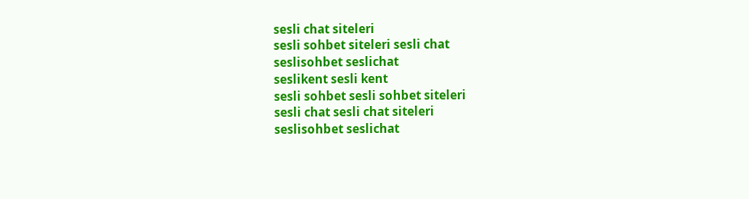sesli chat siteleri
sesli sohbet siteleri sesli chat
seslisohbet seslichat
seslikent sesli kent
sesli sohbet sesli sohbet siteleri
sesli chat sesli chat siteleri
seslisohbet seslichat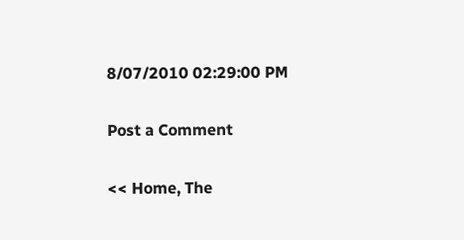8/07/2010 02:29:00 PM

Post a Comment

<< Home, The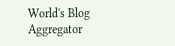World's Blog Aggregator